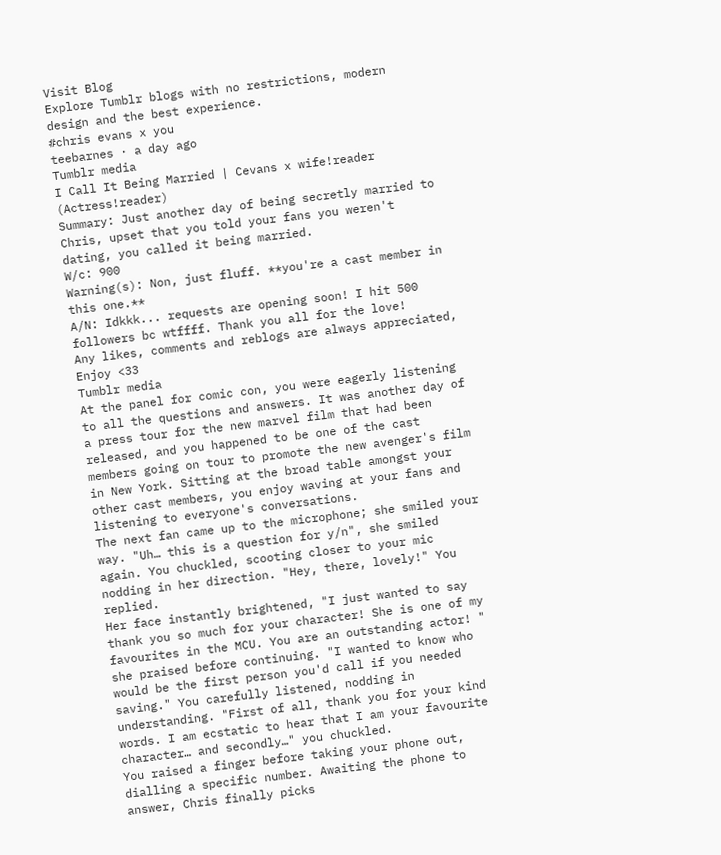Visit Blog
Explore Tumblr blogs with no restrictions, modern design and the best experience.
#chris evans x you
teebarnes · a day ago
Tumblr media
I Call It Being Married | Cevans x wife!reader (Actress!reader)
Summary: Just another day of being secretly married to Chris, upset that you told your fans you weren't dating, you called it being married.
W/c: 900
Warning(s): Non, just fluff. **you're a cast member in this one.**
A/N: Idkkk... requests are opening soon! I hit 500 followers bc wtffff. Thank you all for the love!
Any likes, comments and reblogs are always appreciated, Enjoy <33
Tumblr media
At the panel for comic con, you were eagerly listening to all the questions and answers. It was another day of a press tour for the new marvel film that had been released, and you happened to be one of the cast members going on tour to promote the new avenger's film in New York. Sitting at the broad table amongst your other cast members, you enjoy waving at your fans and listening to everyone's conversations.
The next fan came up to the microphone; she smiled your way. "Uh… this is a question for y/n", she smiled again. You chuckled, scooting closer to your mic nodding in her direction. "Hey, there, lovely!" You replied.
Her face instantly brightened, "I just wanted to say thank you so much for your character! She is one of my favourites in the MCU. You are an outstanding actor! " she praised before continuing. "I wanted to know who would be the first person you'd call if you needed saving." You carefully listened, nodding in understanding. "First of all, thank you for your kind words. I am ecstatic to hear that I am your favourite character… and secondly…" you chuckled.
You raised a finger before taking your phone out, dialling a specific number. Awaiting the phone to answer, Chris finally picks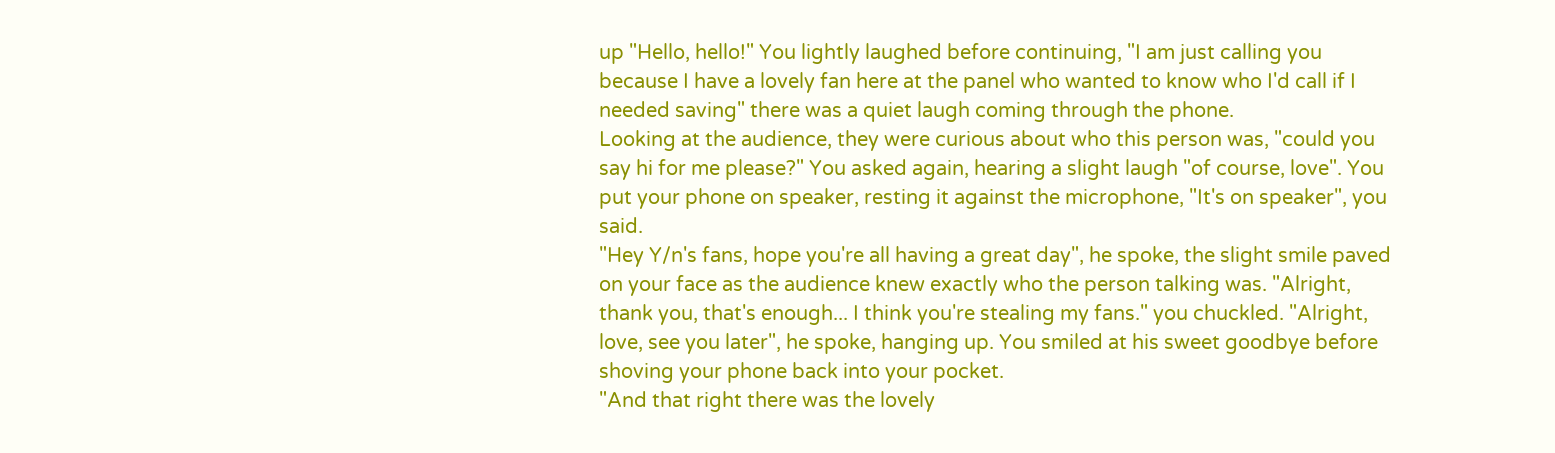up "Hello, hello!" You lightly laughed before continuing, "I am just calling you because I have a lovely fan here at the panel who wanted to know who I'd call if I needed saving" there was a quiet laugh coming through the phone.
Looking at the audience, they were curious about who this person was, "could you say hi for me please?" You asked again, hearing a slight laugh "of course, love". You put your phone on speaker, resting it against the microphone, "It's on speaker", you said.
"Hey Y/n's fans, hope you're all having a great day", he spoke, the slight smile paved on your face as the audience knew exactly who the person talking was. "Alright, thank you, that's enough... I think you're stealing my fans." you chuckled. "Alright, love, see you later", he spoke, hanging up. You smiled at his sweet goodbye before shoving your phone back into your pocket.
"And that right there was the lovely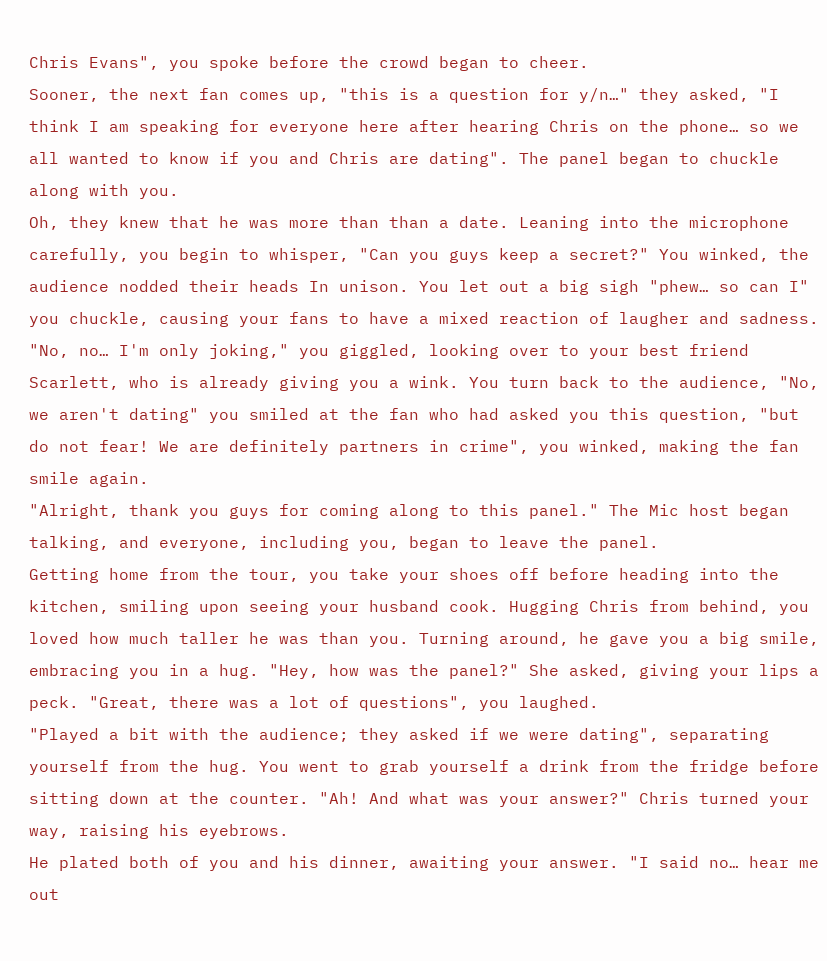Chris Evans", you spoke before the crowd began to cheer.
Sooner, the next fan comes up, "this is a question for y/n…" they asked, "I think I am speaking for everyone here after hearing Chris on the phone… so we all wanted to know if you and Chris are dating". The panel began to chuckle along with you.
Oh, they knew that he was more than than a date. Leaning into the microphone carefully, you begin to whisper, "Can you guys keep a secret?" You winked, the audience nodded their heads In unison. You let out a big sigh "phew… so can I" you chuckle, causing your fans to have a mixed reaction of laugher and sadness.
"No, no… I'm only joking," you giggled, looking over to your best friend Scarlett, who is already giving you a wink. You turn back to the audience, "No, we aren't dating" you smiled at the fan who had asked you this question, "but do not fear! We are definitely partners in crime", you winked, making the fan smile again.
"Alright, thank you guys for coming along to this panel." The Mic host began talking, and everyone, including you, began to leave the panel.
Getting home from the tour, you take your shoes off before heading into the kitchen, smiling upon seeing your husband cook. Hugging Chris from behind, you loved how much taller he was than you. Turning around, he gave you a big smile, embracing you in a hug. "Hey, how was the panel?" She asked, giving your lips a peck. "Great, there was a lot of questions", you laughed.
"Played a bit with the audience; they asked if we were dating", separating yourself from the hug. You went to grab yourself a drink from the fridge before sitting down at the counter. "Ah! And what was your answer?" Chris turned your way, raising his eyebrows.
He plated both of you and his dinner, awaiting your answer. "I said no… hear me out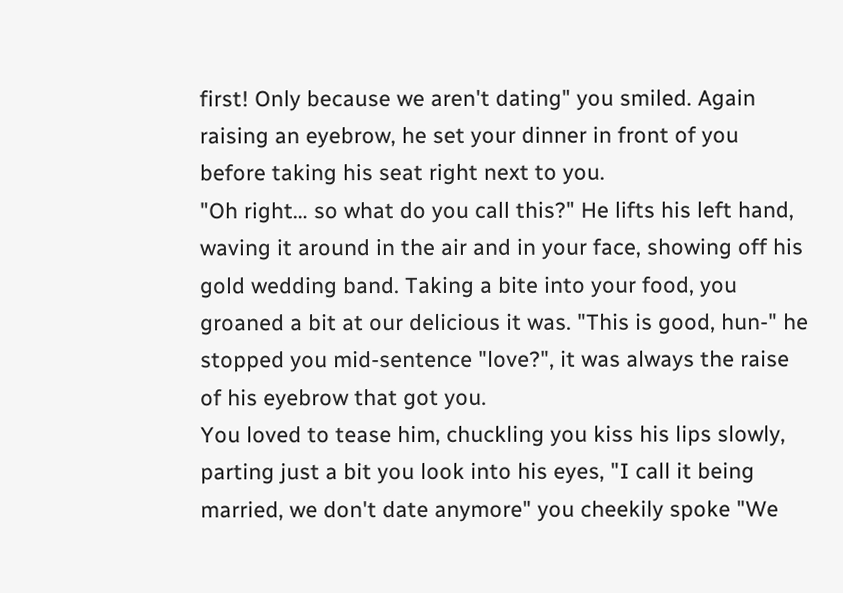first! Only because we aren't dating" you smiled. Again raising an eyebrow, he set your dinner in front of you before taking his seat right next to you.
"Oh right… so what do you call this?" He lifts his left hand, waving it around in the air and in your face, showing off his gold wedding band. Taking a bite into your food, you groaned a bit at our delicious it was. "This is good, hun-" he stopped you mid-sentence "love?", it was always the raise of his eyebrow that got you.
You loved to tease him, chuckling you kiss his lips slowly, parting just a bit you look into his eyes, "I call it being married, we don't date anymore" you cheekily spoke "We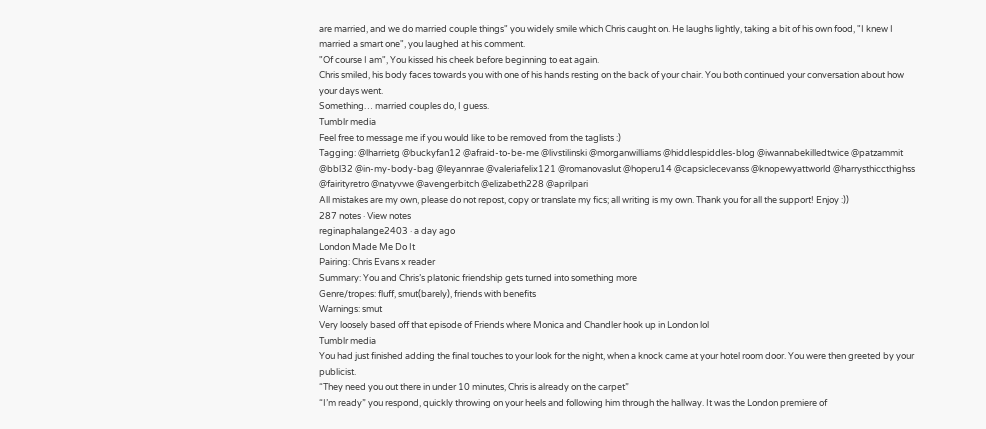are married, and we do married couple things" you widely smile which Chris caught on. He laughs lightly, taking a bit of his own food, "I knew I married a smart one", you laughed at his comment.
"Of course I am", You kissed his cheek before beginning to eat again.
Chris smiled, his body faces towards you with one of his hands resting on the back of your chair. You both continued your conversation about how your days went.
Something… married couples do, I guess.
Tumblr media
Feel free to message me if you would like to be removed from the taglists :)
Tagging: @lharrietg @buckyfan12 @afraid-to-be-me @livstilinski @morganwilliams @hiddlespiddles-blog @iwannabekilledtwice @patzammit @bbl32 @in-my-body-bag @leyannrae @valeriafelix121 @romanovaslut @hoperu14 @capsiclecevanss @knopewyattworld @harrysthiccthighss @fairityretro @natyvwe @avengerbitch @elizabeth228 @aprilpari
All mistakes are my own, please do not repost, copy or translate my fics; all writing is my own. Thank you for all the support! Enjoy :))
287 notes · View notes
reginaphalange2403 · a day ago
London Made Me Do It
Pairing: Chris Evans x reader
Summary: You and Chris’s platonic friendship gets turned into something more
Genre/tropes: fluff, smut(barely), friends with benefits
Warnings: smut
Very loosely based off that episode of Friends where Monica and Chandler hook up in London lol
Tumblr media
You had just finished adding the final touches to your look for the night, when a knock came at your hotel room door. You were then greeted by your publicist.
“They need you out there in under 10 minutes, Chris is already on the carpet”
“I’m ready” you respond, quickly throwing on your heels and following him through the hallway. It was the London premiere of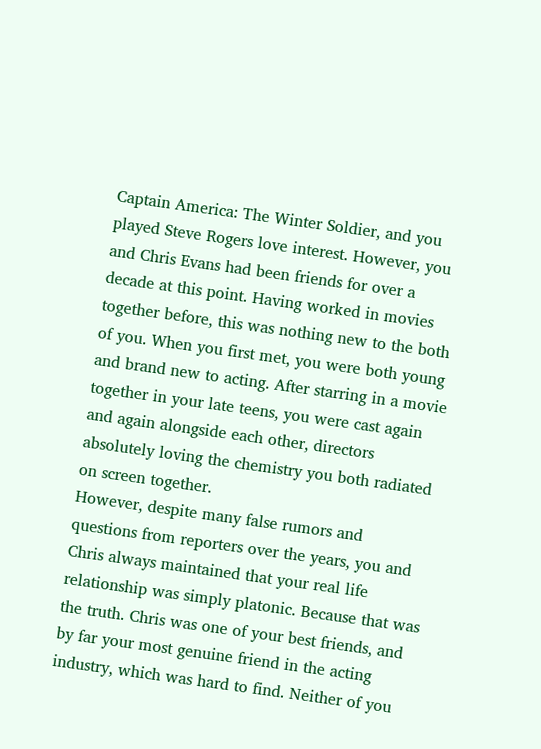Captain America: The Winter Soldier, and you played Steve Rogers love interest. However, you and Chris Evans had been friends for over a decade at this point. Having worked in movies together before, this was nothing new to the both of you. When you first met, you were both young and brand new to acting. After starring in a movie together in your late teens, you were cast again and again alongside each other, directors absolutely loving the chemistry you both radiated on screen together.
However, despite many false rumors and questions from reporters over the years, you and Chris always maintained that your real life relationship was simply platonic. Because that was the truth. Chris was one of your best friends, and by far your most genuine friend in the acting industry, which was hard to find. Neither of you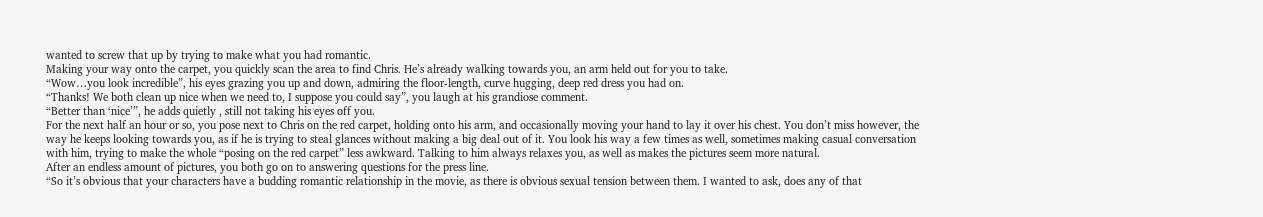wanted to screw that up by trying to make what you had romantic.
Making your way onto the carpet, you quickly scan the area to find Chris. He’s already walking towards you, an arm held out for you to take.
“Wow…you look incredible”, his eyes grazing you up and down, admiring the floor-length, curve hugging, deep red dress you had on.
“Thanks! We both clean up nice when we need to, I suppose you could say”, you laugh at his grandiose comment.
“Better than ‘nice’”, he adds quietly , still not taking his eyes off you.
For the next half an hour or so, you pose next to Chris on the red carpet, holding onto his arm, and occasionally moving your hand to lay it over his chest. You don’t miss however, the way he keeps looking towards you, as if he is trying to steal glances without making a big deal out of it. You look his way a few times as well, sometimes making casual conversation with him, trying to make the whole “posing on the red carpet” less awkward. Talking to him always relaxes you, as well as makes the pictures seem more natural.
After an endless amount of pictures, you both go on to answering questions for the press line.
“So it’s obvious that your characters have a budding romantic relationship in the movie, as there is obvious sexual tension between them. I wanted to ask, does any of that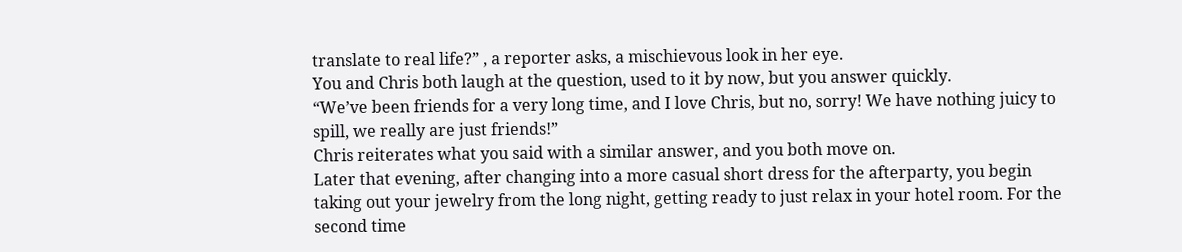translate to real life?” , a reporter asks, a mischievous look in her eye.
You and Chris both laugh at the question, used to it by now, but you answer quickly.
“We’ve been friends for a very long time, and I love Chris, but no, sorry! We have nothing juicy to spill, we really are just friends!”
Chris reiterates what you said with a similar answer, and you both move on.
Later that evening, after changing into a more casual short dress for the afterparty, you begin taking out your jewelry from the long night, getting ready to just relax in your hotel room. For the second time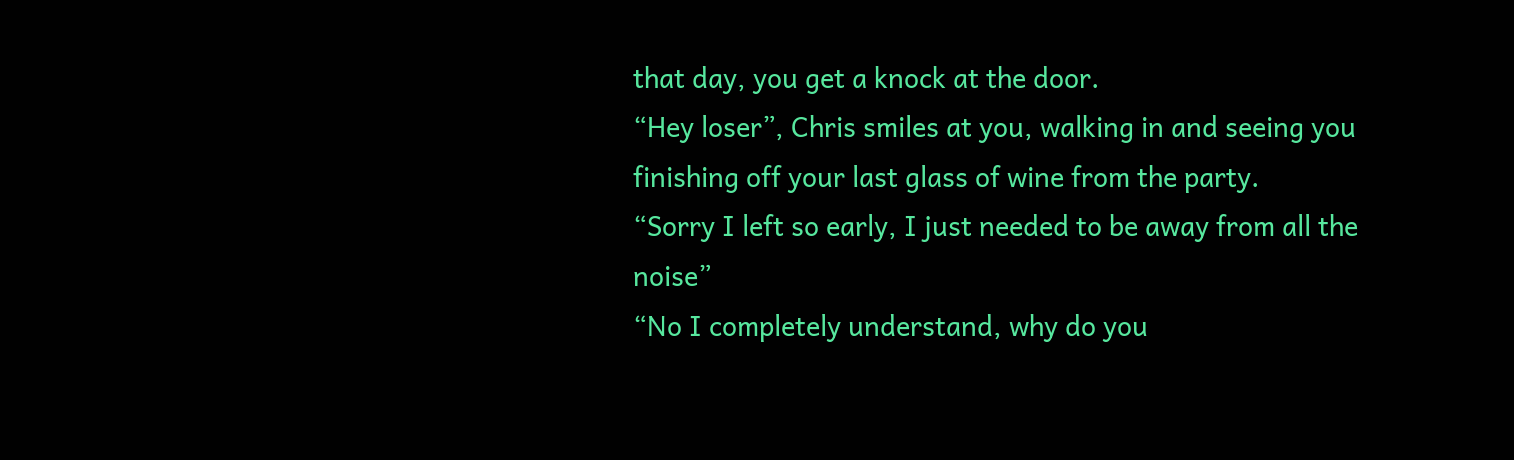that day, you get a knock at the door.
“Hey loser”, Chris smiles at you, walking in and seeing you finishing off your last glass of wine from the party.
“Sorry I left so early, I just needed to be away from all the noise”
“No I completely understand, why do you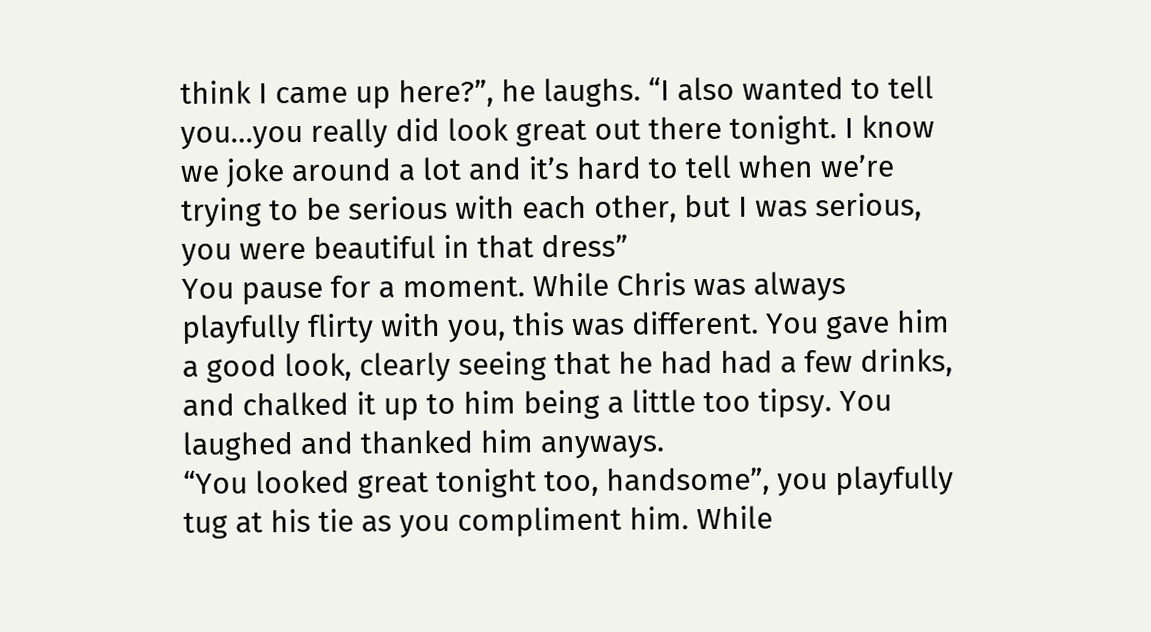think I came up here?”, he laughs. “I also wanted to tell you…you really did look great out there tonight. I know we joke around a lot and it’s hard to tell when we’re trying to be serious with each other, but I was serious, you were beautiful in that dress”
You pause for a moment. While Chris was always playfully flirty with you, this was different. You gave him a good look, clearly seeing that he had had a few drinks, and chalked it up to him being a little too tipsy. You laughed and thanked him anyways.
“You looked great tonight too, handsome”, you playfully tug at his tie as you compliment him. While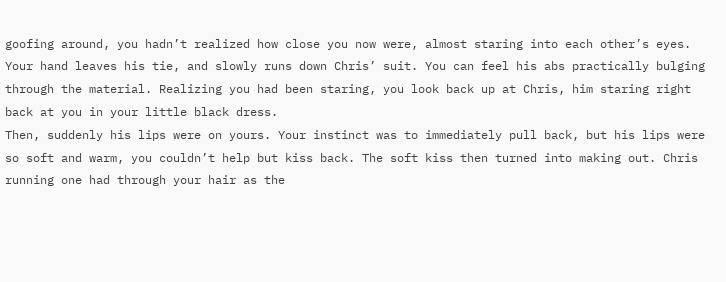goofing around, you hadn’t realized how close you now were, almost staring into each other’s eyes. Your hand leaves his tie, and slowly runs down Chris’ suit. You can feel his abs practically bulging through the material. Realizing you had been staring, you look back up at Chris, him staring right back at you in your little black dress.
Then, suddenly his lips were on yours. Your instinct was to immediately pull back, but his lips were so soft and warm, you couldn’t help but kiss back. The soft kiss then turned into making out. Chris running one had through your hair as the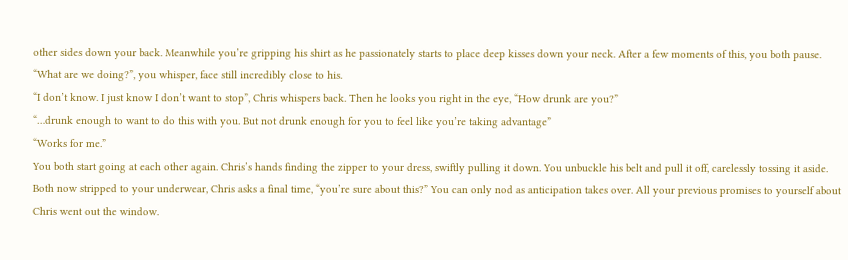other sides down your back. Meanwhile you’re gripping his shirt as he passionately starts to place deep kisses down your neck. After a few moments of this, you both pause.
“What are we doing?”, you whisper, face still incredibly close to his.
“I don’t know. I just know I don’t want to stop”, Chris whispers back. Then he looks you right in the eye, “How drunk are you?”
“…drunk enough to want to do this with you. But not drunk enough for you to feel like you’re taking advantage”
“Works for me.”
You both start going at each other again. Chris’s hands finding the zipper to your dress, swiftly pulling it down. You unbuckle his belt and pull it off, carelessly tossing it aside. Both now stripped to your underwear, Chris asks a final time, “you’re sure about this?” You can only nod as anticipation takes over. All your previous promises to yourself about Chris went out the window.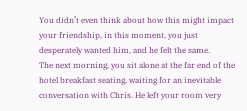You didn’t even think about how this might impact your friendship, in this moment, you just desperately wanted him, and he felt the same.
The next morning, you sit alone at the far end of the hotel breakfast seating, waiting for an inevitable conversation with Chris. He left your room very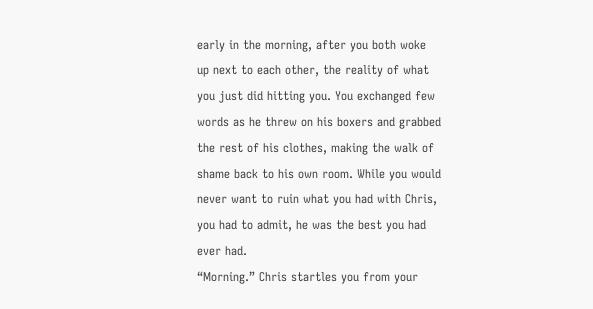early in the morning, after you both woke up next to each other, the reality of what you just did hitting you. You exchanged few words as he threw on his boxers and grabbed the rest of his clothes, making the walk of shame back to his own room. While you would never want to ruin what you had with Chris, you had to admit, he was the best you had ever had.
“Morning.” Chris startles you from your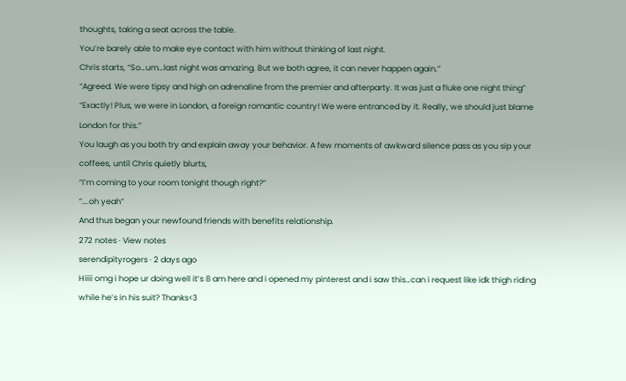thoughts, taking a seat across the table.
You’re barely able to make eye contact with him without thinking of last night.
Chris starts, “So…um…last night was amazing. But we both agree, it can never happen again.”
“Agreed. We were tipsy and high on adrenaline from the premier and afterparty. It was just a fluke one night thing”
“Exactly! Plus, we were in London, a foreign romantic country! We were entranced by it. Really, we should just blame London for this.”
You laugh as you both try and explain away your behavior. A few moments of awkward silence pass as you sip your coffees, until Chris quietly blurts,
“I’m coming to your room tonight though right?”
“….oh yeah”
And thus began your newfound friends with benefits relationship.
272 notes · View notes
serendipityrogers · 2 days ago
Hiiii omg i hope ur doing well it’s 8 am here and i opened my pinterest and i saw this…can i request like idk thigh riding while he’s in his suit? Thanks<3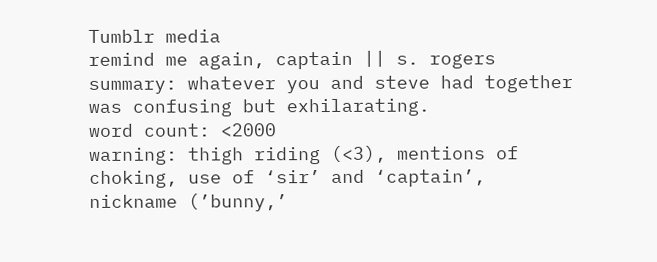Tumblr media
remind me again, captain || s. rogers
summary: whatever you and steve had together was confusing but exhilarating.
word count: <2000
warning: thigh riding (<3), mentions of choking, use of ‘sir’ and ‘captain’, nickname (’bunny,’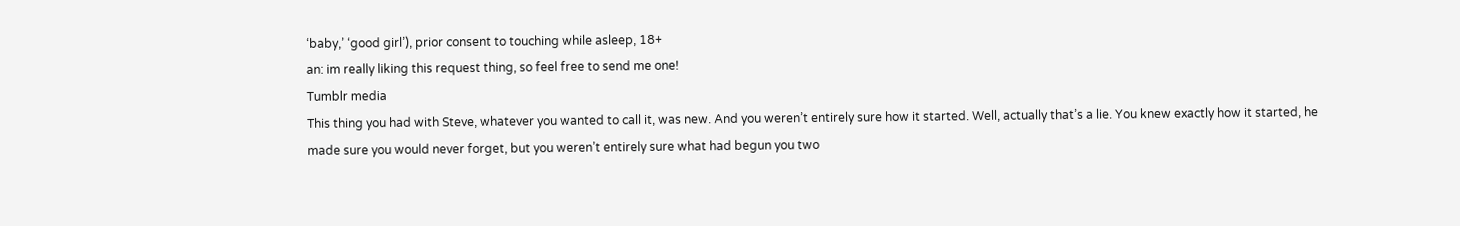‘baby,’ ‘good girl’), prior consent to touching while asleep, 18+
an: im really liking this request thing, so feel free to send me one!
Tumblr media
This thing you had with Steve, whatever you wanted to call it, was new. And you weren’t entirely sure how it started. Well, actually that’s a lie. You knew exactly how it started, he made sure you would never forget, but you weren’t entirely sure what had begun you two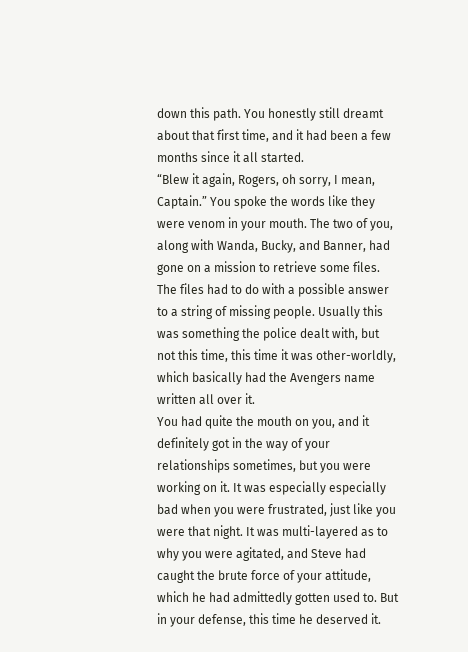down this path. You honestly still dreamt about that first time, and it had been a few months since it all started.
“Blew it again, Rogers, oh sorry, I mean, Captain.” You spoke the words like they were venom in your mouth. The two of you, along with Wanda, Bucky, and Banner, had gone on a mission to retrieve some files. The files had to do with a possible answer to a string of missing people. Usually this was something the police dealt with, but not this time, this time it was other-worldly, which basically had the Avengers name written all over it.
You had quite the mouth on you, and it definitely got in the way of your relationships sometimes, but you were working on it. It was especially especially bad when you were frustrated, just like you were that night. It was multi-layered as to why you were agitated, and Steve had caught the brute force of your attitude, which he had admittedly gotten used to. But in your defense, this time he deserved it.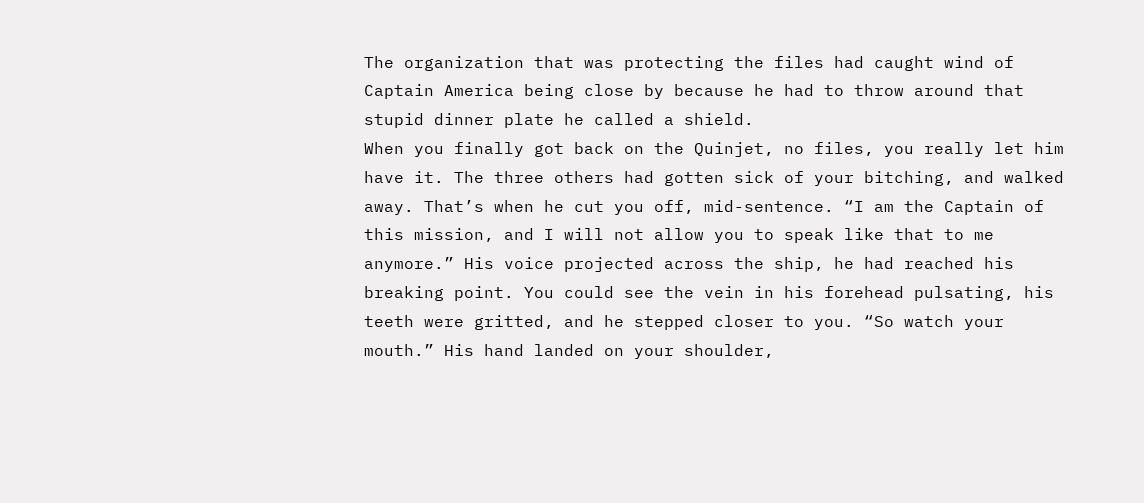The organization that was protecting the files had caught wind of Captain America being close by because he had to throw around that stupid dinner plate he called a shield.
When you finally got back on the Quinjet, no files, you really let him have it. The three others had gotten sick of your bitching, and walked away. That’s when he cut you off, mid-sentence. “I am the Captain of this mission, and I will not allow you to speak like that to me anymore.” His voice projected across the ship, he had reached his breaking point. You could see the vein in his forehead pulsating, his teeth were gritted, and he stepped closer to you. “So watch your mouth.” His hand landed on your shoulder,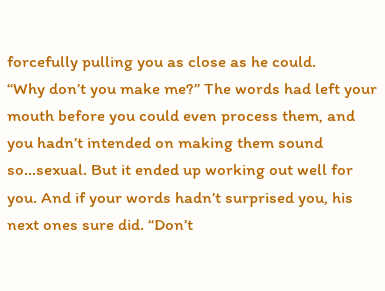forcefully pulling you as close as he could.
“Why don’t you make me?” The words had left your mouth before you could even process them, and you hadn’t intended on making them sound so…sexual. But it ended up working out well for you. And if your words hadn’t surprised you, his next ones sure did. “Don’t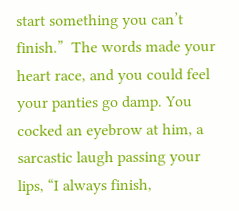start something you can’t finish.”  The words made your heart race, and you could feel your panties go damp. You cocked an eyebrow at him, a sarcastic laugh passing your lips, “I always finish,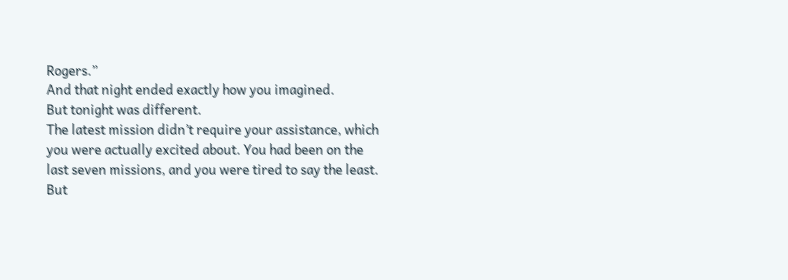Rogers.”
And that night ended exactly how you imagined.
But tonight was different.
The latest mission didn’t require your assistance, which you were actually excited about. You had been on the last seven missions, and you were tired to say the least. But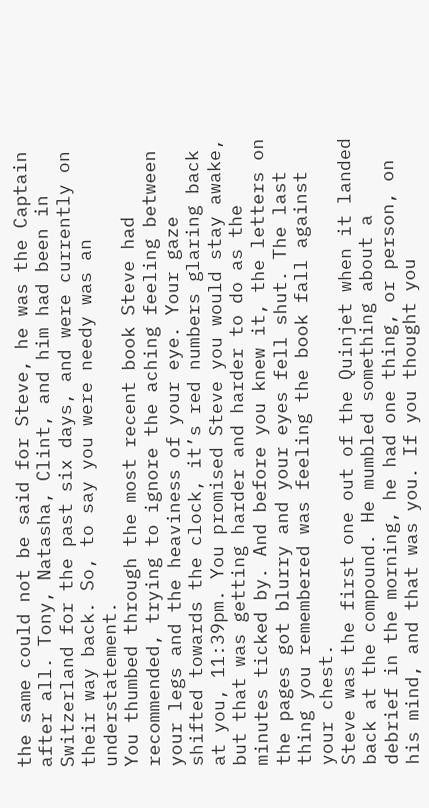the same could not be said for Steve, he was the Captain after all. Tony, Natasha, Clint, and him had been in Switzerland for the past six days, and were currently on their way back. So, to say you were needy was an understatement.
You thumbed through the most recent book Steve had recommended, trying to ignore the aching feeling between your legs and the heaviness of your eye. Your gaze shifted towards the clock, it’s red numbers glaring back at you, 11:39pm. You promised Steve you would stay awake, but that was getting harder and harder to do as the minutes ticked by. And before you knew it, the letters on the pages got blurry and your eyes fell shut. The last thing you remembered was feeling the book fall against your chest.
Steve was the first one out of the Quinjet when it landed back at the compound. He mumbled something about a debrief in the morning, he had one thing, or person, on his mind, and that was you. If you thought you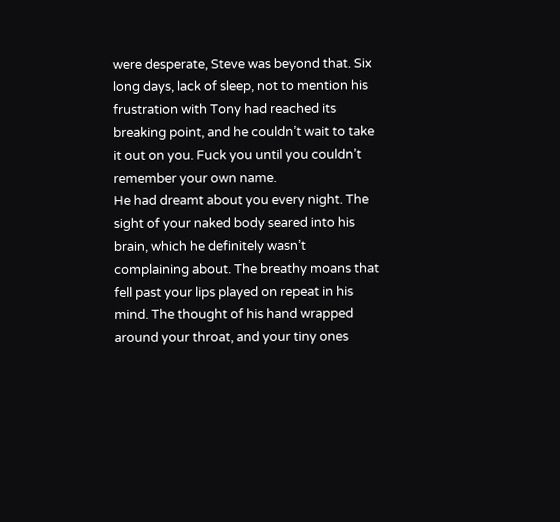were desperate, Steve was beyond that. Six long days, lack of sleep, not to mention his frustration with Tony had reached its breaking point, and he couldn’t wait to take it out on you. Fuck you until you couldn’t remember your own name.
He had dreamt about you every night. The sight of your naked body seared into his brain, which he definitely wasn’t complaining about. The breathy moans that fell past your lips played on repeat in his mind. The thought of his hand wrapped around your throat, and your tiny ones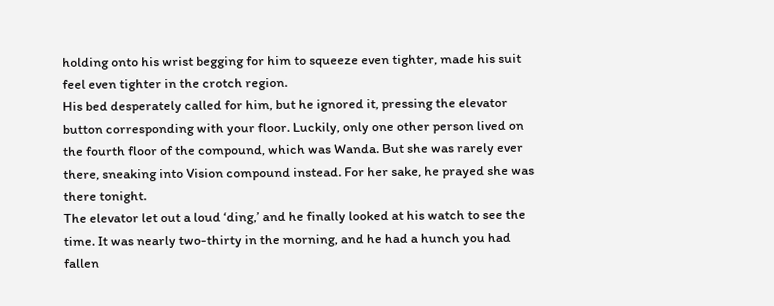holding onto his wrist begging for him to squeeze even tighter, made his suit feel even tighter in the crotch region.
His bed desperately called for him, but he ignored it, pressing the elevator button corresponding with your floor. Luckily, only one other person lived on the fourth floor of the compound, which was Wanda. But she was rarely ever there, sneaking into Vision compound instead. For her sake, he prayed she was there tonight.
The elevator let out a loud ‘ding,’ and he finally looked at his watch to see the time. It was nearly two-thirty in the morning, and he had a hunch you had fallen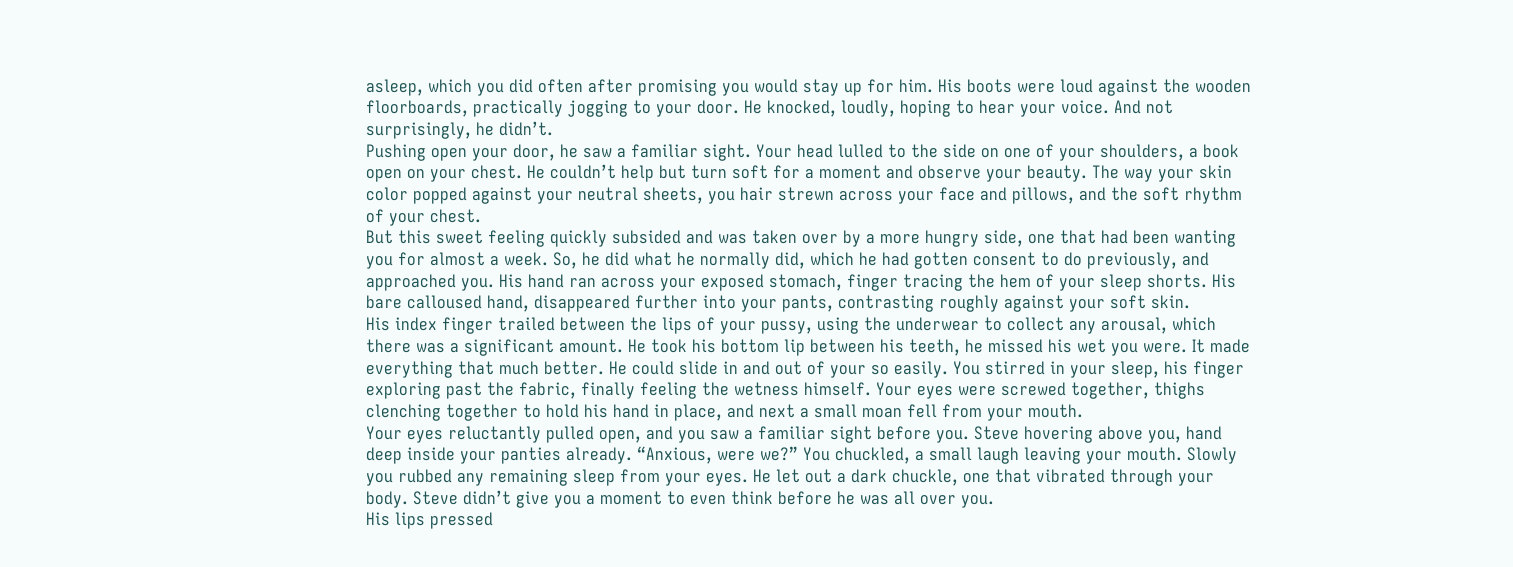asleep, which you did often after promising you would stay up for him. His boots were loud against the wooden floorboards, practically jogging to your door. He knocked, loudly, hoping to hear your voice. And not surprisingly, he didn’t.
Pushing open your door, he saw a familiar sight. Your head lulled to the side on one of your shoulders, a book open on your chest. He couldn’t help but turn soft for a moment and observe your beauty. The way your skin color popped against your neutral sheets, you hair strewn across your face and pillows, and the soft rhythm of your chest.
But this sweet feeling quickly subsided and was taken over by a more hungry side, one that had been wanting you for almost a week. So, he did what he normally did, which he had gotten consent to do previously, and approached you. His hand ran across your exposed stomach, finger tracing the hem of your sleep shorts. His bare calloused hand, disappeared further into your pants, contrasting roughly against your soft skin.
His index finger trailed between the lips of your pussy, using the underwear to collect any arousal, which there was a significant amount. He took his bottom lip between his teeth, he missed his wet you were. It made everything that much better. He could slide in and out of your so easily. You stirred in your sleep, his finger exploring past the fabric, finally feeling the wetness himself. Your eyes were screwed together, thighs clenching together to hold his hand in place, and next a small moan fell from your mouth.
Your eyes reluctantly pulled open, and you saw a familiar sight before you. Steve hovering above you, hand deep inside your panties already. “Anxious, were we?” You chuckled, a small laugh leaving your mouth. Slowly you rubbed any remaining sleep from your eyes. He let out a dark chuckle, one that vibrated through your body. Steve didn’t give you a moment to even think before he was all over you.
His lips pressed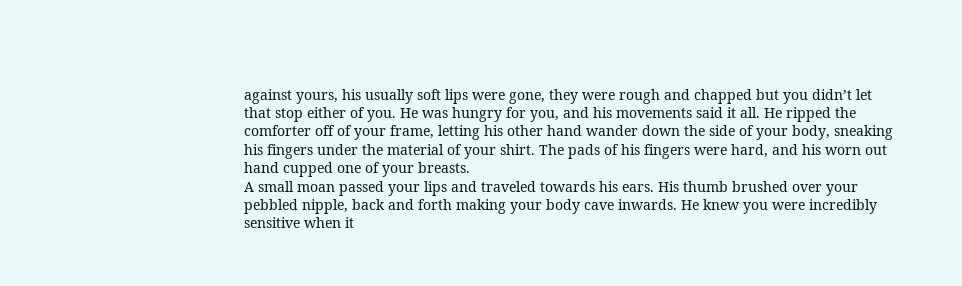against yours, his usually soft lips were gone, they were rough and chapped but you didn’t let that stop either of you. He was hungry for you, and his movements said it all. He ripped the comforter off of your frame, letting his other hand wander down the side of your body, sneaking his fingers under the material of your shirt. The pads of his fingers were hard, and his worn out hand cupped one of your breasts.
A small moan passed your lips and traveled towards his ears. His thumb brushed over your pebbled nipple, back and forth making your body cave inwards. He knew you were incredibly sensitive when it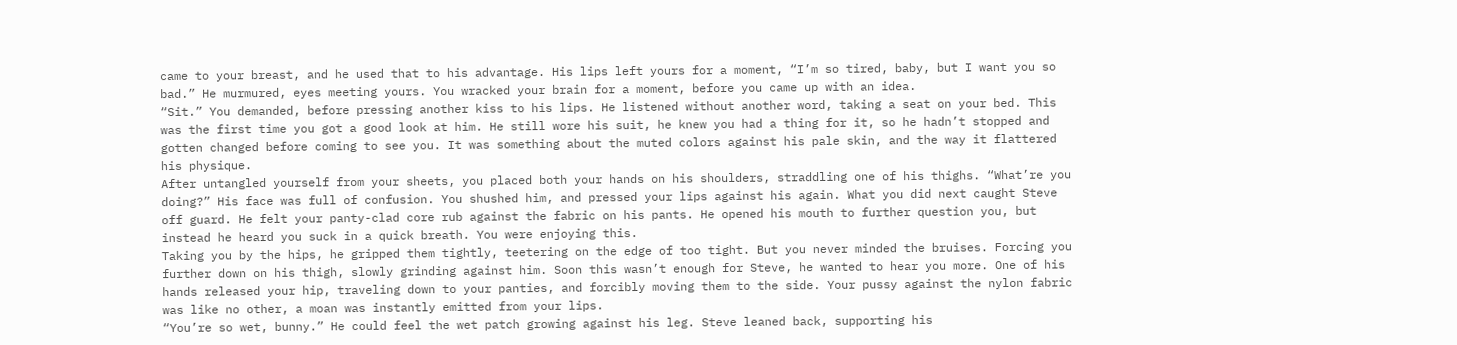came to your breast, and he used that to his advantage. His lips left yours for a moment, “I’m so tired, baby, but I want you so bad.” He murmured, eyes meeting yours. You wracked your brain for a moment, before you came up with an idea.
“Sit.” You demanded, before pressing another kiss to his lips. He listened without another word, taking a seat on your bed. This was the first time you got a good look at him. He still wore his suit, he knew you had a thing for it, so he hadn’t stopped and gotten changed before coming to see you. It was something about the muted colors against his pale skin, and the way it flattered his physique.
After untangled yourself from your sheets, you placed both your hands on his shoulders, straddling one of his thighs. “What’re you doing?” His face was full of confusion. You shushed him, and pressed your lips against his again. What you did next caught Steve off guard. He felt your panty-clad core rub against the fabric on his pants. He opened his mouth to further question you, but instead he heard you suck in a quick breath. You were enjoying this.
Taking you by the hips, he gripped them tightly, teetering on the edge of too tight. But you never minded the bruises. Forcing you further down on his thigh, slowly grinding against him. Soon this wasn’t enough for Steve, he wanted to hear you more. One of his hands released your hip, traveling down to your panties, and forcibly moving them to the side. Your pussy against the nylon fabric was like no other, a moan was instantly emitted from your lips.
“You’re so wet, bunny.” He could feel the wet patch growing against his leg. Steve leaned back, supporting his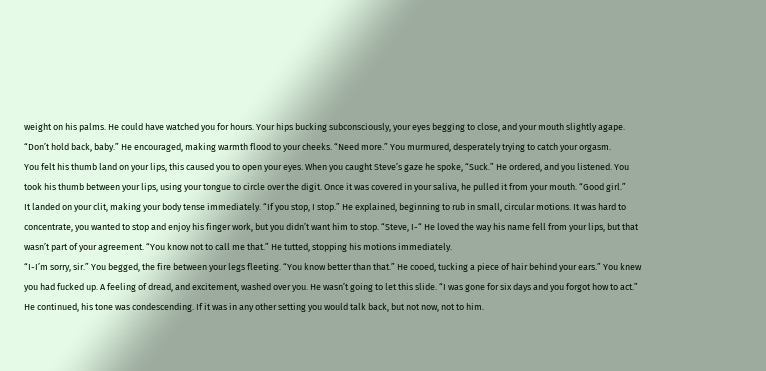weight on his palms. He could have watched you for hours. Your hips bucking subconsciously, your eyes begging to close, and your mouth slightly agape. “Don’t hold back, baby.” He encouraged, making warmth flood to your cheeks. “Need more.” You murmured, desperately trying to catch your orgasm.
You felt his thumb land on your lips, this caused you to open your eyes. When you caught Steve’s gaze he spoke, “Suck.” He ordered, and you listened. You took his thumb between your lips, using your tongue to circle over the digit. Once it was covered in your saliva, he pulled it from your mouth. “Good girl.”
It landed on your clit, making your body tense immediately. “If you stop, I stop.” He explained, beginning to rub in small, circular motions. It was hard to concentrate, you wanted to stop and enjoy his finger work, but you didn’t want him to stop. “Steve, I-“ He loved the way his name fell from your lips, but that wasn’t part of your agreement. “You know not to call me that.” He tutted, stopping his motions immediately.
“I-I’m sorry, sir.” You begged, the fire between your legs fleeting. “You know better than that.” He cooed, tucking a piece of hair behind your ears.” You knew you had fucked up. A feeling of dread, and excitement, washed over you. He wasn’t going to let this slide. “I was gone for six days and you forgot how to act.” He continued, his tone was condescending. If it was in any other setting you would talk back, but not now, not to him.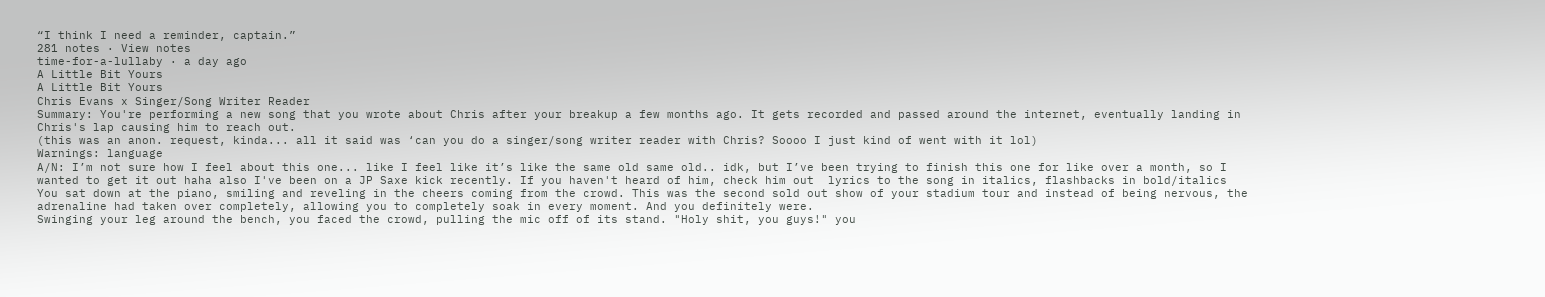“I think I need a reminder, captain.”
281 notes · View notes
time-for-a-lullaby · a day ago
A Little Bit Yours
A Little Bit Yours
Chris Evans x Singer/Song Writer Reader
Summary: You're performing a new song that you wrote about Chris after your breakup a few months ago. It gets recorded and passed around the internet, eventually landing in Chris's lap causing him to reach out.
(this was an anon. request, kinda... all it said was ‘can you do a singer/song writer reader with Chris? Soooo I just kind of went with it lol)
Warnings: language
A/N: I’m not sure how I feel about this one... like I feel like it’s like the same old same old.. idk, but I’ve been trying to finish this one for like over a month, so I wanted to get it out haha also I've been on a JP Saxe kick recently. If you haven't heard of him, check him out  lyrics to the song in italics, flashbacks in bold/italics
You sat down at the piano, smiling and reveling in the cheers coming from the crowd. This was the second sold out show of your stadium tour and instead of being nervous, the adrenaline had taken over completely, allowing you to completely soak in every moment. And you definitely were.
Swinging your leg around the bench, you faced the crowd, pulling the mic off of its stand. "Holy shit, you guys!" you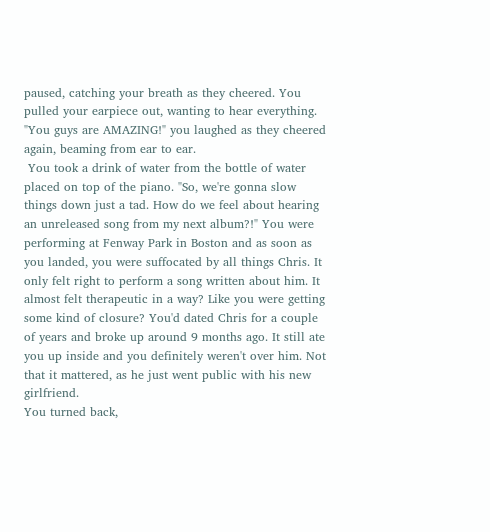paused, catching your breath as they cheered. You pulled your earpiece out, wanting to hear everything. "You guys are AMAZING!" you laughed as they cheered again, beaming from ear to ear.
 You took a drink of water from the bottle of water placed on top of the piano. "So, we're gonna slow things down just a tad. How do we feel about hearing an unreleased song from my next album?!" You were performing at Fenway Park in Boston and as soon as you landed, you were suffocated by all things Chris. It only felt right to perform a song written about him. It almost felt therapeutic in a way? Like you were getting some kind of closure? You'd dated Chris for a couple of years and broke up around 9 months ago. It still ate you up inside and you definitely weren't over him. Not that it mattered, as he just went public with his new girlfriend.
You turned back,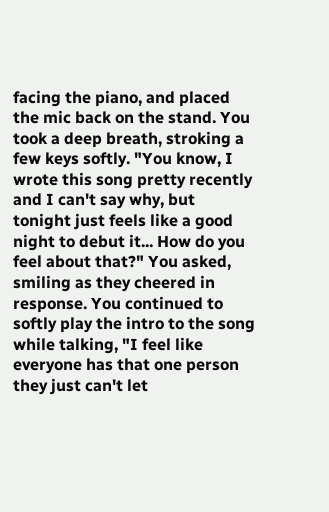facing the piano, and placed the mic back on the stand. You took a deep breath, stroking a few keys softly. "You know, I wrote this song pretty recently and I can't say why, but tonight just feels like a good night to debut it... How do you feel about that?" You asked, smiling as they cheered in response. You continued to softly play the intro to the song while talking, "I feel like everyone has that one person they just can't let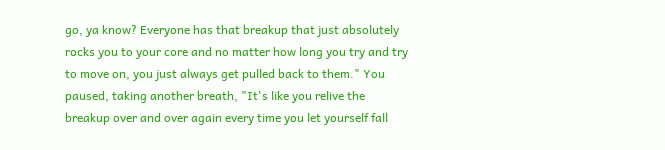go, ya know? Everyone has that breakup that just absolutely rocks you to your core and no matter how long you try and try to move on, you just always get pulled back to them." You paused, taking another breath, "It's like you relive the breakup over and over again every time you let yourself fall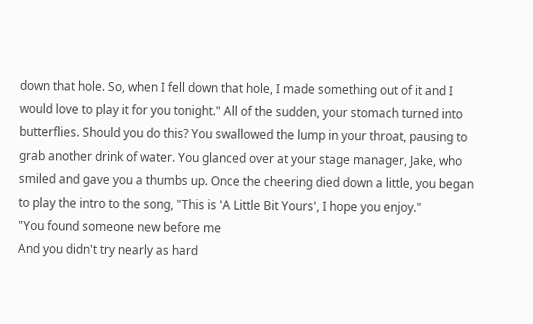down that hole. So, when I fell down that hole, I made something out of it and I would love to play it for you tonight." All of the sudden, your stomach turned into butterflies. Should you do this? You swallowed the lump in your throat, pausing to grab another drink of water. You glanced over at your stage manager, Jake, who smiled and gave you a thumbs up. Once the cheering died down a little, you began to play the intro to the song, "This is 'A Little Bit Yours', I hope you enjoy."
"You found someone new before me
And you didn't try nearly as hard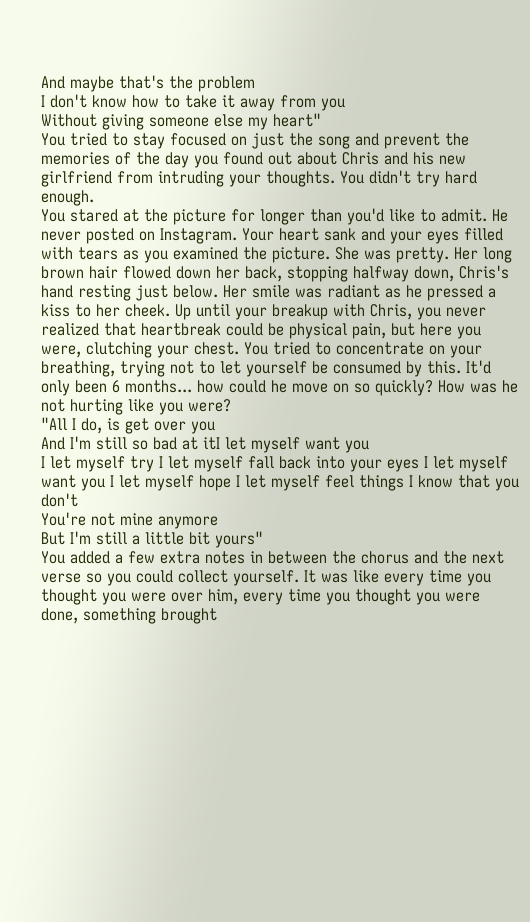And maybe that's the problem
I don't know how to take it away from you
Without giving someone else my heart"
You tried to stay focused on just the song and prevent the memories of the day you found out about Chris and his new girlfriend from intruding your thoughts. You didn't try hard enough.
You stared at the picture for longer than you'd like to admit. He never posted on Instagram. Your heart sank and your eyes filled with tears as you examined the picture. She was pretty. Her long brown hair flowed down her back, stopping halfway down, Chris's hand resting just below. Her smile was radiant as he pressed a kiss to her cheek. Up until your breakup with Chris, you never realized that heartbreak could be physical pain, but here you were, clutching your chest. You tried to concentrate on your breathing, trying not to let yourself be consumed by this. It'd only been 6 months... how could he move on so quickly? How was he not hurting like you were?
"All I do, is get over you
And I'm still so bad at itI let myself want you
I let myself try I let myself fall back into your eyes I let myself want you I let myself hope I let myself feel things I know that you don't
You're not mine anymore
But I'm still a little bit yours"
You added a few extra notes in between the chorus and the next verse so you could collect yourself. It was like every time you thought you were over him, every time you thought you were done, something brought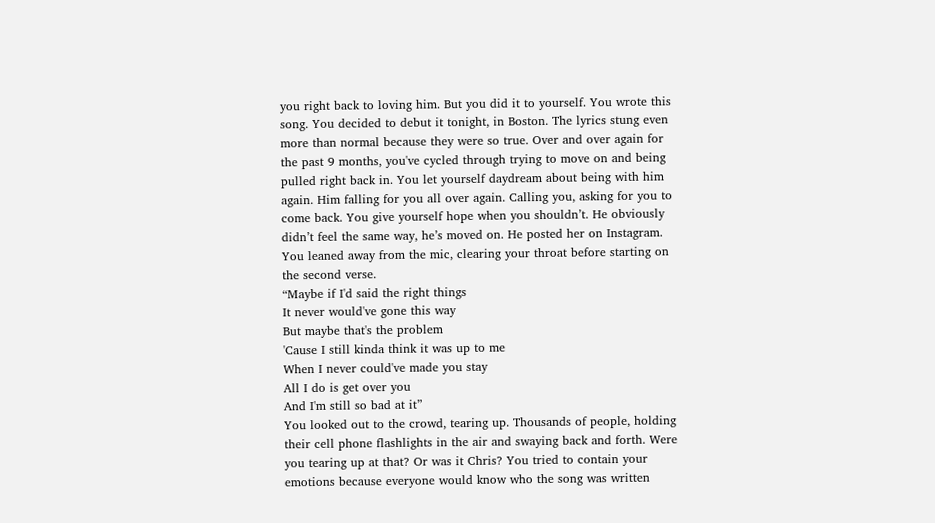you right back to loving him. But you did it to yourself. You wrote this song. You decided to debut it tonight, in Boston. The lyrics stung even more than normal because they were so true. Over and over again for the past 9 months, you've cycled through trying to move on and being pulled right back in. You let yourself daydream about being with him again. Him falling for you all over again. Calling you, asking for you to come back. You give yourself hope when you shouldn’t. He obviously didn’t feel the same way, he’s moved on. He posted her on Instagram. You leaned away from the mic, clearing your throat before starting on the second verse.
“Maybe if I'd said the right things
It never would've gone this way
But maybe that's the problem
'Cause I still kinda think it was up to me
When I never could've made you stay
All I do is get over you
And I'm still so bad at it”
You looked out to the crowd, tearing up. Thousands of people, holding their cell phone flashlights in the air and swaying back and forth. Were you tearing up at that? Or was it Chris? You tried to contain your emotions because everyone would know who the song was written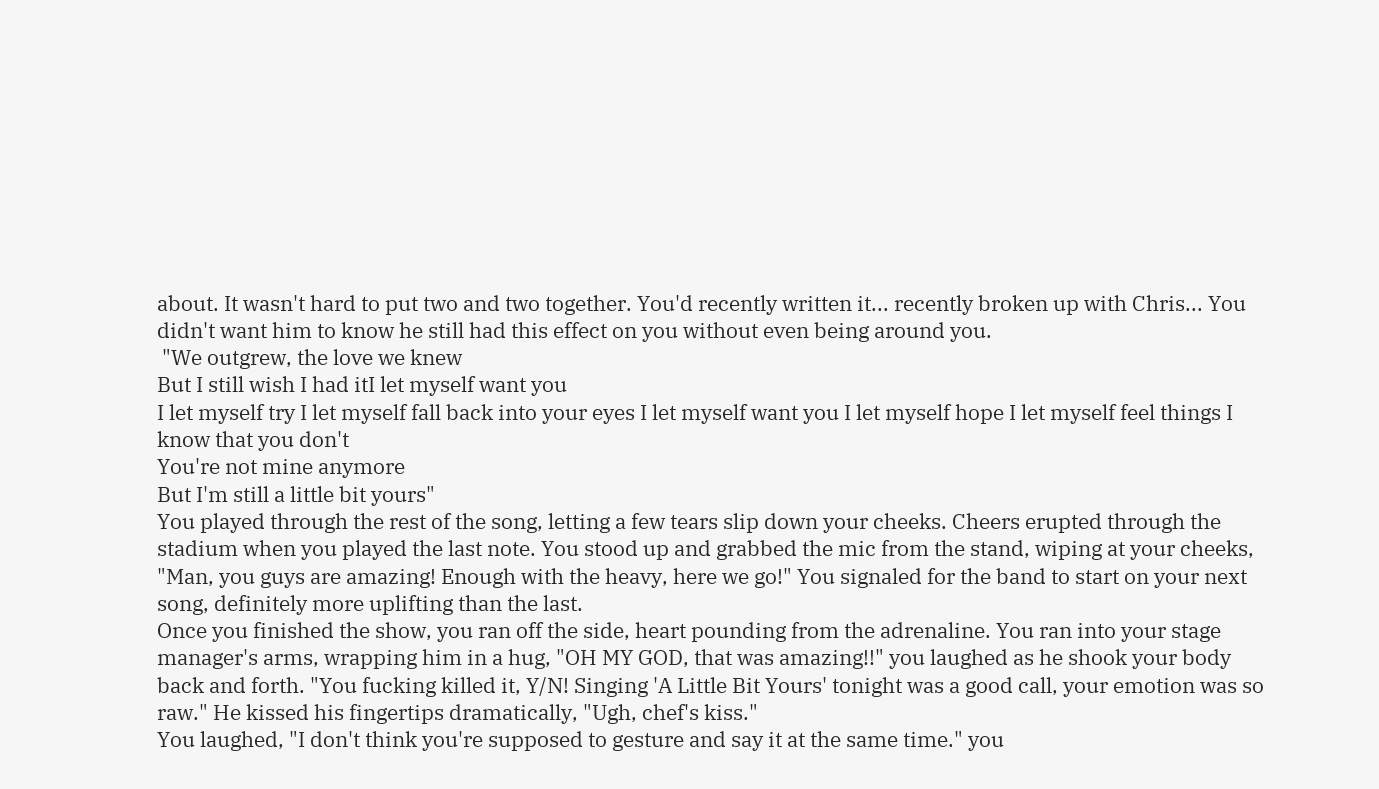about. It wasn't hard to put two and two together. You'd recently written it... recently broken up with Chris... You didn't want him to know he still had this effect on you without even being around you.
 "We outgrew, the love we knew
But I still wish I had itI let myself want you
I let myself try I let myself fall back into your eyes I let myself want you I let myself hope I let myself feel things I know that you don't
You're not mine anymore
But I'm still a little bit yours"
You played through the rest of the song, letting a few tears slip down your cheeks. Cheers erupted through the stadium when you played the last note. You stood up and grabbed the mic from the stand, wiping at your cheeks, "Man, you guys are amazing! Enough with the heavy, here we go!" You signaled for the band to start on your next song, definitely more uplifting than the last.
Once you finished the show, you ran off the side, heart pounding from the adrenaline. You ran into your stage manager's arms, wrapping him in a hug, "OH MY GOD, that was amazing!!" you laughed as he shook your body back and forth. "You fucking killed it, Y/N! Singing 'A Little Bit Yours' tonight was a good call, your emotion was so raw." He kissed his fingertips dramatically, "Ugh, chef's kiss."
You laughed, "I don't think you're supposed to gesture and say it at the same time." you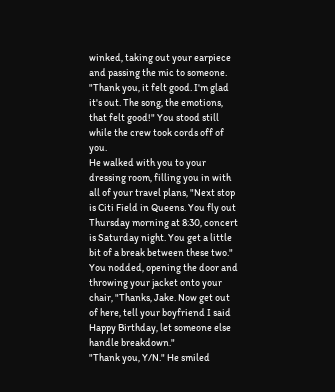winked, taking out your earpiece and passing the mic to someone. "Thank you, it felt good. I'm glad it's out. The song, the emotions, that felt good!" You stood still while the crew took cords off of you.
He walked with you to your dressing room, filling you in with all of your travel plans, "Next stop is Citi Field in Queens. You fly out Thursday morning at 8:30, concert is Saturday night. You get a little bit of a break between these two."
You nodded, opening the door and throwing your jacket onto your chair, "Thanks, Jake. Now get out of here, tell your boyfriend I said Happy Birthday, let someone else handle breakdown."
"Thank you, Y/N." He smiled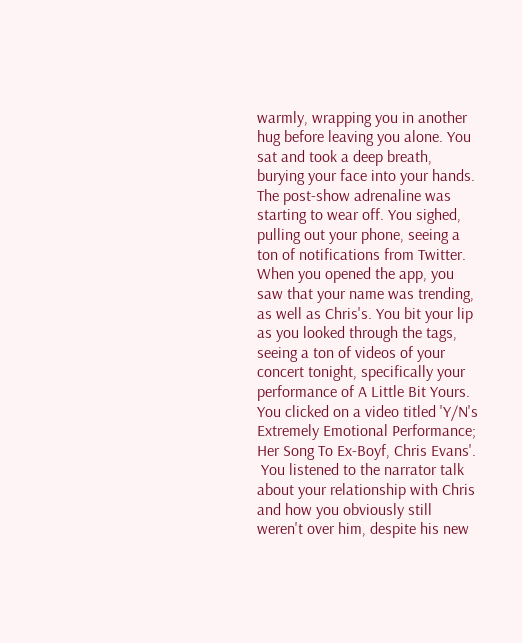warmly, wrapping you in another hug before leaving you alone. You sat and took a deep breath, burying your face into your hands. The post-show adrenaline was starting to wear off. You sighed, pulling out your phone, seeing a ton of notifications from Twitter. When you opened the app, you saw that your name was trending, as well as Chris's. You bit your lip as you looked through the tags, seeing a ton of videos of your concert tonight, specifically your performance of A Little Bit Yours. You clicked on a video titled 'Y/N's Extremely Emotional Performance; Her Song To Ex-Boyf, Chris Evans'.
 You listened to the narrator talk about your relationship with Chris and how you obviously still weren't over him, despite his new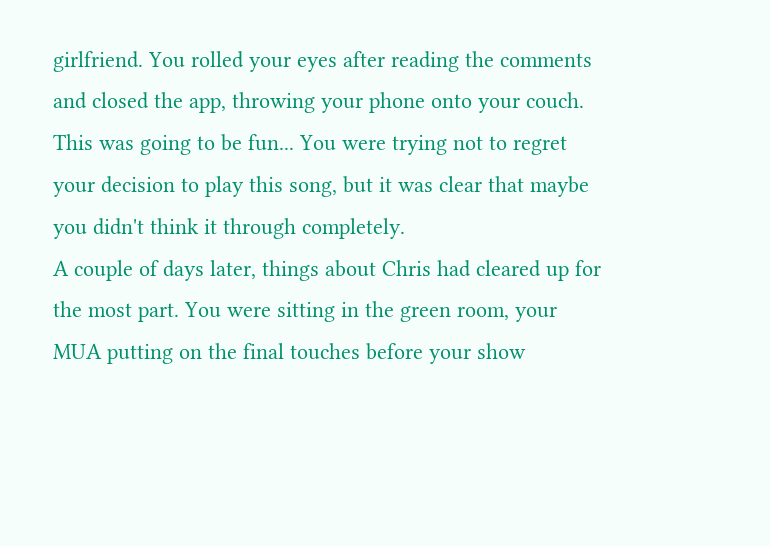girlfriend. You rolled your eyes after reading the comments and closed the app, throwing your phone onto your couch. This was going to be fun... You were trying not to regret your decision to play this song, but it was clear that maybe you didn't think it through completely.
A couple of days later, things about Chris had cleared up for the most part. You were sitting in the green room, your MUA putting on the final touches before your show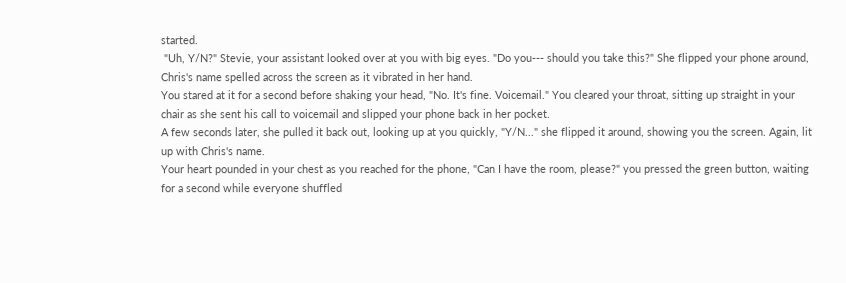started.
 "Uh, Y/N?" Stevie, your assistant looked over at you with big eyes. "Do you--- should you take this?" She flipped your phone around, Chris's name spelled across the screen as it vibrated in her hand.
You stared at it for a second before shaking your head, "No. It's fine. Voicemail." You cleared your throat, sitting up straight in your chair as she sent his call to voicemail and slipped your phone back in her pocket.
A few seconds later, she pulled it back out, looking up at you quickly, "Y/N..." she flipped it around, showing you the screen. Again, lit up with Chris's name.
Your heart pounded in your chest as you reached for the phone, "Can I have the room, please?" you pressed the green button, waiting for a second while everyone shuffled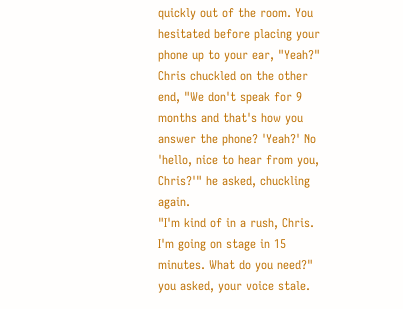quickly out of the room. You hesitated before placing your phone up to your ear, "Yeah?"
Chris chuckled on the other end, "We don't speak for 9 months and that's how you answer the phone? 'Yeah?' No 'hello, nice to hear from you, Chris?'" he asked, chuckling again.
"I'm kind of in a rush, Chris. I'm going on stage in 15 minutes. What do you need?" you asked, your voice stale.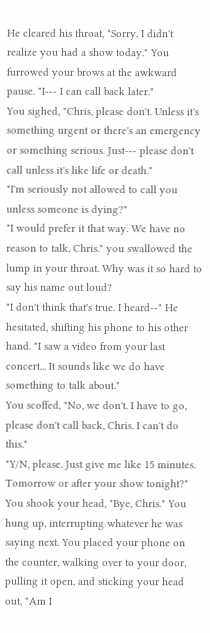He cleared his throat, "Sorry, I didn't realize you had a show today." You furrowed your brows at the awkward pause. "I--- I can call back later."
You sighed, "Chris, please don't. Unless it's something urgent or there's an emergency or something serious. Just--- please don't call unless it's like life or death."
"I'm seriously not allowed to call you unless someone is dying?"
"I would prefer it that way. We have no reason to talk, Chris." you swallowed the lump in your throat. Why was it so hard to say his name out loud?
"I don't think that's true. I heard--" He hesitated, shifting his phone to his other hand. "I saw a video from your last concert... It sounds like we do have something to talk about."
You scoffed, "No, we don't. I have to go, please don't call back, Chris. I can't do this."
"Y/N, please. Just give me like 15 minutes. Tomorrow or after your show tonight?"
You shook your head, "Bye, Chris." You hung up, interrupting whatever he was saying next. You placed your phone on the counter, walking over to your door, pulling it open, and sticking your head out, "Am I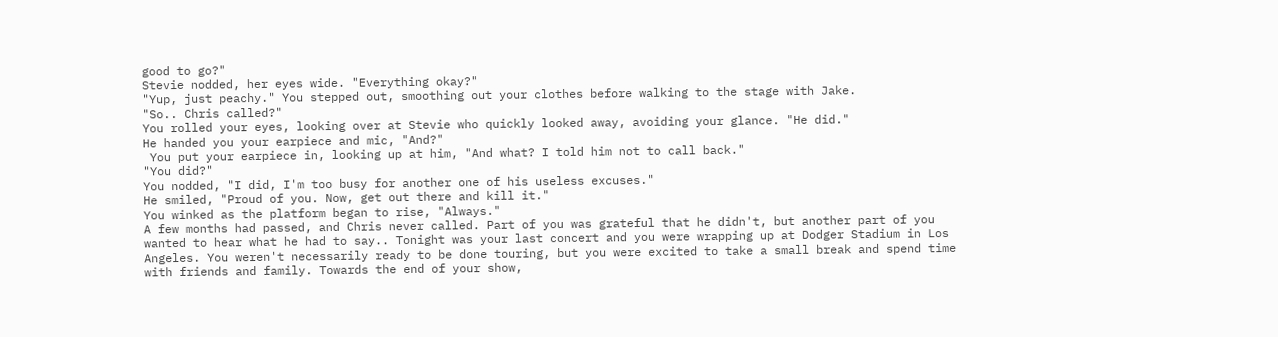good to go?"
Stevie nodded, her eyes wide. "Everything okay?"
"Yup, just peachy." You stepped out, smoothing out your clothes before walking to the stage with Jake.
"So.. Chris called?"
You rolled your eyes, looking over at Stevie who quickly looked away, avoiding your glance. "He did."
He handed you your earpiece and mic, "And?"
 You put your earpiece in, looking up at him, "And what? I told him not to call back."
"You did?"
You nodded, "I did, I'm too busy for another one of his useless excuses."
He smiled, "Proud of you. Now, get out there and kill it."
You winked as the platform began to rise, "Always."
A few months had passed, and Chris never called. Part of you was grateful that he didn't, but another part of you wanted to hear what he had to say.. Tonight was your last concert and you were wrapping up at Dodger Stadium in Los Angeles. You weren't necessarily ready to be done touring, but you were excited to take a small break and spend time with friends and family. Towards the end of your show,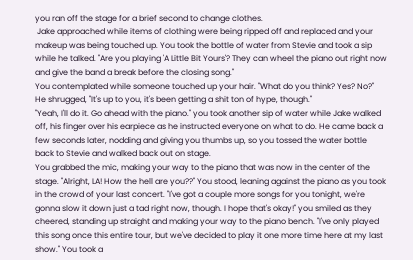you ran off the stage for a brief second to change clothes.
 Jake approached while items of clothing were being ripped off and replaced and your makeup was being touched up. You took the bottle of water from Stevie and took a sip while he talked. "Are you playing 'A Little Bit Yours'? They can wheel the piano out right now and give the band a break before the closing song."
You contemplated while someone touched up your hair. "What do you think? Yes? No?"
He shrugged, "It's up to you, it's been getting a shit ton of hype, though."
"Yeah, I'll do it. Go ahead with the piano." you took another sip of water while Jake walked off, his finger over his earpiece as he instructed everyone on what to do. He came back a few seconds later, nodding and giving you thumbs up, so you tossed the water bottle back to Stevie and walked back out on stage.
You grabbed the mic, making your way to the piano that was now in the center of the stage. "Alright, LA! How the hell are you??" You stood, leaning against the piano as you took in the crowd of your last concert. "I've got a couple more songs for you tonight, we're gonna slow it down just a tad right now, though. I hope that's okay!" you smiled as they cheered, standing up straight and making your way to the piano bench. "I've only played this song once this entire tour, but we've decided to play it one more time here at my last show." You took a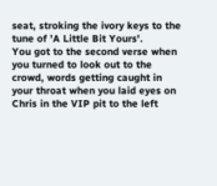seat, stroking the ivory keys to the tune of 'A Little Bit Yours'.
You got to the second verse when you turned to look out to the crowd, words getting caught in your throat when you laid eyes on Chris in the VIP pit to the left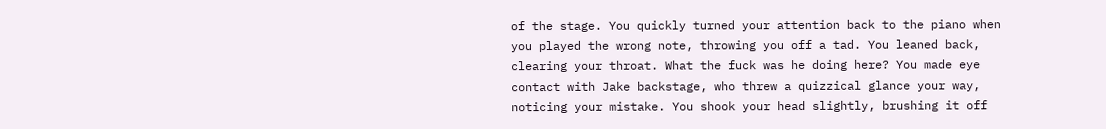of the stage. You quickly turned your attention back to the piano when you played the wrong note, throwing you off a tad. You leaned back, clearing your throat. What the fuck was he doing here? You made eye contact with Jake backstage, who threw a quizzical glance your way, noticing your mistake. You shook your head slightly, brushing it off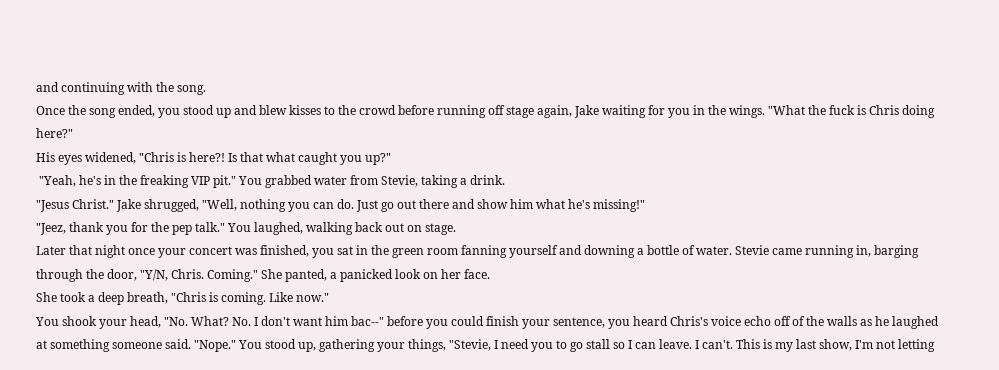and continuing with the song.
Once the song ended, you stood up and blew kisses to the crowd before running off stage again, Jake waiting for you in the wings. "What the fuck is Chris doing here?"
His eyes widened, "Chris is here?! Is that what caught you up?"
 "Yeah, he's in the freaking VIP pit." You grabbed water from Stevie, taking a drink.
"Jesus Christ." Jake shrugged, "Well, nothing you can do. Just go out there and show him what he's missing!"
"Jeez, thank you for the pep talk." You laughed, walking back out on stage.
Later that night once your concert was finished, you sat in the green room fanning yourself and downing a bottle of water. Stevie came running in, barging through the door, "Y/N, Chris. Coming." She panted, a panicked look on her face.
She took a deep breath, "Chris is coming. Like now."
You shook your head, "No. What? No. I don't want him bac--" before you could finish your sentence, you heard Chris's voice echo off of the walls as he laughed at something someone said. "Nope." You stood up, gathering your things, "Stevie, I need you to go stall so I can leave. I can't. This is my last show, I'm not letting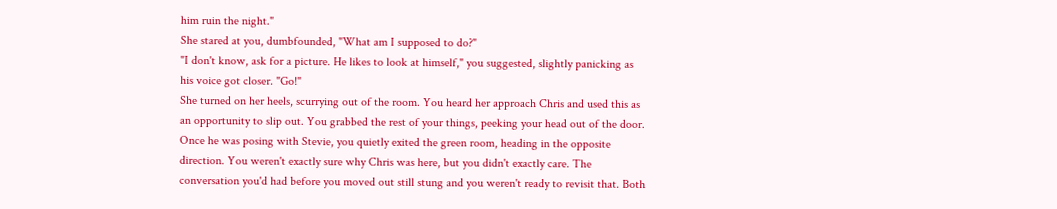him ruin the night."
She stared at you, dumbfounded, "What am I supposed to do?"
"I don't know, ask for a picture. He likes to look at himself," you suggested, slightly panicking as his voice got closer. "Go!"
She turned on her heels, scurrying out of the room. You heard her approach Chris and used this as an opportunity to slip out. You grabbed the rest of your things, peeking your head out of the door. Once he was posing with Stevie, you quietly exited the green room, heading in the opposite direction. You weren't exactly sure why Chris was here, but you didn't exactly care. The conversation you'd had before you moved out still stung and you weren't ready to revisit that. Both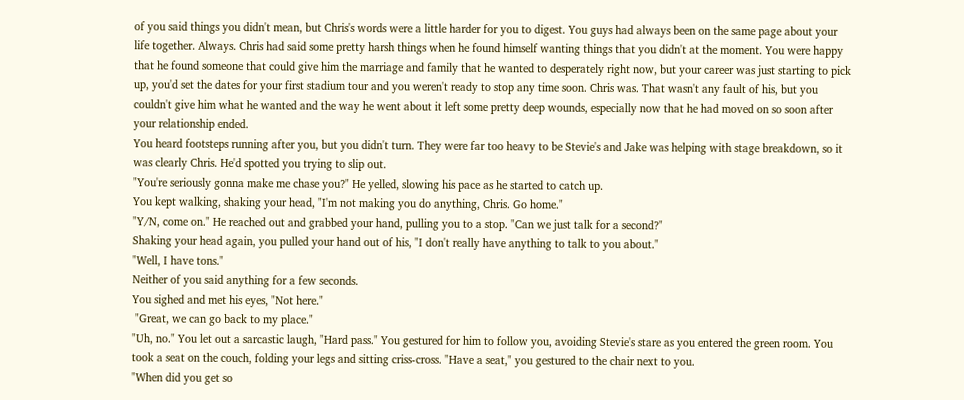of you said things you didn't mean, but Chris's words were a little harder for you to digest. You guys had always been on the same page about your life together. Always. Chris had said some pretty harsh things when he found himself wanting things that you didn't at the moment. You were happy that he found someone that could give him the marriage and family that he wanted to desperately right now, but your career was just starting to pick up, you'd set the dates for your first stadium tour and you weren't ready to stop any time soon. Chris was. That wasn't any fault of his, but you couldn't give him what he wanted and the way he went about it left some pretty deep wounds, especially now that he had moved on so soon after your relationship ended.
You heard footsteps running after you, but you didn't turn. They were far too heavy to be Stevie's and Jake was helping with stage breakdown, so it was clearly Chris. He'd spotted you trying to slip out.
"You're seriously gonna make me chase you?" He yelled, slowing his pace as he started to catch up.
You kept walking, shaking your head, "I'm not making you do anything, Chris. Go home."
"Y/N, come on." He reached out and grabbed your hand, pulling you to a stop. "Can we just talk for a second?"
Shaking your head again, you pulled your hand out of his, "I don't really have anything to talk to you about."
"Well, I have tons."
Neither of you said anything for a few seconds.
You sighed and met his eyes, "Not here."
 "Great, we can go back to my place."
"Uh, no." You let out a sarcastic laugh, "Hard pass." You gestured for him to follow you, avoiding Stevie's stare as you entered the green room. You took a seat on the couch, folding your legs and sitting criss-cross. "Have a seat," you gestured to the chair next to you.
"When did you get so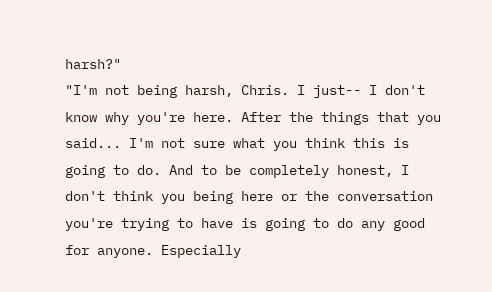harsh?"
"I'm not being harsh, Chris. I just-- I don't know why you're here. After the things that you said... I'm not sure what you think this is going to do. And to be completely honest, I don't think you being here or the conversation you're trying to have is going to do any good for anyone. Especially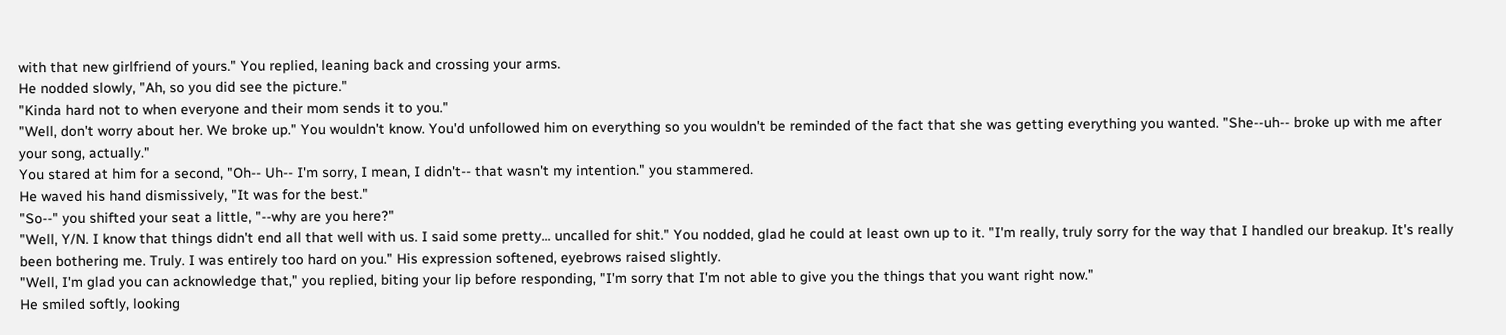with that new girlfriend of yours." You replied, leaning back and crossing your arms.
He nodded slowly, "Ah, so you did see the picture."
"Kinda hard not to when everyone and their mom sends it to you."
"Well, don't worry about her. We broke up." You wouldn't know. You'd unfollowed him on everything so you wouldn't be reminded of the fact that she was getting everything you wanted. "She--uh-- broke up with me after your song, actually."
You stared at him for a second, "Oh-- Uh-- I'm sorry, I mean, I didn't-- that wasn't my intention." you stammered.
He waved his hand dismissively, "It was for the best."
"So--" you shifted your seat a little, "--why are you here?"
"Well, Y/N. I know that things didn't end all that well with us. I said some pretty... uncalled for shit." You nodded, glad he could at least own up to it. "I'm really, truly sorry for the way that I handled our breakup. It's really been bothering me. Truly. I was entirely too hard on you." His expression softened, eyebrows raised slightly.
"Well, I'm glad you can acknowledge that," you replied, biting your lip before responding, "I'm sorry that I'm not able to give you the things that you want right now."
He smiled softly, looking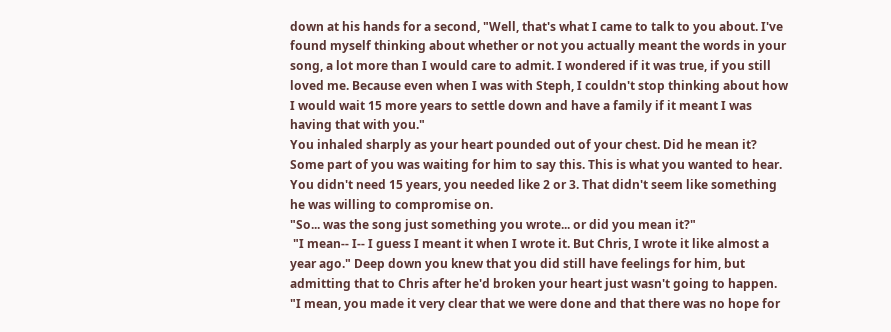down at his hands for a second, "Well, that's what I came to talk to you about. I've found myself thinking about whether or not you actually meant the words in your song, a lot more than I would care to admit. I wondered if it was true, if you still loved me. Because even when I was with Steph, I couldn't stop thinking about how I would wait 15 more years to settle down and have a family if it meant I was having that with you."
You inhaled sharply as your heart pounded out of your chest. Did he mean it? Some part of you was waiting for him to say this. This is what you wanted to hear. You didn't need 15 years, you needed like 2 or 3. That didn't seem like something he was willing to compromise on.
"So... was the song just something you wrote... or did you mean it?"
 "I mean-- I-- I guess I meant it when I wrote it. But Chris, I wrote it like almost a year ago." Deep down you knew that you did still have feelings for him, but admitting that to Chris after he'd broken your heart just wasn't going to happen. "I mean, you made it very clear that we were done and that there was no hope for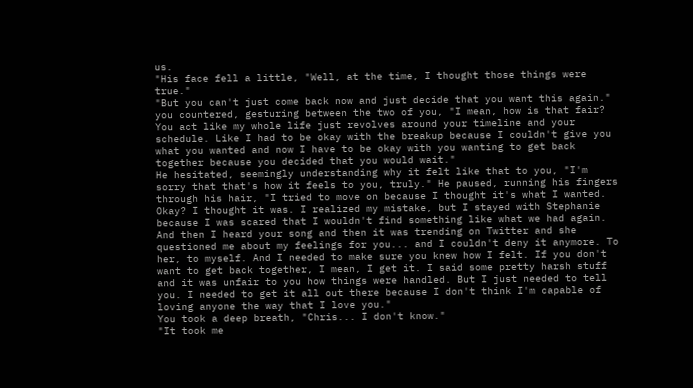us.
"His face fell a little, "Well, at the time, I thought those things were true."
"But you can't just come back now and just decide that you want this again." you countered, gesturing between the two of you, "I mean, how is that fair? You act like my whole life just revolves around your timeline and your schedule. Like I had to be okay with the breakup because I couldn't give you what you wanted and now I have to be okay with you wanting to get back together because you decided that you would wait."
He hesitated, seemingly understanding why it felt like that to you, "I'm sorry that that's how it feels to you, truly." He paused, running his fingers through his hair, "I tried to move on because I thought it's what I wanted. Okay? I thought it was. I realized my mistake, but I stayed with Stephanie because I was scared that I wouldn't find something like what we had again. And then I heard your song and then it was trending on Twitter and she questioned me about my feelings for you... and I couldn't deny it anymore. To her, to myself. And I needed to make sure you knew how I felt. If you don't want to get back together, I mean, I get it. I said some pretty harsh stuff and it was unfair to you how things were handled. But I just needed to tell you. I needed to get it all out there because I don't think I'm capable of loving anyone the way that I love you."
You took a deep breath, "Chris... I don't know."
"It took me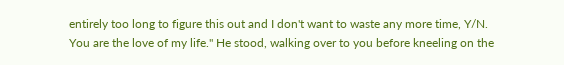entirely too long to figure this out and I don't want to waste any more time, Y/N. You are the love of my life." He stood, walking over to you before kneeling on the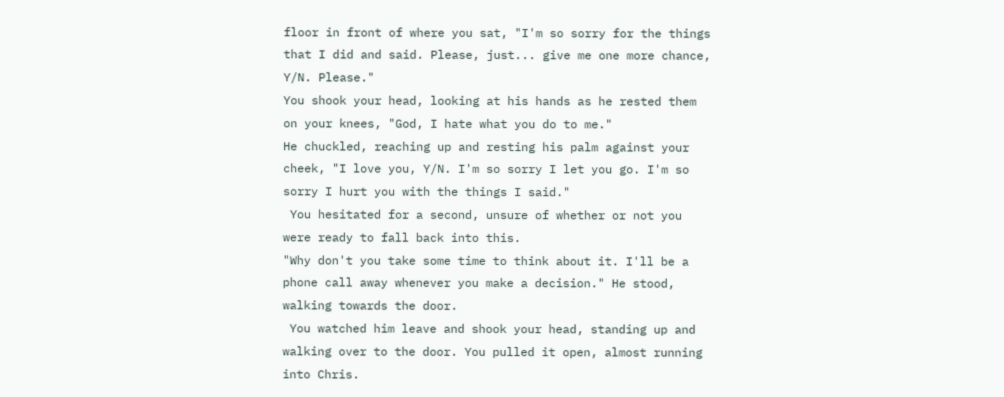floor in front of where you sat, "I'm so sorry for the things that I did and said. Please, just... give me one more chance, Y/N. Please."
You shook your head, looking at his hands as he rested them on your knees, "God, I hate what you do to me."
He chuckled, reaching up and resting his palm against your cheek, "I love you, Y/N. I'm so sorry I let you go. I'm so sorry I hurt you with the things I said."
 You hesitated for a second, unsure of whether or not you were ready to fall back into this.
"Why don't you take some time to think about it. I'll be a phone call away whenever you make a decision." He stood, walking towards the door.
 You watched him leave and shook your head, standing up and walking over to the door. You pulled it open, almost running into Chris.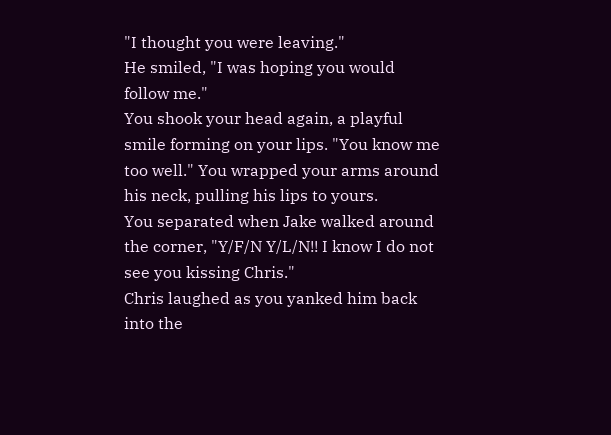"I thought you were leaving."
He smiled, "I was hoping you would follow me."
You shook your head again, a playful smile forming on your lips. "You know me too well." You wrapped your arms around his neck, pulling his lips to yours.
You separated when Jake walked around the corner, "Y/F/N Y/L/N!! I know I do not see you kissing Chris."
Chris laughed as you yanked him back into the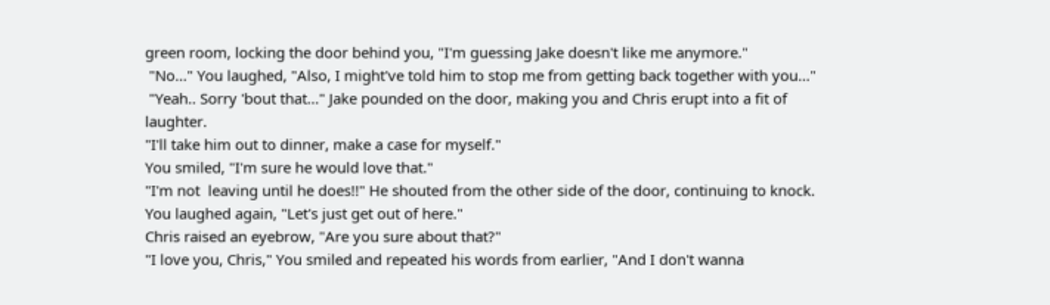green room, locking the door behind you, "I'm guessing Jake doesn't like me anymore."
 "No..." You laughed, "Also, I might've told him to stop me from getting back together with you..."
 "Yeah.. Sorry 'bout that..." Jake pounded on the door, making you and Chris erupt into a fit of laughter.
"I'll take him out to dinner, make a case for myself."
You smiled, "I'm sure he would love that."
"I'm not  leaving until he does!!" He shouted from the other side of the door, continuing to knock.
You laughed again, "Let's just get out of here."
Chris raised an eyebrow, "Are you sure about that?"
"I love you, Chris," You smiled and repeated his words from earlier, "And I don't wanna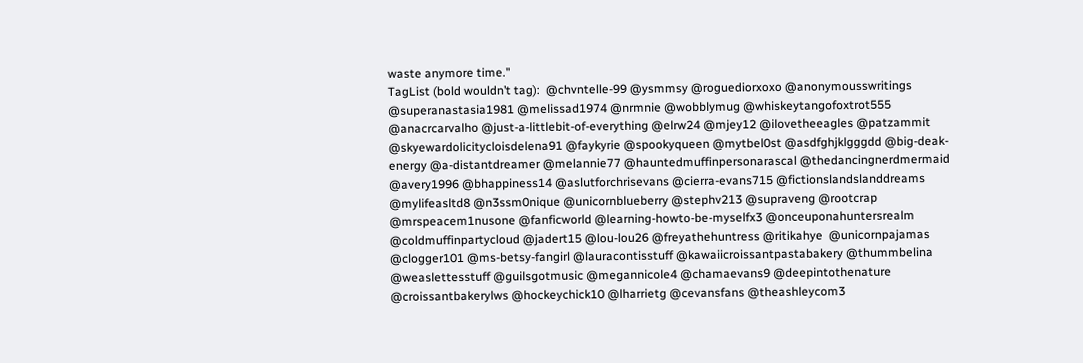waste anymore time."
TagList (bold wouldn’t tag):  @chvntelle-99 @ysmmsy @roguediorxoxo @anonymousswritings @superanastasia1981 @melissad1974 @nrmnie @wobblymug @whiskeytangofoxtrot555 @anacrcarvalho @just-a-littlebit-of-everything @elrw24 @mjey12 @ilovetheeagles @patzammit @skyewardolicitycloisdelena91 @faykyrie @spookyqueen @mytbel0st @asdfghjklgggdd @big-deak-energy @a-distantdreamer @melannie77 @hauntedmuffinpersonarascal @thedancingnerdmermaid @avery1996 @bhappiness14 @aslutforchrisevans @cierra-evans715 @fictionslandslanddreams @mylifeasltd8 @n3ssm0nique @unicornblueberry @stephv213 @supraveng @rootcrap @mrspeacem1nusone @fanficworld @learning-howto-be-myselfx3 @onceuponahuntersrealm @coldmuffinpartycloud @jadert15 @lou-lou26 @freyathehuntress @ritikahye  @unicornpajamas  @clogger101 @ms-betsy-fangirl @lauracontisstuff @kawaiicroissantpastabakery @thummbelina @weaslettesstuff @guilsgotmusic @megannicole4 @chamaevans9 @deepintothenature @croissantbakerylws @hockeychick10 @lharrietg @cevansfans @theashleycom3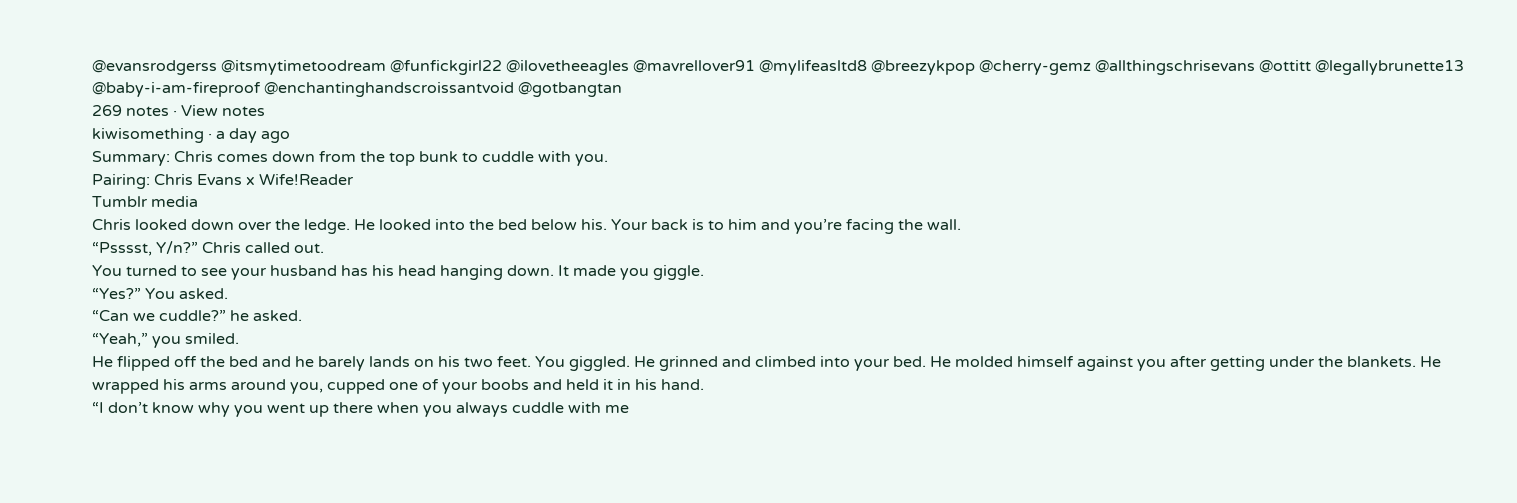@evansrodgerss @itsmytimetoodream @funfickgirl22 @ilovetheeagles @mavrellover91 @mylifeasltd8 @breezykpop @cherry-gemz @allthingschrisevans @ottitt @legallybrunette13 @baby-i-am-fireproof @enchantinghandscroissantvoid @gotbangtan
269 notes · View notes
kiwisomething · a day ago
Summary: Chris comes down from the top bunk to cuddle with you.
Pairing: Chris Evans x Wife!Reader
Tumblr media
Chris looked down over the ledge. He looked into the bed below his. Your back is to him and you’re facing the wall.
“Psssst, Y/n?” Chris called out.
You turned to see your husband has his head hanging down. It made you giggle.
“Yes?” You asked.
“Can we cuddle?” he asked.
“Yeah,” you smiled.
He flipped off the bed and he barely lands on his two feet. You giggled. He grinned and climbed into your bed. He molded himself against you after getting under the blankets. He wrapped his arms around you, cupped one of your boobs and held it in his hand.
“I don’t know why you went up there when you always cuddle with me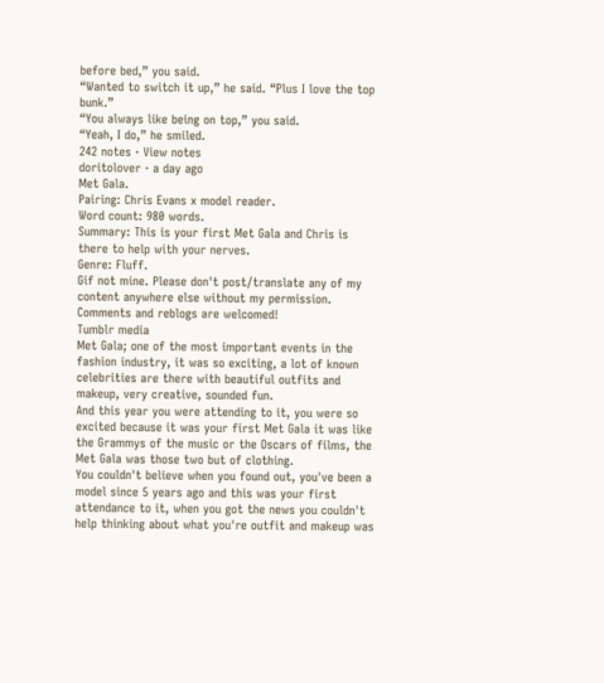before bed,” you said.
“Wanted to switch it up,” he said. “Plus I love the top bunk.”
“You always like being on top,” you said.
“Yeah, I do,” he smiled.
242 notes · View notes
doritolover · a day ago
Met Gala.
Pairing: Chris Evans x model reader.
Word count: 980 words.
Summary: This is your first Met Gala and Chris is there to help with your nerves.
Genre: Fluff.
Gif not mine. Please don't post/translate any of my content anywhere else without my permission. Comments and reblogs are welcomed!
Tumblr media
Met Gala; one of the most important events in the fashion industry, it was so exciting, a lot of known celebrities are there with beautiful outfits and makeup, very creative, sounded fun.
And this year you were attending to it, you were so excited because it was your first Met Gala it was like the Grammys of the music or the Oscars of films, the Met Gala was those two but of clothing.
You couldn't believe when you found out, you've been a model since 5 years ago and this was your first attendance to it, when you got the news you couldn't help thinking about what you're outfit and makeup was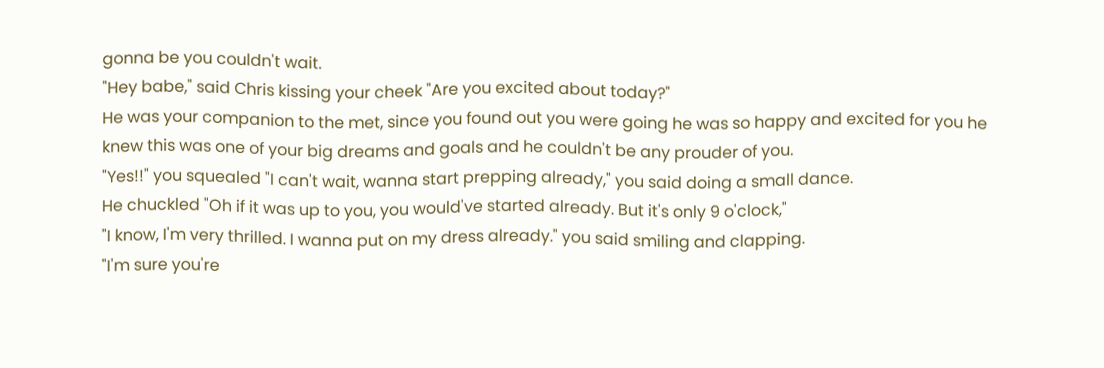gonna be you couldn't wait.
"Hey babe," said Chris kissing your cheek "Are you excited about today?"
He was your companion to the met, since you found out you were going he was so happy and excited for you he knew this was one of your big dreams and goals and he couldn't be any prouder of you.
"Yes!!" you squealed "I can't wait, wanna start prepping already," you said doing a small dance.
He chuckled "Oh if it was up to you, you would've started already. But it's only 9 o'clock,"
"I know, I'm very thrilled. I wanna put on my dress already." you said smiling and clapping.
"I'm sure you're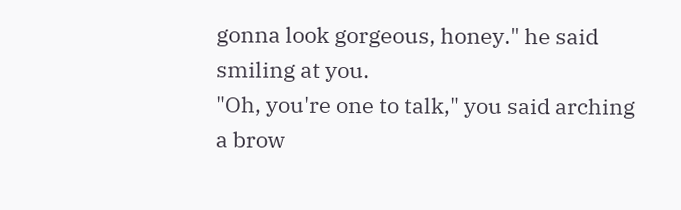gonna look gorgeous, honey." he said smiling at you.
"Oh, you're one to talk," you said arching a brow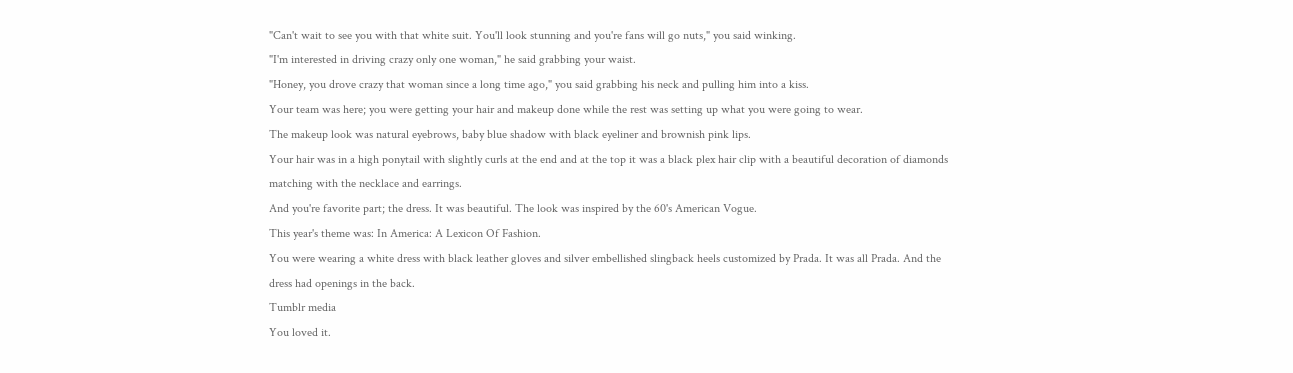"Can't wait to see you with that white suit. You'll look stunning and you're fans will go nuts," you said winking.
"I'm interested in driving crazy only one woman," he said grabbing your waist.
"Honey, you drove crazy that woman since a long time ago," you said grabbing his neck and pulling him into a kiss.
Your team was here; you were getting your hair and makeup done while the rest was setting up what you were going to wear.
The makeup look was natural eyebrows, baby blue shadow with black eyeliner and brownish pink lips.
Your hair was in a high ponytail with slightly curls at the end and at the top it was a black plex hair clip with a beautiful decoration of diamonds matching with the necklace and earrings.
And you're favorite part; the dress. It was beautiful. The look was inspired by the 60's American Vogue.
This year's theme was: In America: A Lexicon Of Fashion.
You were wearing a white dress with black leather gloves and silver embellished slingback heels customized by Prada. It was all Prada. And the dress had openings in the back.
Tumblr media
You loved it.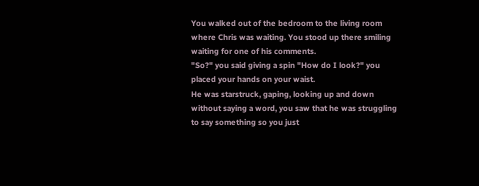You walked out of the bedroom to the living room where Chris was waiting. You stood up there smiling waiting for one of his comments.
"So?" you said giving a spin "How do I look?" you placed your hands on your waist.
He was starstruck, gaping, looking up and down without saying a word, you saw that he was struggling to say something so you just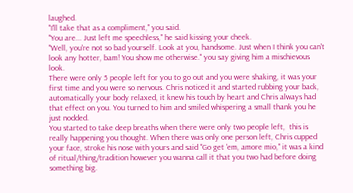laughed.
"I'll take that as a compliment," you said.
"You are... Just left me speechless," he said kissing your cheek.
"Well, you're not so bad yourself. Look at you, handsome. Just when I think you can't look any hotter, bam! You show me otherwise." you say giving him a mischievous look.
There were only 5 people left for you to go out and you were shaking, it was your first time and you were so nervous. Chris noticed it and started rubbing your back, automatically your body relaxed, it knew his touch by heart and Chris always had that effect on you. You turned to him and smiled whispering a small thank you he just nodded.
You started to take deep breaths when there were only two people left,  this is really happening you thought. When there was only one person left, Chris cupped your face, stroke his nose with yours and said "Go get 'em, amore mio," it was a kind of ritual/thing/tradition however you wanna call it that you two had before doing something big.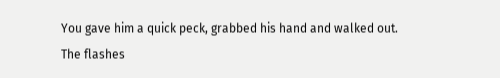You gave him a quick peck, grabbed his hand and walked out.
The flashes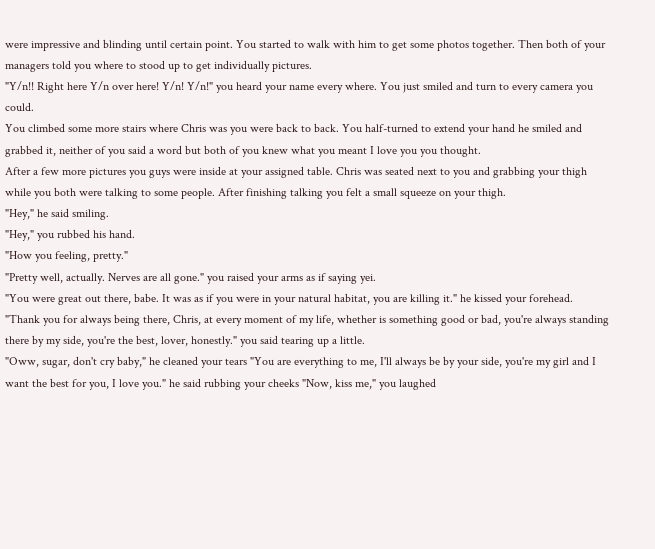were impressive and blinding until certain point. You started to walk with him to get some photos together. Then both of your managers told you where to stood up to get individually pictures.
"Y/n!! Right here Y/n over here! Y/n! Y/n!" you heard your name every where. You just smiled and turn to every camera you could.
You climbed some more stairs where Chris was you were back to back. You half-turned to extend your hand he smiled and grabbed it, neither of you said a word but both of you knew what you meant I love you you thought.
After a few more pictures you guys were inside at your assigned table. Chris was seated next to you and grabbing your thigh while you both were talking to some people. After finishing talking you felt a small squeeze on your thigh.
"Hey," he said smiling.
"Hey," you rubbed his hand.
"How you feeling, pretty."
"Pretty well, actually. Nerves are all gone." you raised your arms as if saying yei.
"You were great out there, babe. It was as if you were in your natural habitat, you are killing it." he kissed your forehead.
"Thank you for always being there, Chris, at every moment of my life, whether is something good or bad, you're always standing there by my side, you're the best, lover, honestly." you said tearing up a little.
"Oww, sugar, don't cry baby," he cleaned your tears "You are everything to me, I'll always be by your side, you're my girl and I want the best for you, I love you." he said rubbing your cheeks "Now, kiss me," you laughed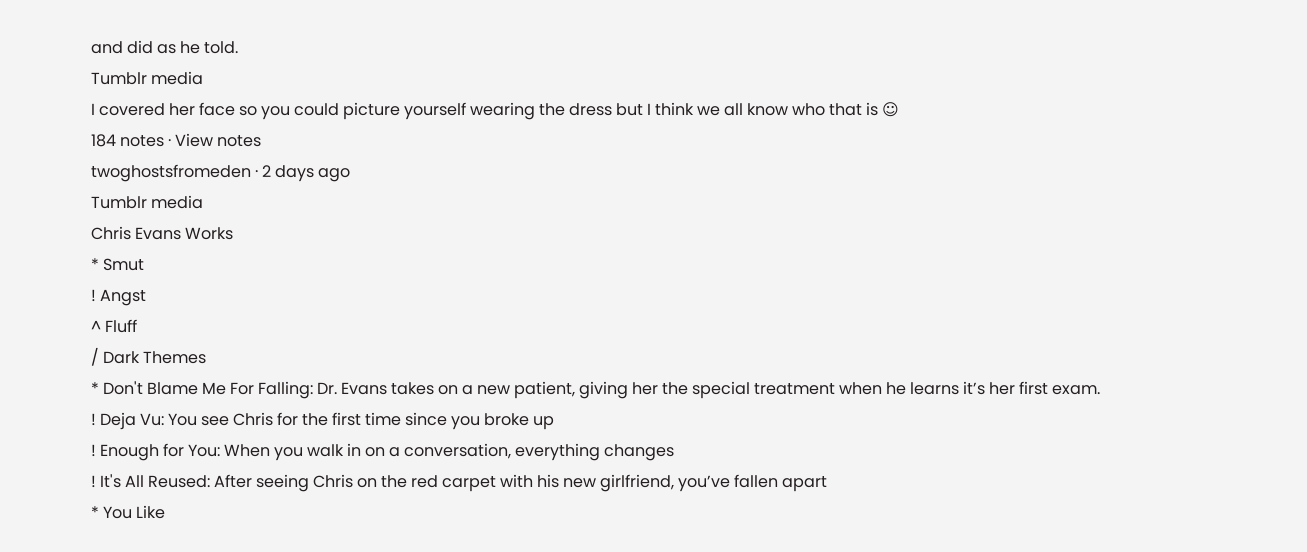and did as he told.
Tumblr media
I covered her face so you could picture yourself wearing the dress but I think we all know who that is ☺
184 notes · View notes
twoghostsfromeden · 2 days ago
Tumblr media
Chris Evans Works
* Smut
! Angst
^ Fluff
/ Dark Themes
* Don't Blame Me For Falling: Dr. Evans takes on a new patient, giving her the special treatment when he learns it’s her first exam.
! Deja Vu: You see Chris for the first time since you broke up
! Enough for You: When you walk in on a conversation, everything changes
! It's All Reused: After seeing Chris on the red carpet with his new girlfriend, you’ve fallen apart
* You Like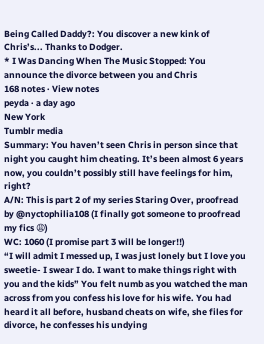Being Called Daddy?: You discover a new kink of Chris’s... Thanks to Dodger.
* I Was Dancing When The Music Stopped: You announce the divorce between you and Chris
168 notes · View notes
peyda · a day ago
New York
Tumblr media
Summary: You haven’t seen Chris in person since that night you caught him cheating. It’s been almost 6 years now, you couldn’t possibly still have feelings for him, right?
A/N: This is part 2 of my series Staring Over, proofread by @nyctophilia108 (I finally got someone to proofread my fics 😩)
WC: 1060 (I promise part 3 will be longer!!)
“I will admit I messed up, I was just lonely but I love you sweetie- I swear I do. I want to make things right with you and the kids” You felt numb as you watched the man across from you confess his love for his wife. You had heard it all before, husband cheats on wife, she files for divorce, he confesses his undying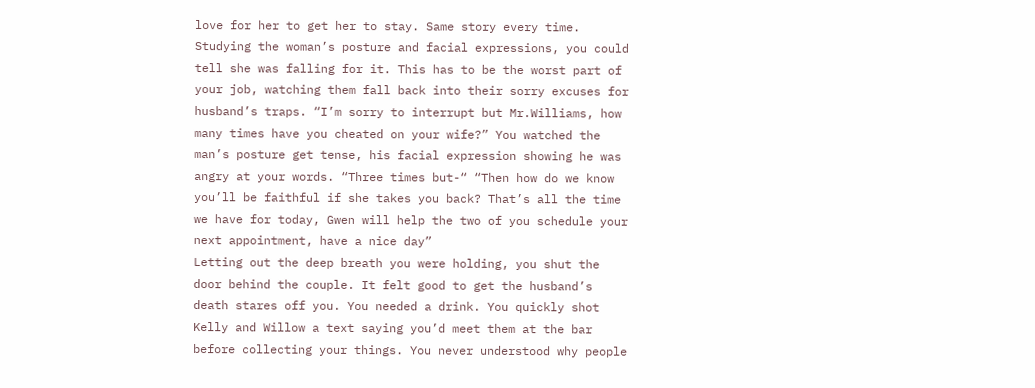love for her to get her to stay. Same story every time.
Studying the woman’s posture and facial expressions, you could tell she was falling for it. This has to be the worst part of your job, watching them fall back into their sorry excuses for husband’s traps. “I’m sorry to interrupt but Mr.Williams, how many times have you cheated on your wife?” You watched the man’s posture get tense, his facial expression showing he was angry at your words. “Three times but-“ “Then how do we know you’ll be faithful if she takes you back? That’s all the time we have for today, Gwen will help the two of you schedule your next appointment, have a nice day”
Letting out the deep breath you were holding, you shut the door behind the couple. It felt good to get the husband’s death stares off you. You needed a drink. You quickly shot Kelly and Willow a text saying you’d meet them at the bar before collecting your things. You never understood why people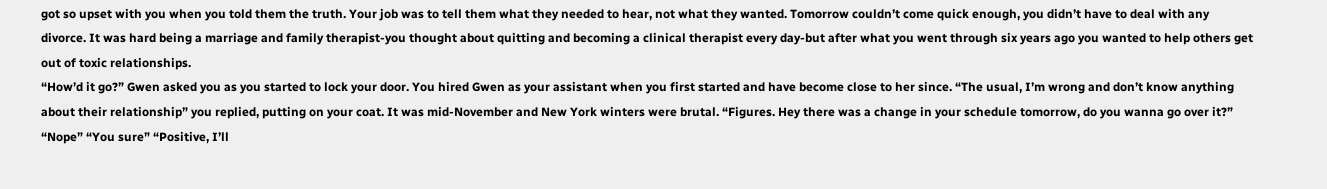got so upset with you when you told them the truth. Your job was to tell them what they needed to hear, not what they wanted. Tomorrow couldn’t come quick enough, you didn’t have to deal with any divorce. It was hard being a marriage and family therapist-you thought about quitting and becoming a clinical therapist every day-but after what you went through six years ago you wanted to help others get out of toxic relationships.
“How’d it go?” Gwen asked you as you started to lock your door. You hired Gwen as your assistant when you first started and have become close to her since. “The usual, I’m wrong and don’t know anything about their relationship” you replied, putting on your coat. It was mid-November and New York winters were brutal. “Figures. Hey there was a change in your schedule tomorrow, do you wanna go over it?” “Nope” “You sure” “Positive, I’ll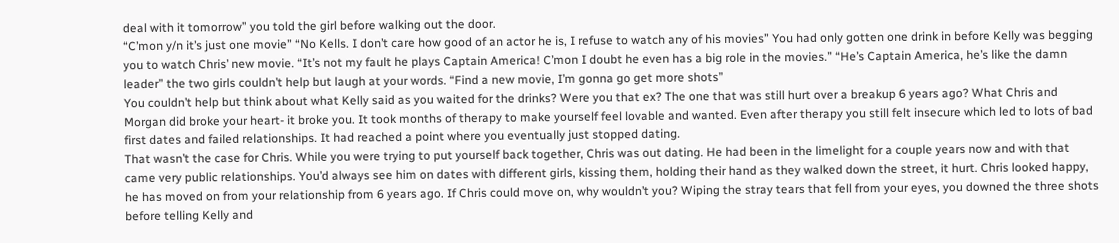deal with it tomorrow” you told the girl before walking out the door.
“C’mon y/n it’s just one movie” “No Kells. I don’t care how good of an actor he is, I refuse to watch any of his movies” You had only gotten one drink in before Kelly was begging you to watch Chris’ new movie. “It’s not my fault he plays Captain America! C’mon I doubt he even has a big role in the movies.” “He’s Captain America, he’s like the damn leader” the two girls couldn’t help but laugh at your words. “Find a new movie, I’m gonna go get more shots”
You couldn’t help but think about what Kelly said as you waited for the drinks? Were you that ex? The one that was still hurt over a breakup 6 years ago? What Chris and Morgan did broke your heart- it broke you. It took months of therapy to make yourself feel lovable and wanted. Even after therapy you still felt insecure which led to lots of bad first dates and failed relationships. It had reached a point where you eventually just stopped dating.
That wasn’t the case for Chris. While you were trying to put yourself back together, Chris was out dating. He had been in the limelight for a couple years now and with that came very public relationships. You’d always see him on dates with different girls, kissing them, holding their hand as they walked down the street, it hurt. Chris looked happy, he has moved on from your relationship from 6 years ago. If Chris could move on, why wouldn’t you? Wiping the stray tears that fell from your eyes, you downed the three shots before telling Kelly and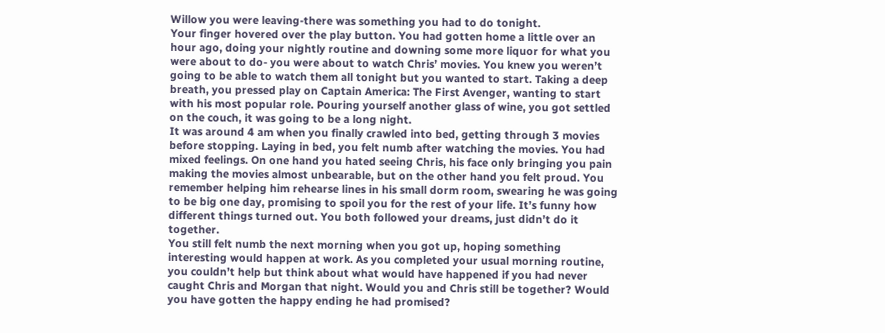Willow you were leaving-there was something you had to do tonight.
Your finger hovered over the play button. You had gotten home a little over an hour ago, doing your nightly routine and downing some more liquor for what you were about to do- you were about to watch Chris’ movies. You knew you weren’t going to be able to watch them all tonight but you wanted to start. Taking a deep breath, you pressed play on Captain America: The First Avenger, wanting to start with his most popular role. Pouring yourself another glass of wine, you got settled on the couch, it was going to be a long night.
It was around 4 am when you finally crawled into bed, getting through 3 movies before stopping. Laying in bed, you felt numb after watching the movies. You had mixed feelings. On one hand you hated seeing Chris, his face only bringing you pain making the movies almost unbearable, but on the other hand you felt proud. You remember helping him rehearse lines in his small dorm room, swearing he was going to be big one day, promising to spoil you for the rest of your life. It’s funny how different things turned out. You both followed your dreams, just didn’t do it together.
You still felt numb the next morning when you got up, hoping something interesting would happen at work. As you completed your usual morning routine, you couldn’t help but think about what would have happened if you had never caught Chris and Morgan that night. Would you and Chris still be together? Would you have gotten the happy ending he had promised?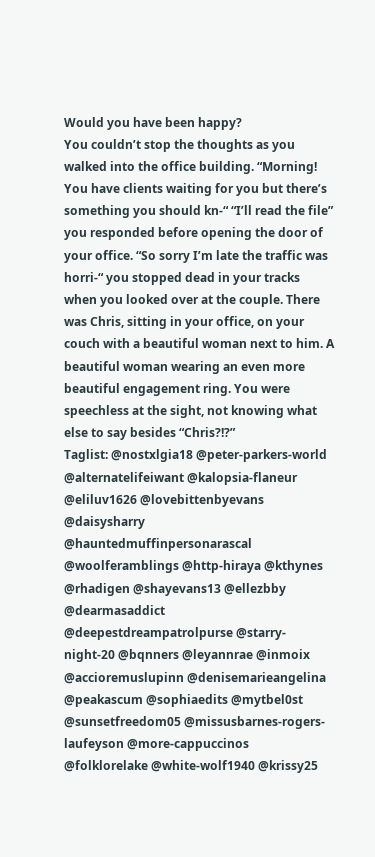Would you have been happy?
You couldn’t stop the thoughts as you walked into the office building. “Morning! You have clients waiting for you but there’s something you should kn-“ “I’ll read the file” you responded before opening the door of your office. “So sorry I’m late the traffic was horri-“ you stopped dead in your tracks when you looked over at the couple. There was Chris, sitting in your office, on your couch with a beautiful woman next to him. A beautiful woman wearing an even more beautiful engagement ring. You were speechless at the sight, not knowing what else to say besides “Chris?!?”
Taglist: @nostxlgia18 @peter-parkers-world @alternatelifeiwant @kalopsia-flaneur @eliluv1626 @lovebittenbyevans @daisysharry @hauntedmuffinpersonarascal @woolferamblings @http-hiraya @kthynes @rhadigen @shayevans13 @ellezbby @dearmasaddict @deepestdreampatrolpurse @starry-night-20 @bqnners @leyannrae @inmoix @accioremuslupinn @denisemarieangelina @peakascum @sophiaedits @mytbel0st @sunsetfreedom05 @missusbarnes-rogers-laufeyson @more-cappuccinos @folklorelake @white-wolf1940 @krissy25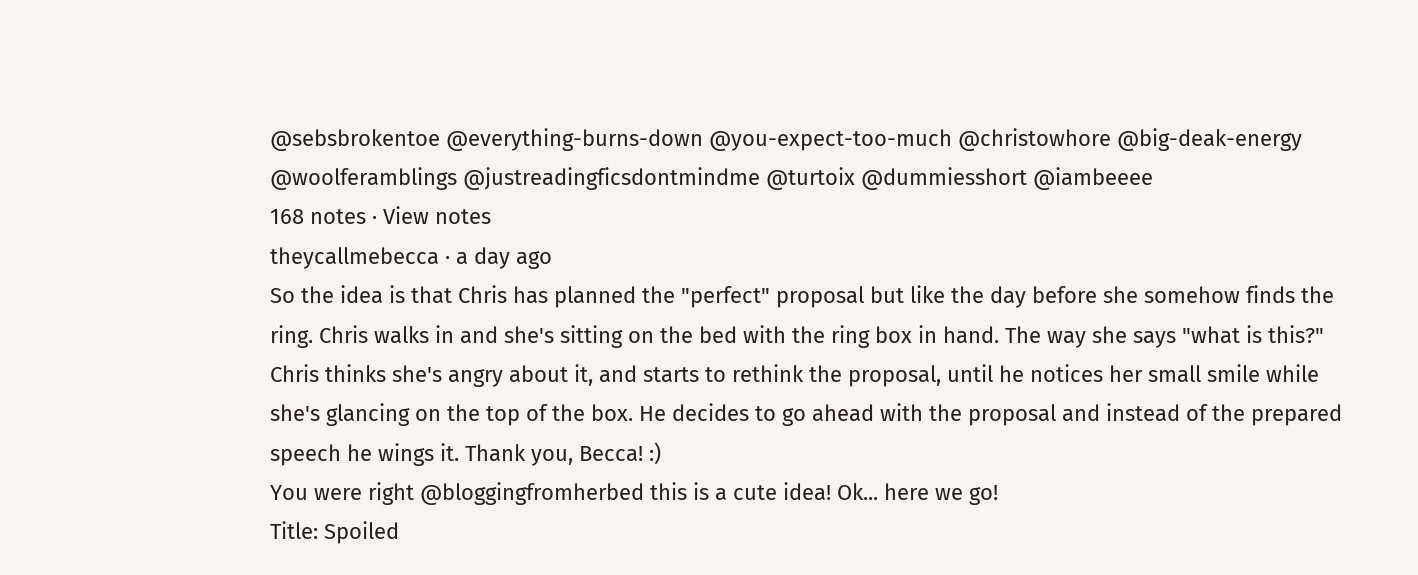@sebsbrokentoe @everything-burns-down @you-expect-too-much @christowhore @big-deak-energy @woolferamblings @justreadingficsdontmindme @turtoix @dummiesshort @iambeeee
168 notes · View notes
theycallmebecca · a day ago
So the idea is that Chris has planned the "perfect" proposal but like the day before she somehow finds the ring. Chris walks in and she's sitting on the bed with the ring box in hand. The way she says "what is this?" Chris thinks she's angry about it, and starts to rethink the proposal, until he notices her small smile while she's glancing on the top of the box. He decides to go ahead with the proposal and instead of the prepared speech he wings it. Thank you, Becca! :)
You were right @bloggingfromherbed this is a cute idea! Ok... here we go!
Title: Spoiled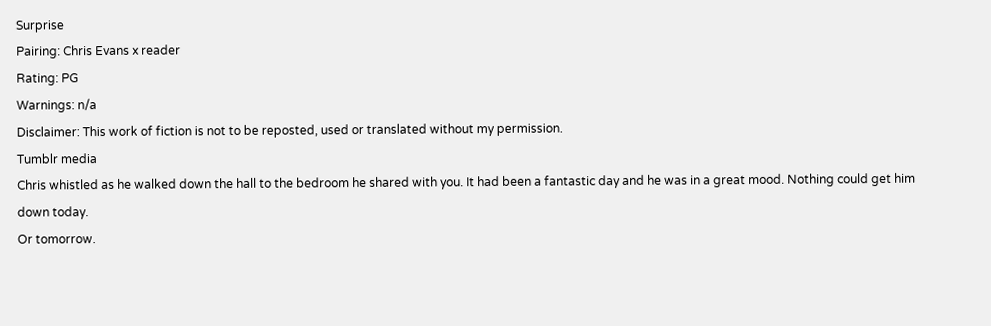Surprise
Pairing: Chris Evans x reader
Rating: PG
Warnings: n/a
Disclaimer: This work of fiction is not to be reposted, used or translated without my permission.
Tumblr media
Chris whistled as he walked down the hall to the bedroom he shared with you. It had been a fantastic day and he was in a great mood. Nothing could get him down today.
Or tomorrow.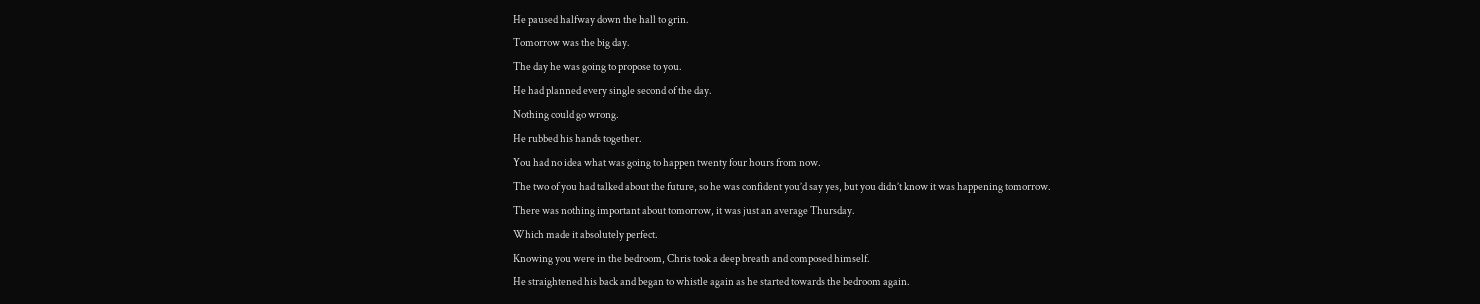He paused halfway down the hall to grin.
Tomorrow was the big day.
The day he was going to propose to you.
He had planned every single second of the day.
Nothing could go wrong.
He rubbed his hands together.
You had no idea what was going to happen twenty four hours from now.
The two of you had talked about the future, so he was confident you’d say yes, but you didn’t know it was happening tomorrow.
There was nothing important about tomorrow, it was just an average Thursday.
Which made it absolutely perfect.
Knowing you were in the bedroom, Chris took a deep breath and composed himself.
He straightened his back and began to whistle again as he started towards the bedroom again.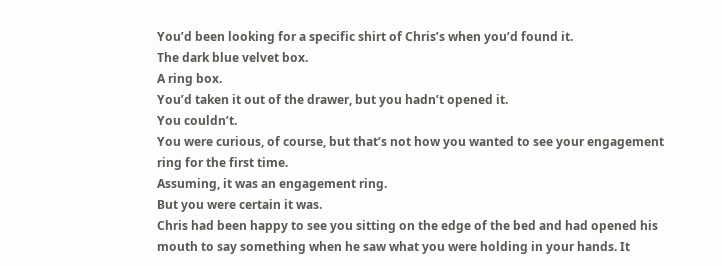You’d been looking for a specific shirt of Chris’s when you’d found it.
The dark blue velvet box.
A ring box.
You’d taken it out of the drawer, but you hadn’t opened it.
You couldn’t.
You were curious, of course, but that’s not how you wanted to see your engagement ring for the first time.
Assuming, it was an engagement ring.
But you were certain it was.
Chris had been happy to see you sitting on the edge of the bed and had opened his mouth to say something when he saw what you were holding in your hands. It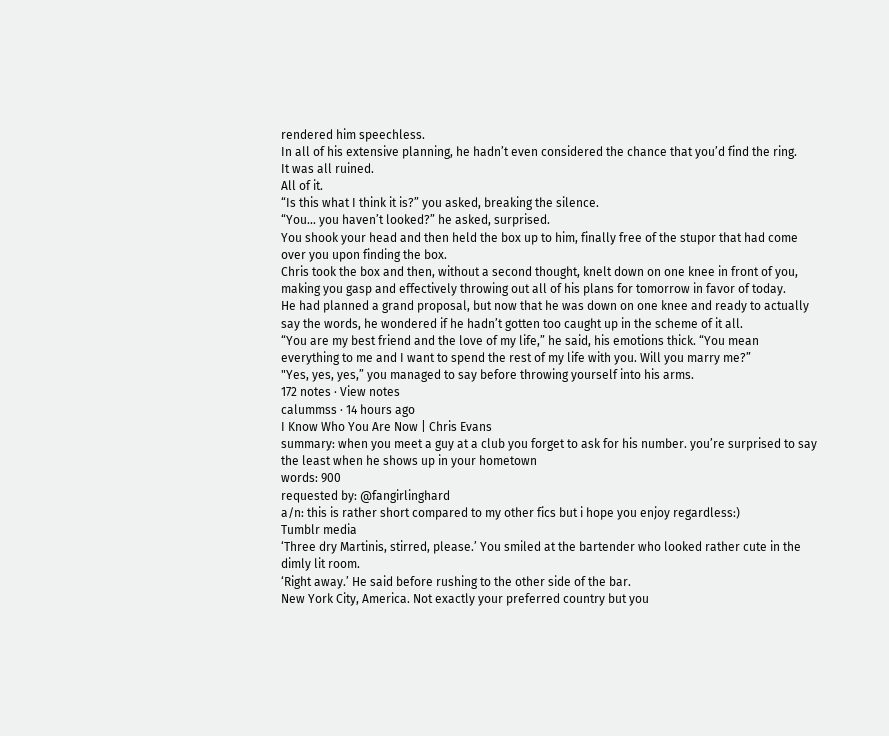rendered him speechless.
In all of his extensive planning, he hadn’t even considered the chance that you’d find the ring.
It was all ruined.
All of it.
“Is this what I think it is?” you asked, breaking the silence.
“You... you haven’t looked?” he asked, surprised.
You shook your head and then held the box up to him, finally free of the stupor that had come over you upon finding the box.
Chris took the box and then, without a second thought, knelt down on one knee in front of you, making you gasp and effectively throwing out all of his plans for tomorrow in favor of today.
He had planned a grand proposal, but now that he was down on one knee and ready to actually say the words, he wondered if he hadn’t gotten too caught up in the scheme of it all.
“You are my best friend and the love of my life,” he said, his emotions thick. “You mean everything to me and I want to spend the rest of my life with you. Will you marry me?”
"Yes, yes, yes,” you managed to say before throwing yourself into his arms.
172 notes · View notes
calummss · 14 hours ago
I Know Who You Are Now | Chris Evans
summary: when you meet a guy at a club you forget to ask for his number. you’re surprised to say the least when he shows up in your hometown
words: 900
requested by: @fangirlinghard
a/n: this is rather short compared to my other fics but i hope you enjoy regardless:)
Tumblr media
‘Three dry Martinis, stirred, please.’ You smiled at the bartender who looked rather cute in the dimly lit room.
‘Right away.’ He said before rushing to the other side of the bar.
New York City, America. Not exactly your preferred country but you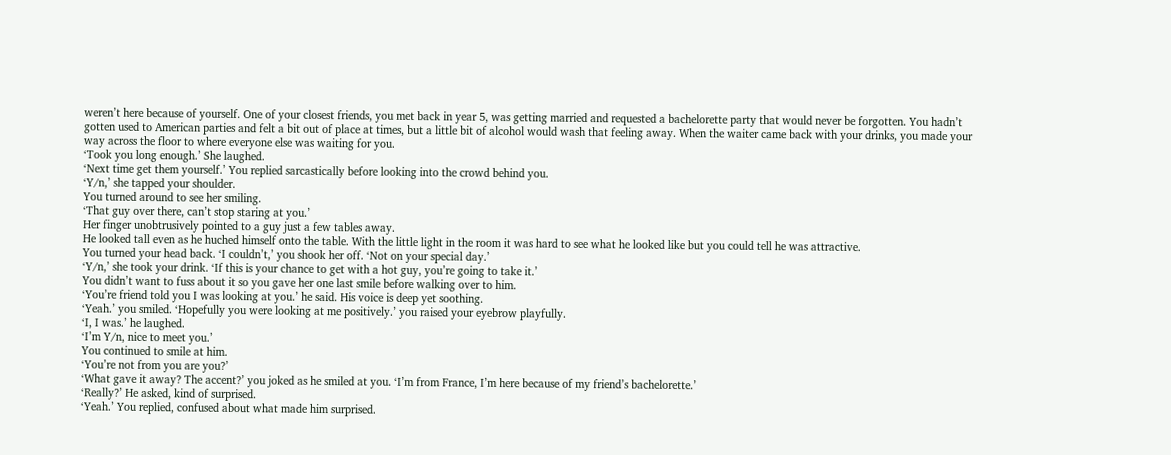weren’t here because of yourself. One of your closest friends, you met back in year 5, was getting married and requested a bachelorette party that would never be forgotten. You hadn’t gotten used to American parties and felt a bit out of place at times, but a little bit of alcohol would wash that feeling away. When the waiter came back with your drinks, you made your way across the floor to where everyone else was waiting for you.
‘Took you long enough.’ She laughed.
‘Next time get them yourself.’ You replied sarcastically before looking into the crowd behind you.
‘Y/n,’ she tapped your shoulder.
You turned around to see her smiling.
‘That guy over there, can’t stop staring at you.’
Her finger unobtrusively pointed to a guy just a few tables away.
He looked tall even as he huched himself onto the table. With the little light in the room it was hard to see what he looked like but you could tell he was attractive.
You turned your head back. ‘I couldn’t,’ you shook her off. ‘Not on your special day.’
‘Y/n,’ she took your drink. ‘If this is your chance to get with a hot guy, you’re going to take it.’
You didn’t want to fuss about it so you gave her one last smile before walking over to him.
‘You’re friend told you I was looking at you.’ he said. His voice is deep yet soothing.
‘Yeah.’ you smiled. ‘Hopefully you were looking at me positively.’ you raised your eyebrow playfully.
‘I, I was.’ he laughed.
‘I’m Y/n, nice to meet you.’
You continued to smile at him.
‘You’re not from you are you?’
‘What gave it away? The accent?’ you joked as he smiled at you. ‘I’m from France, I’m here because of my friend’s bachelorette.’
‘Really?’ He asked, kind of surprised.
‘Yeah.’ You replied, confused about what made him surprised.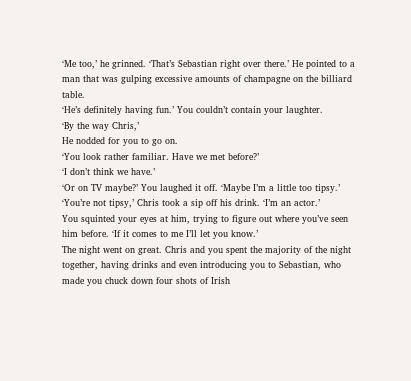‘Me too,’ he grinned. ‘That’s Sebastian right over there.’ He pointed to a man that was gulping excessive amounts of champagne on the billiard table.
‘He’s definitely having fun.’ You couldn’t contain your laughter.
‘By the way Chris,’
He nodded for you to go on.
‘You look rather familiar. Have we met before?’
‘I don’t think we have.’
‘Or on TV maybe?’ You laughed it off. ‘Maybe I’m a little too tipsy.’
‘You’re not tipsy,’ Chris took a sip off his drink. ‘I’m an actor.’
You squinted your eyes at him, trying to figure out where you’ve seen him before. ‘If it comes to me I’ll let you know.’
The night went on great. Chris and you spent the majority of the night together, having drinks and even introducing you to Sebastian, who made you chuck down four shots of Irish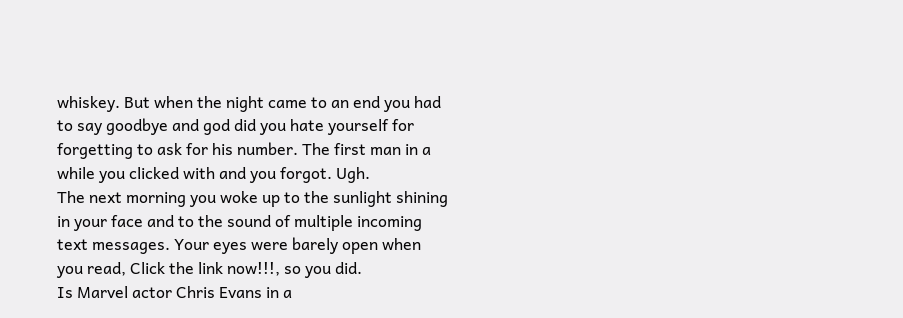whiskey. But when the night came to an end you had to say goodbye and god did you hate yourself for forgetting to ask for his number. The first man in a while you clicked with and you forgot. Ugh.
The next morning you woke up to the sunlight shining in your face and to the sound of multiple incoming text messages. Your eyes were barely open when you read, Click the link now!!!, so you did.
Is Marvel actor Chris Evans in a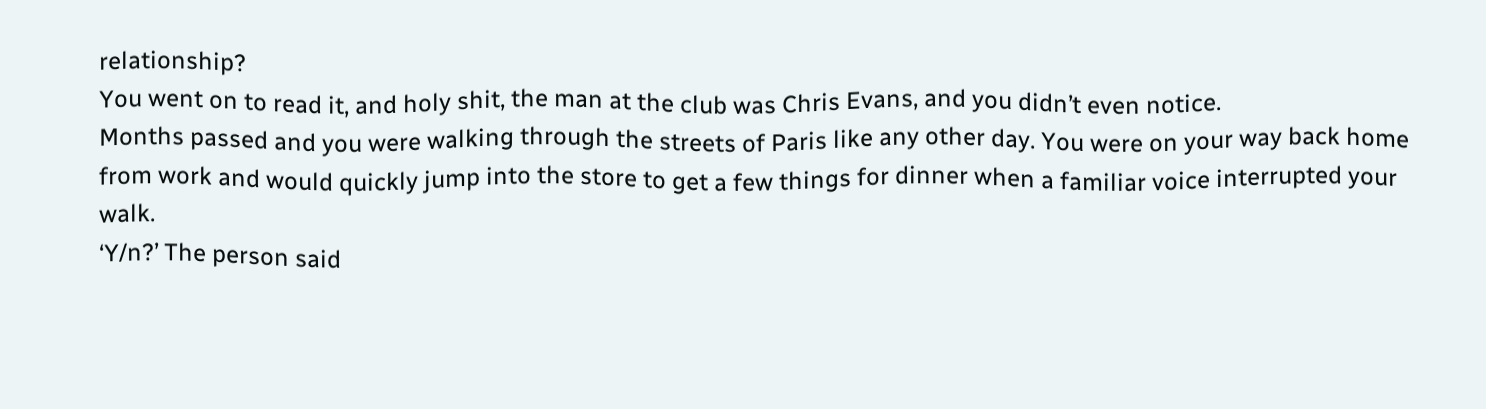relationship?
You went on to read it, and holy shit, the man at the club was Chris Evans, and you didn’t even notice.
Months passed and you were walking through the streets of Paris like any other day. You were on your way back home from work and would quickly jump into the store to get a few things for dinner when a familiar voice interrupted your walk.
‘Y/n?’ The person said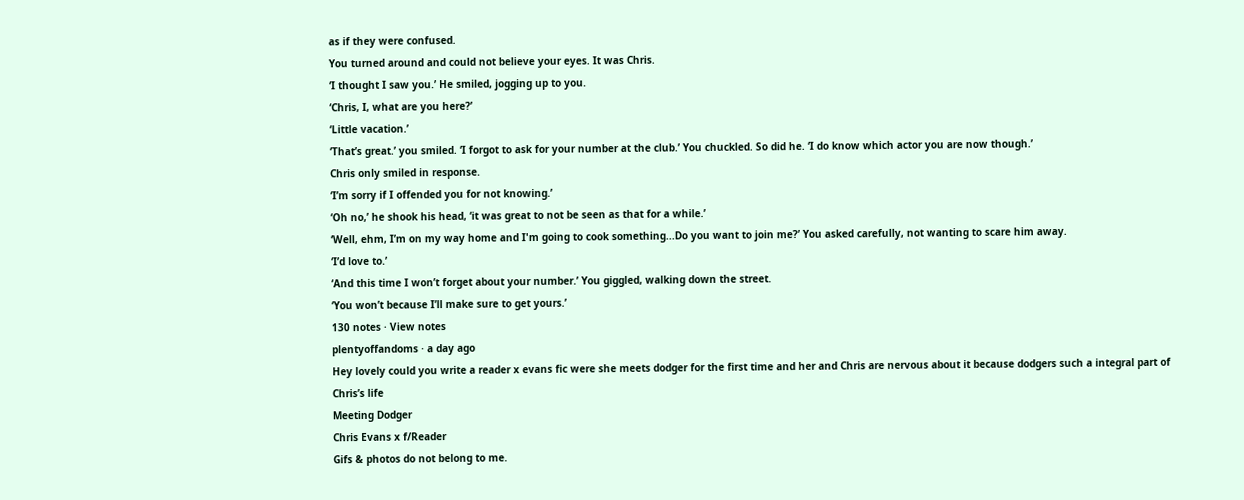as if they were confused.
You turned around and could not believe your eyes. It was Chris.
‘I thought I saw you.’ He smiled, jogging up to you.
‘Chris, I, what are you here?’
‘Little vacation.’
‘That’s great.’ you smiled. ‘I forgot to ask for your number at the club.’ You chuckled. So did he. ‘I do know which actor you are now though.’
Chris only smiled in response.
‘I’m sorry if I offended you for not knowing.’
‘Oh no,’ he shook his head, ‘it was great to not be seen as that for a while.’
‘Well, ehm, I’m on my way home and I'm going to cook something...Do you want to join me?’ You asked carefully, not wanting to scare him away.
‘I’d love to.’
‘And this time I won’t forget about your number.’ You giggled, walking down the street.
‘You won’t because I’ll make sure to get yours.’
130 notes · View notes
plentyoffandoms · a day ago
Hey lovely could you write a reader x evans fic were she meets dodger for the first time and her and Chris are nervous about it because dodgers such a integral part of Chris’s life
Meeting Dodger
Chris Evans x f/Reader
Gifs & photos do not belong to me.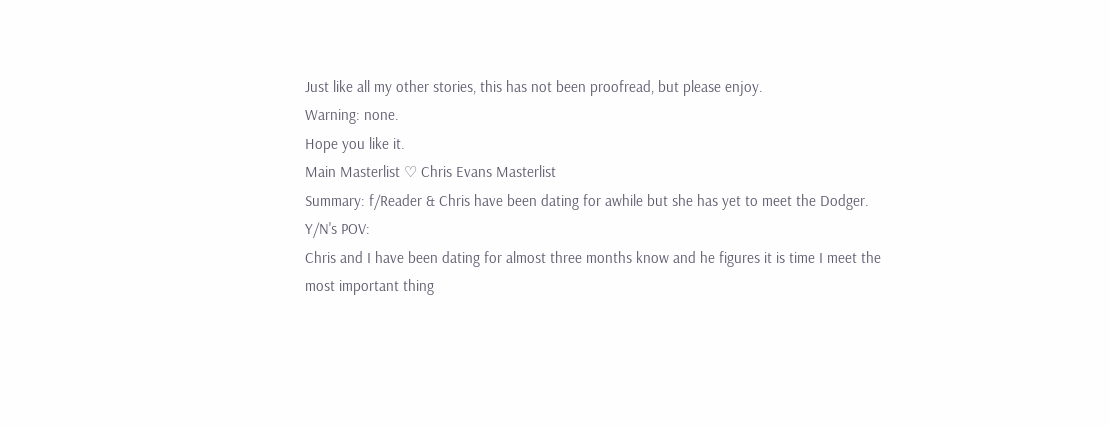Just like all my other stories, this has not been proofread, but please enjoy.
Warning: none.
Hope you like it.
Main Masterlist ♡ Chris Evans Masterlist
Summary: f/Reader & Chris have been dating for awhile but she has yet to meet the Dodger.
Y/N's POV:
Chris and I have been dating for almost three months know and he figures it is time I meet the most important thing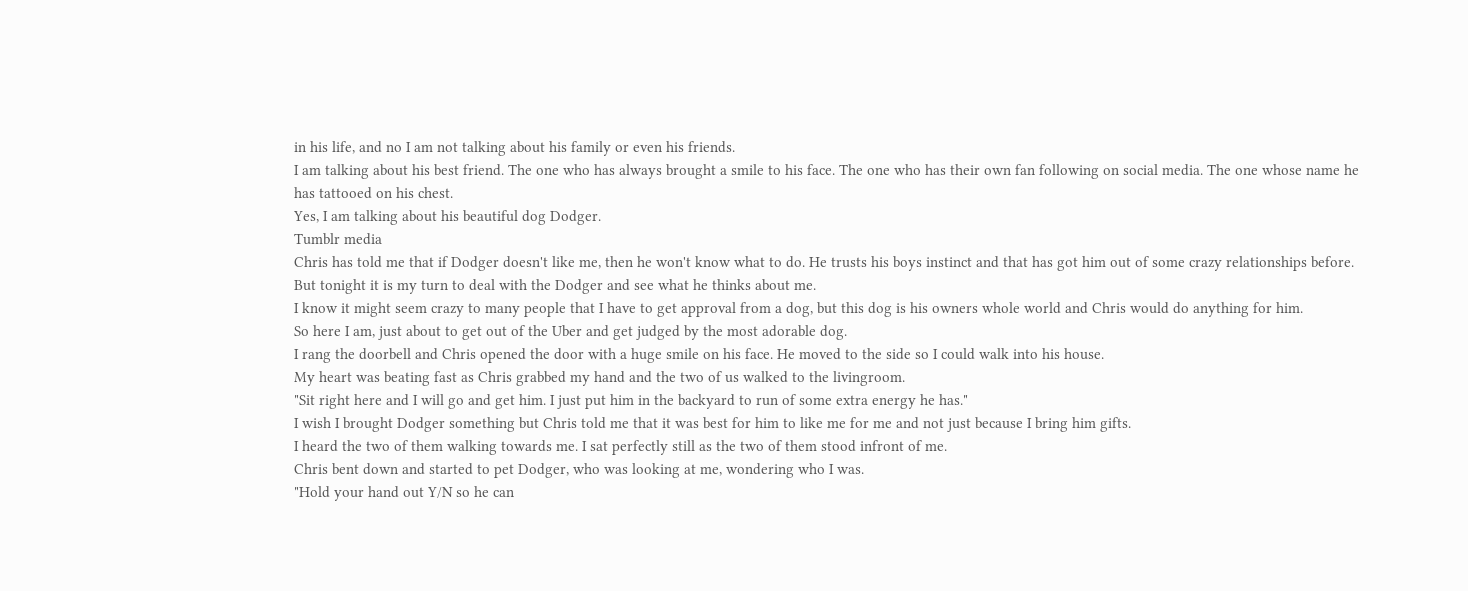in his life, and no I am not talking about his family or even his friends.
I am talking about his best friend. The one who has always brought a smile to his face. The one who has their own fan following on social media. The one whose name he has tattooed on his chest.
Yes, I am talking about his beautiful dog Dodger.
Tumblr media
Chris has told me that if Dodger doesn't like me, then he won't know what to do. He trusts his boys instinct and that has got him out of some crazy relationships before.
But tonight it is my turn to deal with the Dodger and see what he thinks about me.
I know it might seem crazy to many people that I have to get approval from a dog, but this dog is his owners whole world and Chris would do anything for him.
So here I am, just about to get out of the Uber and get judged by the most adorable dog.
I rang the doorbell and Chris opened the door with a huge smile on his face. He moved to the side so I could walk into his house.
My heart was beating fast as Chris grabbed my hand and the two of us walked to the livingroom.
"Sit right here and I will go and get him. I just put him in the backyard to run of some extra energy he has."
I wish I brought Dodger something but Chris told me that it was best for him to like me for me and not just because I bring him gifts.
I heard the two of them walking towards me. I sat perfectly still as the two of them stood infront of me.
Chris bent down and started to pet Dodger, who was looking at me, wondering who I was.
"Hold your hand out Y/N so he can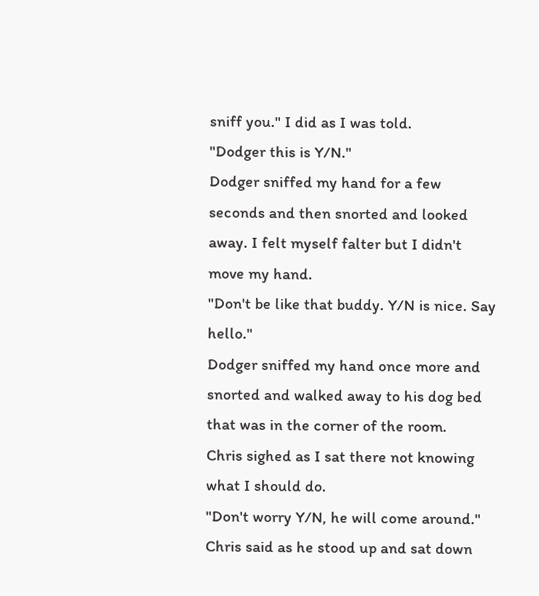sniff you." I did as I was told.
"Dodger this is Y/N."
Dodger sniffed my hand for a few seconds and then snorted and looked away. I felt myself falter but I didn't move my hand.
"Don't be like that buddy. Y/N is nice. Say hello."
Dodger sniffed my hand once more and snorted and walked away to his dog bed that was in the corner of the room.
Chris sighed as I sat there not knowing what I should do.
"Don't worry Y/N, he will come around." Chris said as he stood up and sat down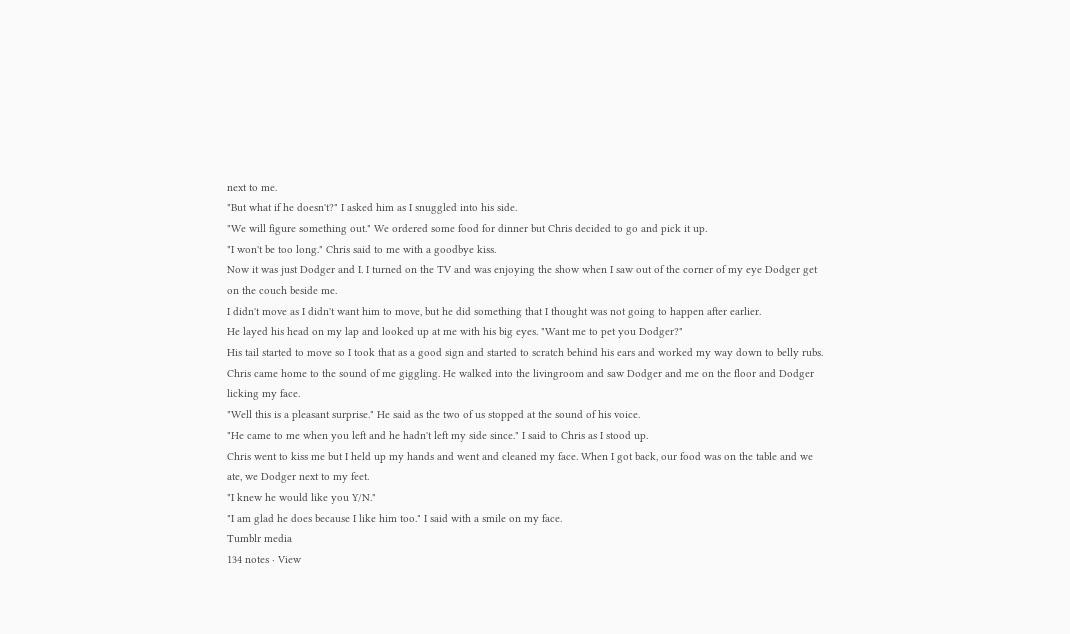next to me.
"But what if he doesn't?" I asked him as I snuggled into his side.
"We will figure something out." We ordered some food for dinner but Chris decided to go and pick it up.
"I won't be too long." Chris said to me with a goodbye kiss.
Now it was just Dodger and I. I turned on the TV and was enjoying the show when I saw out of the corner of my eye Dodger get on the couch beside me.
I didn't move as I didn't want him to move, but he did something that I thought was not going to happen after earlier.
He layed his head on my lap and looked up at me with his big eyes. "Want me to pet you Dodger?"
His tail started to move so I took that as a good sign and started to scratch behind his ears and worked my way down to belly rubs.
Chris came home to the sound of me giggling. He walked into the livingroom and saw Dodger and me on the floor and Dodger licking my face.
"Well this is a pleasant surprise." He said as the two of us stopped at the sound of his voice.
"He came to me when you left and he hadn't left my side since." I said to Chris as I stood up.
Chris went to kiss me but I held up my hands and went and cleaned my face. When I got back, our food was on the table and we ate, we Dodger next to my feet.
"I knew he would like you Y/N."
"I am glad he does because I like him too." I said with a smile on my face.
Tumblr media
134 notes · View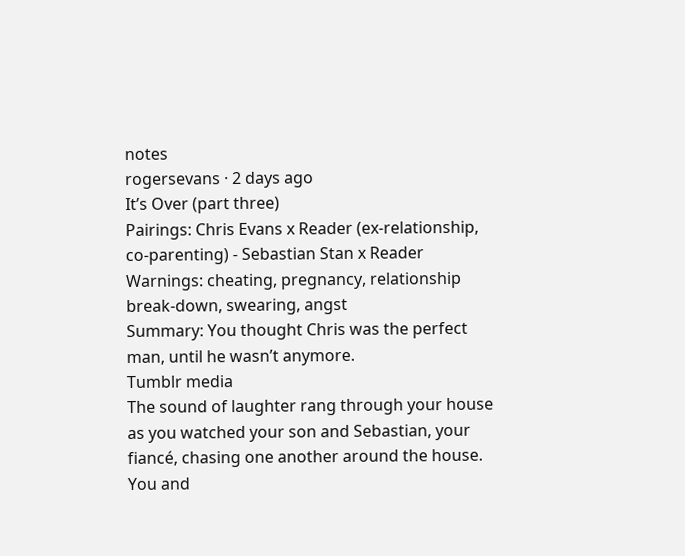notes
rogersevans · 2 days ago
It’s Over (part three)
Pairings: Chris Evans x Reader (ex-relationship, co-parenting) - Sebastian Stan x Reader
Warnings: cheating, pregnancy, relationship break-down, swearing, angst
Summary: You thought Chris was the perfect man, until he wasn’t anymore.
Tumblr media
The sound of laughter rang through your house as you watched your son and Sebastian, your fiancé, chasing one another around the house. You and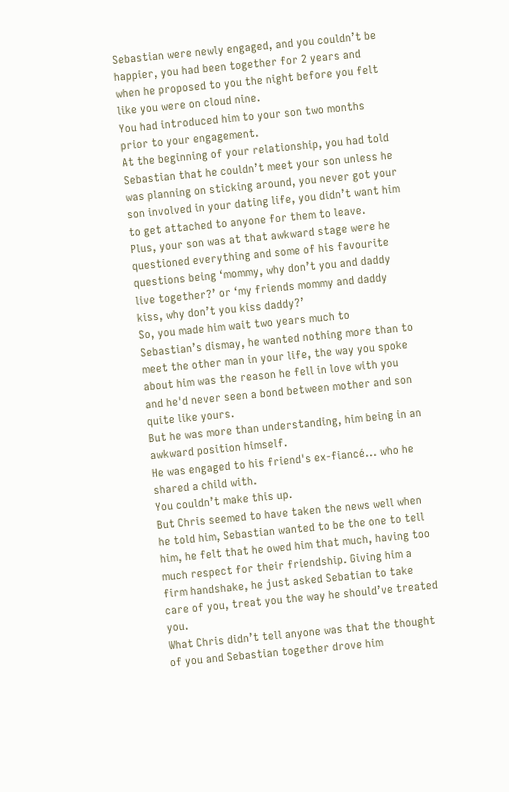Sebastian were newly engaged, and you couldn’t be happier, you had been together for 2 years and when he proposed to you the night before you felt like you were on cloud nine.
You had introduced him to your son two months prior to your engagement.
At the beginning of your relationship, you had told Sebastian that he couldn’t meet your son unless he was planning on sticking around, you never got your son involved in your dating life, you didn’t want him to get attached to anyone for them to leave.
Plus, your son was at that awkward stage were he questioned everything and some of his favourite questions being ‘mommy, why don’t you and daddy live together?’ or ‘my friends mommy and daddy kiss, why don’t you kiss daddy?’
So, you made him wait two years much to Sebastian’s dismay, he wanted nothing more than to meet the other man in your life, the way you spoke about him was the reason he fell in love with you and he'd never seen a bond between mother and son quite like yours.
But he was more than understanding, him being in an awkward position himself.
He was engaged to his friend's ex-fiancé... who he shared a child with.
You couldn’t make this up.
But Chris seemed to have taken the news well when he told him, Sebastian wanted to be the one to tell him, he felt that he owed him that much, having too much respect for their friendship. Giving him a firm handshake, he just asked Sebatian to take care of you, treat you the way he should’ve treated you.
What Chris didn’t tell anyone was that the thought of you and Sebastian together drove him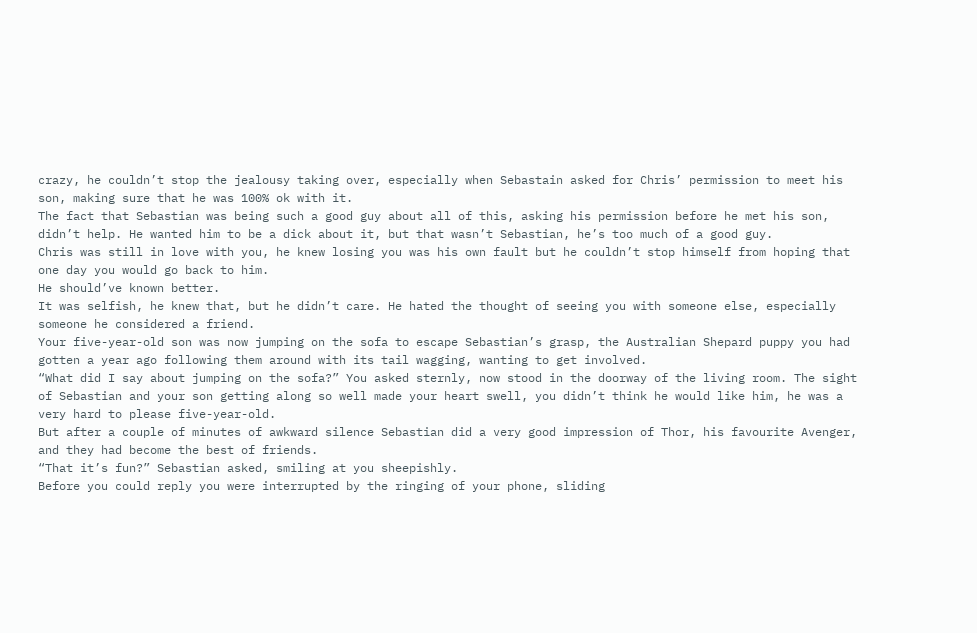crazy, he couldn’t stop the jealousy taking over, especially when Sebastain asked for Chris’ permission to meet his son, making sure that he was 100% ok with it.
The fact that Sebastian was being such a good guy about all of this, asking his permission before he met his son, didn’t help. He wanted him to be a dick about it, but that wasn’t Sebastian, he’s too much of a good guy.
Chris was still in love with you, he knew losing you was his own fault but he couldn’t stop himself from hoping that one day you would go back to him.
He should’ve known better.
It was selfish, he knew that, but he didn’t care. He hated the thought of seeing you with someone else, especially someone he considered a friend.
Your five-year-old son was now jumping on the sofa to escape Sebastian’s grasp, the Australian Shepard puppy you had gotten a year ago following them around with its tail wagging, wanting to get involved.
“What did I say about jumping on the sofa?” You asked sternly, now stood in the doorway of the living room. The sight of Sebastian and your son getting along so well made your heart swell, you didn’t think he would like him, he was a very hard to please five-year-old.
But after a couple of minutes of awkward silence Sebastian did a very good impression of Thor, his favourite Avenger, and they had become the best of friends.
“That it’s fun?” Sebastian asked, smiling at you sheepishly.
Before you could reply you were interrupted by the ringing of your phone, sliding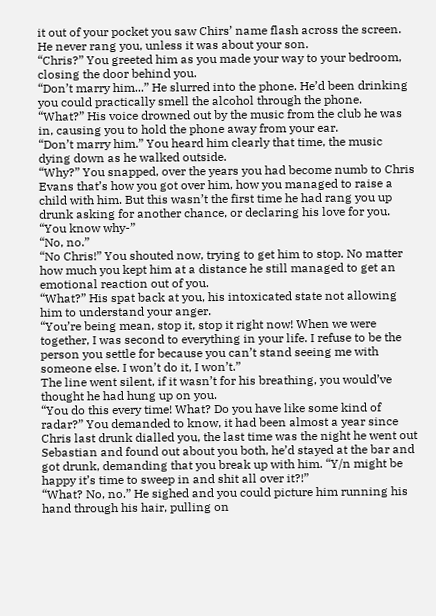it out of your pocket you saw Chirs’ name flash across the screen.
He never rang you, unless it was about your son.
“Chris?” You greeted him as you made your way to your bedroom, closing the door behind you.
“Don’t marry him...” He slurred into the phone. He’d been drinking you could practically smell the alcohol through the phone.
“What?” His voice drowned out by the music from the club he was in, causing you to hold the phone away from your ear.
“Don’t marry him.” You heard him clearly that time, the music dying down as he walked outside.
“Why?” You snapped, over the years you had become numb to Chris Evans that’s how you got over him, how you managed to raise a child with him. But this wasn’t the first time he had rang you up drunk asking for another chance, or declaring his love for you.
“You know why-”
“No, no.”
“No Chris!” You shouted now, trying to get him to stop. No matter how much you kept him at a distance he still managed to get an emotional reaction out of you.
“What?” His spat back at you, his intoxicated state not allowing him to understand your anger.
“You’re being mean, stop it, stop it right now! When we were together, I was second to everything in your life. I refuse to be the person you settle for because you can’t stand seeing me with someone else. I won’t do it, I won’t.”
The line went silent, if it wasn’t for his breathing, you would’ve thought he had hung up on you.
“You do this every time! What? Do you have like some kind of radar?” You demanded to know, it had been almost a year since Chris last drunk dialled you, the last time was the night he went out Sebastian and found out about you both, he’d stayed at the bar and got drunk, demanding that you break up with him. “Y/n might be happy it’s time to sweep in and shit all over it?!”
“What? No, no.” He sighed and you could picture him running his hand through his hair, pulling on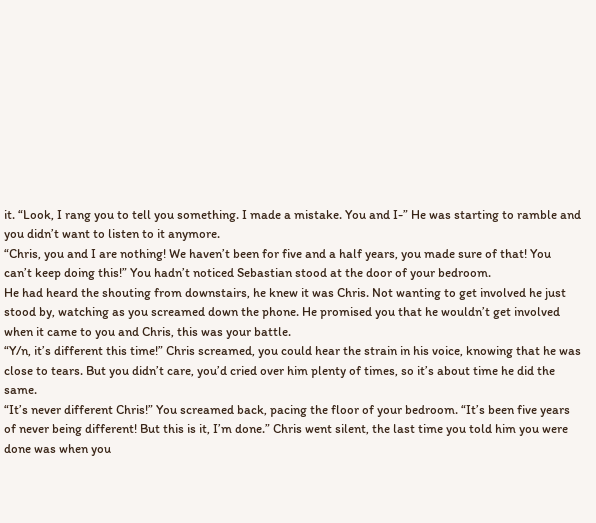it. “Look, I rang you to tell you something. I made a mistake. You and I-” He was starting to ramble and you didn’t want to listen to it anymore.
“Chris, you and I are nothing! We haven’t been for five and a half years, you made sure of that! You can’t keep doing this!” You hadn’t noticed Sebastian stood at the door of your bedroom.
He had heard the shouting from downstairs, he knew it was Chris. Not wanting to get involved he just stood by, watching as you screamed down the phone. He promised you that he wouldn’t get involved when it came to you and Chris, this was your battle.
“Y/n, it’s different this time!” Chris screamed, you could hear the strain in his voice, knowing that he was close to tears. But you didn’t care, you’d cried over him plenty of times, so it’s about time he did the same.
“It’s never different Chris!” You screamed back, pacing the floor of your bedroom. “It’s been five years of never being different! But this is it, I’m done.” Chris went silent, the last time you told him you were done was when you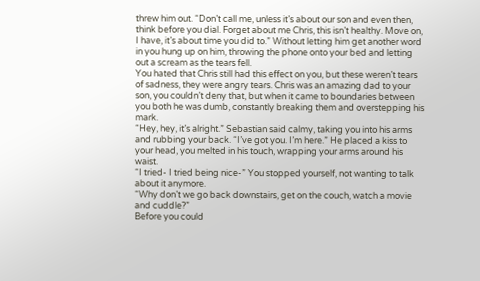threw him out. “Don’t call me, unless it’s about our son and even then, think before you dial. Forget about me Chris, this isn’t healthy. Move on, I have, it’s about time you did to.” Without letting him get another word in you hung up on him, throwing the phone onto your bed and letting out a scream as the tears fell.
You hated that Chris still had this effect on you, but these weren’t tears of sadness, they were angry tears. Chris was an amazing dad to your son, you couldn’t deny that, but when it came to boundaries between you both he was dumb, constantly breaking them and overstepping his mark.
“Hey, hey, it’s alright.” Sebastian said calmy, taking you into his arms and rubbing your back. “I’ve got you. I’m here.” He placed a kiss to your head, you melted in his touch, wrapping your arms around his waist.
“I tried- I tried being nice-” You stopped yourself, not wanting to talk about it anymore.
“Why don’t we go back downstairs, get on the couch, watch a movie and cuddle?”
Before you could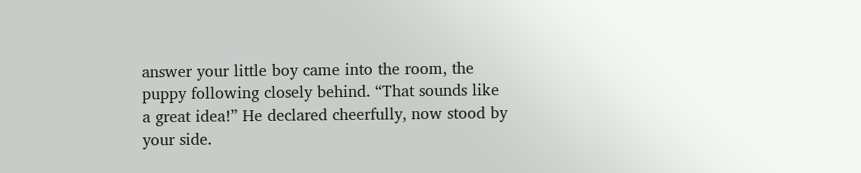answer your little boy came into the room, the puppy following closely behind. “That sounds like a great idea!” He declared cheerfully, now stood by your side.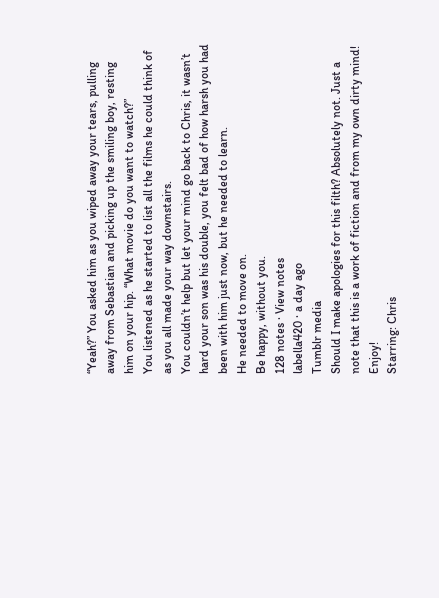“Yeah?” You asked him as you wiped away your tears, pulling away from Sebastian and picking up the smiling boy, resting him on your hip. “What movie do you want to watch?”
You listened as he started to list all the films he could think of as you all made your way downstairs.
You couldn’t help but let your mind go back to Chris, it wasn’t hard your son was his double, you felt bad of how harsh you had been with him just now, but he needed to learn.
He needed to move on.
Be happy, without you.
128 notes · View notes
labella420 · a day ago
Tumblr media
Should I make apologies for this filth? Absolutely not. Just a note that this is a work of fiction and from my own dirty mind! Enjoy!
Starring: Chris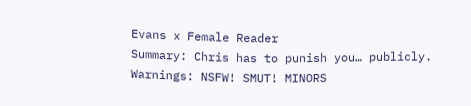Evans x Female Reader
Summary: Chris has to punish you… publicly.
Warnings: NSFW! SMUT! MINORS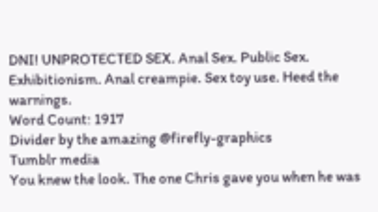DNI! UNPROTECTED SEX. Anal Sex. Public Sex. Exhibitionism. Anal creampie. Sex toy use. Heed the warnings.
Word Count: 1917
Divider by the amazing @firefly-graphics
Tumblr media
You knew the look. The one Chris gave you when he was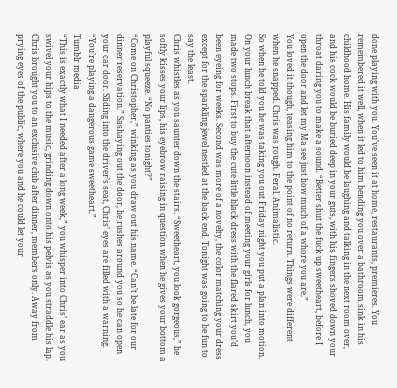done playing with you. You’ve seen it at home, restaurants, premieres. You remembered it well, when it led to him bending you over a bathroom sink in his childhood home. His family would be laughing and talking in the next room over, and his cock would be buried deep in your guts, with his fingers shoved down your throat daring you to make a sound. “Better shut the fuck up sweetheart, before I open the door and let my Ma see just how much of a whore you are.”
You loved it though, teasing him to the point of no return. Things were different when he snapped. Chris was rough. Feral. Animalistic.
So when he told you he was taking you out Friday night you put a plan into motion. On your lunch break that afternoon instead of meeting your girls for lunch, you made two stops. First to buy the cute little black dress with the flared skirt you’d been eyeing for weeks. Second was more of a novelty, the color matching your dress except for the sparkling jewel nestled at the back end. Tonight was going to be fun to say the least.
Chris whistles as you saunter down the stairs. “Sweetheart, you look gorgeous,” he softly kisses your lips, his eyebrow raising in question when he gives your bottom a playful squeeze. “No panties tonight?”
“Come on Christopher,” winking as you draw out his name. “Can’t be late for our dinner reservation.” Sashaying out the door, he rushes around you so he can open your car door. Sliding into the driver’s seat, Chris’ eyes are filled with a warning. “You’re playing a dangerous game sweetheart.”
Tumblr media
“This is exactly what I needed after a long week,” you whisper into Chris’ ear as you swivel your hips to the music, grinding down onto his pelvis as you straddle his lap. Chris brought you to an exclusive club after dinner, members only. Away from prying eyes of the public, where you and he could let your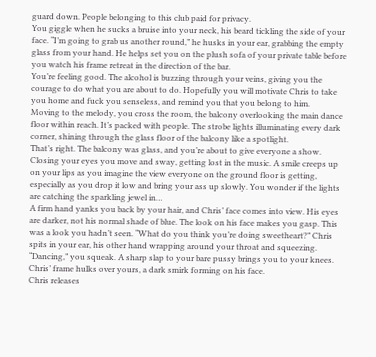guard down. People belonging to this club paid for privacy.
You giggle when he sucks a bruise into your neck, his beard tickling the side of your face. “I’m going to grab us another round,” he husks in your ear, grabbing the empty glass from your hand. He helps set you on the plush sofa of your private table before you watch his frame retreat in the direction of the bar.
You’re feeling good. The alcohol is buzzing through your veins, giving you the courage to do what you are about to do. Hopefully you will motivate Chris to take you home and fuck you senseless, and remind you that you belong to him.
Moving to the melody, you cross the room, the balcony overlooking the main dance floor within reach. It’s packed with people. The strobe lights illuminating every dark corner, shining through the glass floor of the balcony like a spotlight.
That’s right. The balcony was glass, and you’re about to give everyone a show.
Closing your eyes you move and sway, getting lost in the music. A smile creeps up on your lips as you imagine the view everyone on the ground floor is getting, especially as you drop it low and bring your ass up slowly. You wonder if the lights are catching the sparkling jewel in…
A firm hand yanks you back by your hair, and Chris’ face comes into view. His eyes are darker, not his normal shade of blue. The look on his face makes you gasp. This was a look you hadn’t seen. “What do you think you’re doing sweetheart?” Chris spits in your ear, his other hand wrapping around your throat and squeezing.
“Dancing,” you squeak. A sharp slap to your bare pussy brings you to your knees. Chris’ frame hulks over yours, a dark smirk forming on his face.
Chris releases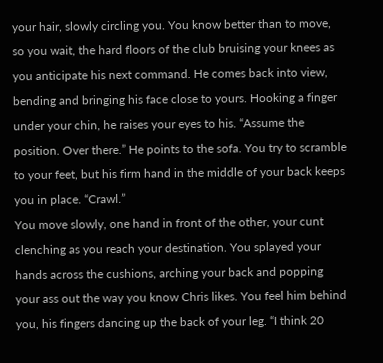your hair, slowly circling you. You know better than to move, so you wait, the hard floors of the club bruising your knees as you anticipate his next command. He comes back into view, bending and bringing his face close to yours. Hooking a finger under your chin, he raises your eyes to his. “Assume the position. Over there.” He points to the sofa. You try to scramble to your feet, but his firm hand in the middle of your back keeps you in place. “Crawl.”
You move slowly, one hand in front of the other, your cunt clenching as you reach your destination. You splayed your hands across the cushions, arching your back and popping your ass out the way you know Chris likes. You feel him behind you, his fingers dancing up the back of your leg. “I think 20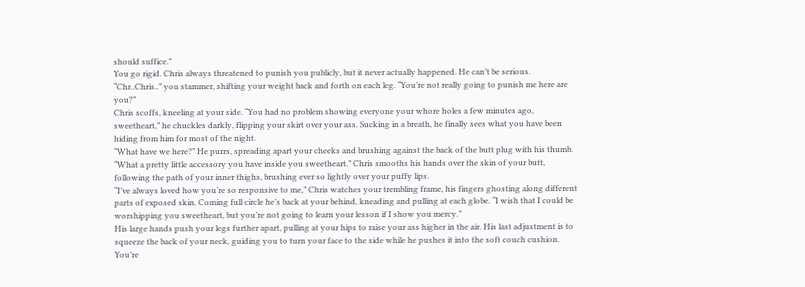should suffice.”
You go rigid. Chris always threatened to punish you publicly, but it never actually happened. He can’t be serious. “Chr..Chris..” you stammer, shifting your weight back and forth on each leg. “You’re not really going to punish me here are you?”
Chris scoffs, kneeling at your side. “You had no problem showing everyone your whore holes a few minutes ago, sweetheart,” he chuckles darkly, flipping your skirt over your ass. Sucking in a breath, he finally sees what you have been hiding from him for most of the night.
“What have we here?” He purrs, spreading apart your cheeks and brushing against the back of the butt plug with his thumb. “What a pretty little accessory you have inside you sweetheart.” Chris smooths his hands over the skin of your butt, following the path of your inner thighs, brushing ever so lightly over your puffy lips.
“I’ve always loved how you’re so responsive to me,” Chris watches your trembling frame, his fingers ghosting along different parts of exposed skin. Coming full circle he’s back at your behind, kneading and pulling at each globe. “I wish that I could be worshipping you sweetheart, but you’re not going to learn your lesson if I show you mercy.”
His large hands push your legs further apart, pulling at your hips to raise your ass higher in the air. His last adjustment is to squeeze the back of your neck, guiding you to turn your face to the side while he pushes it into the soft couch cushion. You’re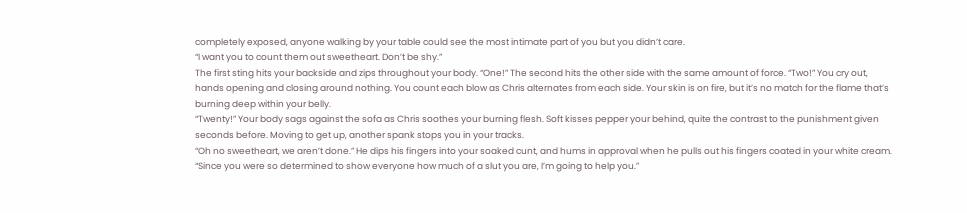completely exposed, anyone walking by your table could see the most intimate part of you but you didn’t care.
“I want you to count them out sweetheart. Don’t be shy.”
The first sting hits your backside and zips throughout your body. “One!” The second hits the other side with the same amount of force. “Two!” You cry out, hands opening and closing around nothing. You count each blow as Chris alternates from each side. Your skin is on fire, but it’s no match for the flame that’s burning deep within your belly.
“Twenty!” Your body sags against the sofa as Chris soothes your burning flesh. Soft kisses pepper your behind, quite the contrast to the punishment given seconds before. Moving to get up, another spank stops you in your tracks.
“Oh no sweetheart, we aren’t done.” He dips his fingers into your soaked cunt, and hums in approval when he pulls out his fingers coated in your white cream. “Since you were so determined to show everyone how much of a slut you are, I’m going to help you.”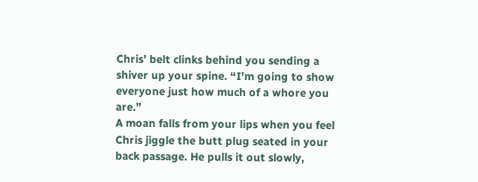Chris’ belt clinks behind you sending a shiver up your spine. “I’m going to show everyone just how much of a whore you are.”
A moan falls from your lips when you feel Chris jiggle the butt plug seated in your back passage. He pulls it out slowly,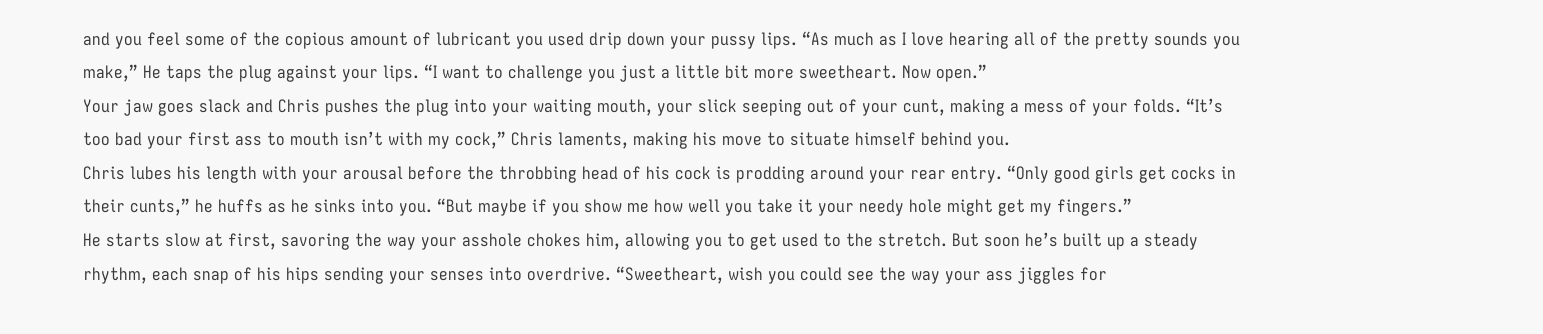and you feel some of the copious amount of lubricant you used drip down your pussy lips. “As much as I love hearing all of the pretty sounds you make,” He taps the plug against your lips. “I want to challenge you just a little bit more sweetheart. Now open.”
Your jaw goes slack and Chris pushes the plug into your waiting mouth, your slick seeping out of your cunt, making a mess of your folds. “It’s too bad your first ass to mouth isn’t with my cock,” Chris laments, making his move to situate himself behind you.
Chris lubes his length with your arousal before the throbbing head of his cock is prodding around your rear entry. “Only good girls get cocks in their cunts,” he huffs as he sinks into you. “But maybe if you show me how well you take it your needy hole might get my fingers.”
He starts slow at first, savoring the way your asshole chokes him, allowing you to get used to the stretch. But soon he’s built up a steady rhythm, each snap of his hips sending your senses into overdrive. “Sweetheart, wish you could see the way your ass jiggles for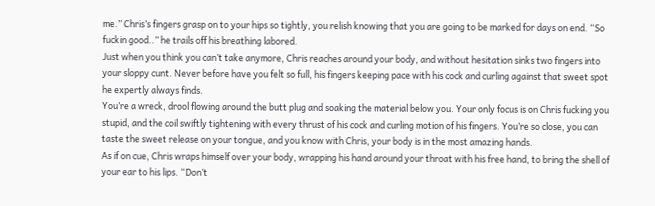me.” Chris’s fingers grasp on to your hips so tightly, you relish knowing that you are going to be marked for days on end. “So fuckin good..” he trails off his breathing labored.
Just when you think you can’t take anymore, Chris reaches around your body, and without hesitation sinks two fingers into your sloppy cunt. Never before have you felt so full, his fingers keeping pace with his cock and curling against that sweet spot he expertly always finds.
You’re a wreck, drool flowing around the butt plug and soaking the material below you. Your only focus is on Chris fucking you stupid, and the coil swiftly tightening with every thrust of his cock and curling motion of his fingers. You’re so close, you can taste the sweet release on your tongue, and you know with Chris, your body is in the most amazing hands.
As if on cue, Chris wraps himself over your body, wrapping his hand around your throat with his free hand, to bring the shell of your ear to his lips. “Don’t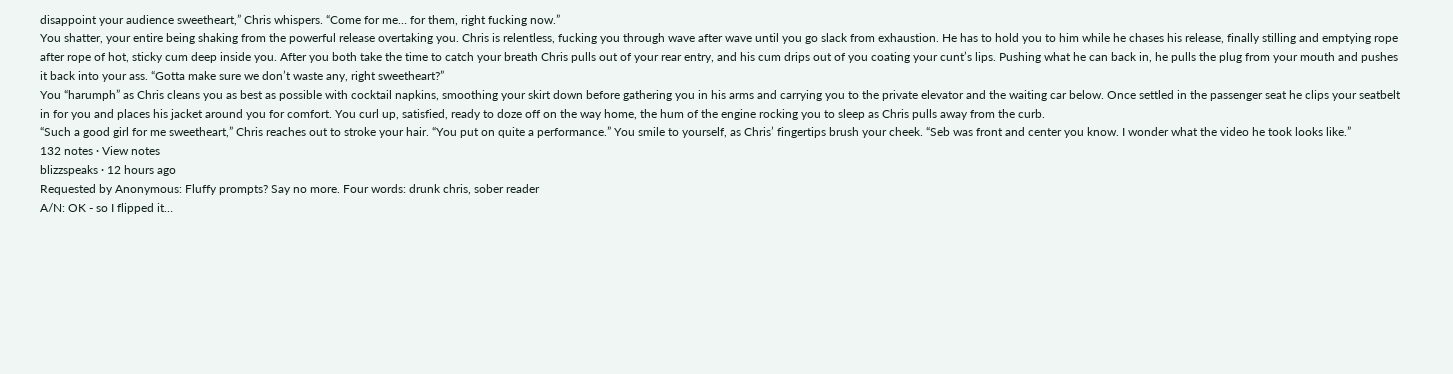disappoint your audience sweetheart,” Chris whispers. “Come for me… for them, right fucking now.”
You shatter, your entire being shaking from the powerful release overtaking you. Chris is relentless, fucking you through wave after wave until you go slack from exhaustion. He has to hold you to him while he chases his release, finally stilling and emptying rope after rope of hot, sticky cum deep inside you. After you both take the time to catch your breath Chris pulls out of your rear entry, and his cum drips out of you coating your cunt’s lips. Pushing what he can back in, he pulls the plug from your mouth and pushes it back into your ass. “Gotta make sure we don’t waste any, right sweetheart?”
You “harumph” as Chris cleans you as best as possible with cocktail napkins, smoothing your skirt down before gathering you in his arms and carrying you to the private elevator and the waiting car below. Once settled in the passenger seat he clips your seatbelt in for you and places his jacket around you for comfort. You curl up, satisfied, ready to doze off on the way home, the hum of the engine rocking you to sleep as Chris pulls away from the curb.
“Such a good girl for me sweetheart,” Chris reaches out to stroke your hair. “You put on quite a performance.” You smile to yourself, as Chris’ fingertips brush your cheek. “Seb was front and center you know. I wonder what the video he took looks like.”
132 notes · View notes
blizzspeaks · 12 hours ago
Requested by Anonymous: Fluffy prompts? Say no more. Four words: drunk chris, sober reader
A/N: OK - so I flipped it…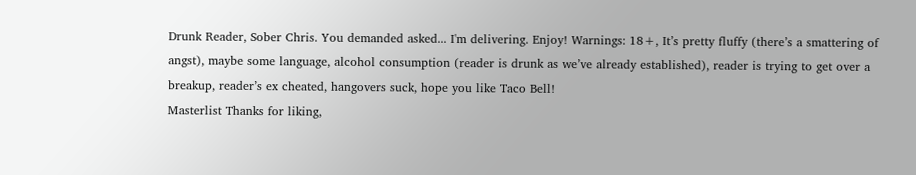Drunk Reader, Sober Chris. You demanded asked... I'm delivering. Enjoy! Warnings: 18+, It’s pretty fluffy (there’s a smattering of angst), maybe some language, alcohol consumption (reader is drunk as we’ve already established), reader is trying to get over a breakup, reader’s ex cheated, hangovers suck, hope you like Taco Bell!
Masterlist Thanks for liking,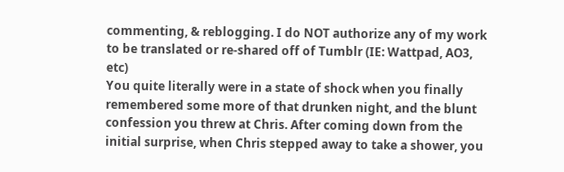commenting, & reblogging. I do NOT authorize any of my work to be translated or re-shared off of Tumblr (IE: Wattpad, AO3, etc)
You quite literally were in a state of shock when you finally remembered some more of that drunken night, and the blunt confession you threw at Chris. After coming down from the initial surprise, when Chris stepped away to take a shower, you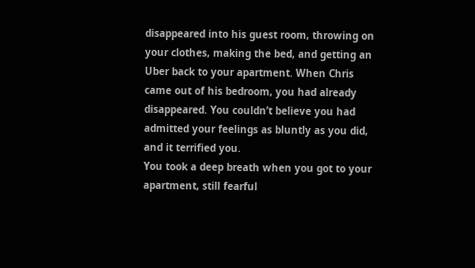disappeared into his guest room, throwing on your clothes, making the bed, and getting an Uber back to your apartment. When Chris came out of his bedroom, you had already disappeared. You couldn’t believe you had admitted your feelings as bluntly as you did, and it terrified you.
You took a deep breath when you got to your apartment, still fearful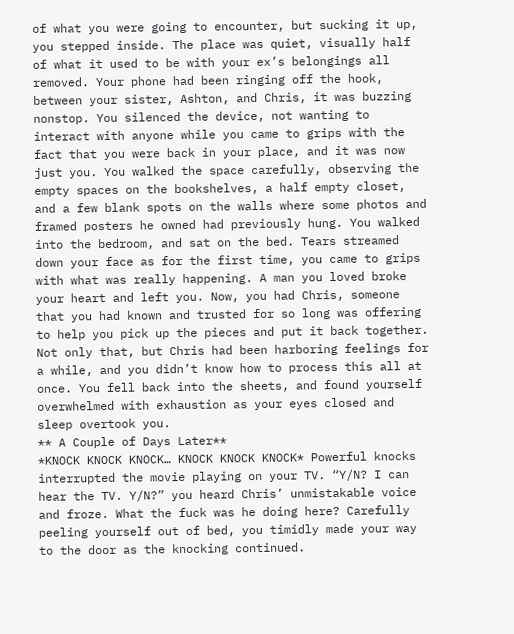of what you were going to encounter, but sucking it up, you stepped inside. The place was quiet, visually half of what it used to be with your ex’s belongings all removed. Your phone had been ringing off the hook, between your sister, Ashton, and Chris, it was buzzing nonstop. You silenced the device, not wanting to interact with anyone while you came to grips with the fact that you were back in your place, and it was now just you. You walked the space carefully, observing the empty spaces on the bookshelves, a half empty closet, and a few blank spots on the walls where some photos and framed posters he owned had previously hung. You walked into the bedroom, and sat on the bed. Tears streamed down your face as for the first time, you came to grips with what was really happening. A man you loved broke your heart and left you. Now, you had Chris, someone that you had known and trusted for so long was offering to help you pick up the pieces and put it back together. Not only that, but Chris had been harboring feelings for a while, and you didn’t know how to process this all at once. You fell back into the sheets, and found yourself overwhelmed with exhaustion as your eyes closed and sleep overtook you.
** A Couple of Days Later**
*KNOCK KNOCK KNOCK… KNOCK KNOCK KNOCK* Powerful knocks interrupted the movie playing on your TV. “Y/N? I can hear the TV. Y/N?” you heard Chris’ unmistakable voice and froze. What the fuck was he doing here? Carefully peeling yourself out of bed, you timidly made your way to the door as the knocking continued.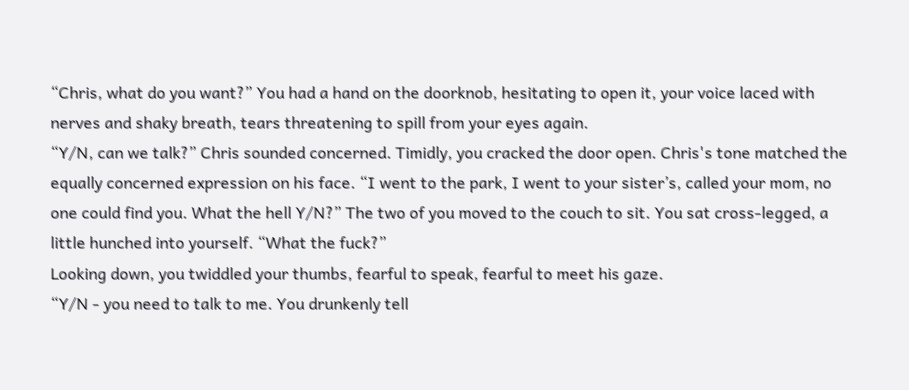“Chris, what do you want?” You had a hand on the doorknob, hesitating to open it, your voice laced with nerves and shaky breath, tears threatening to spill from your eyes again.
“Y/N, can we talk?” Chris sounded concerned. Timidly, you cracked the door open. Chris's tone matched the equally concerned expression on his face. “I went to the park, I went to your sister’s, called your mom, no one could find you. What the hell Y/N?” The two of you moved to the couch to sit. You sat cross-legged, a little hunched into yourself. “What the fuck?”
Looking down, you twiddled your thumbs, fearful to speak, fearful to meet his gaze.
“Y/N - you need to talk to me. You drunkenly tell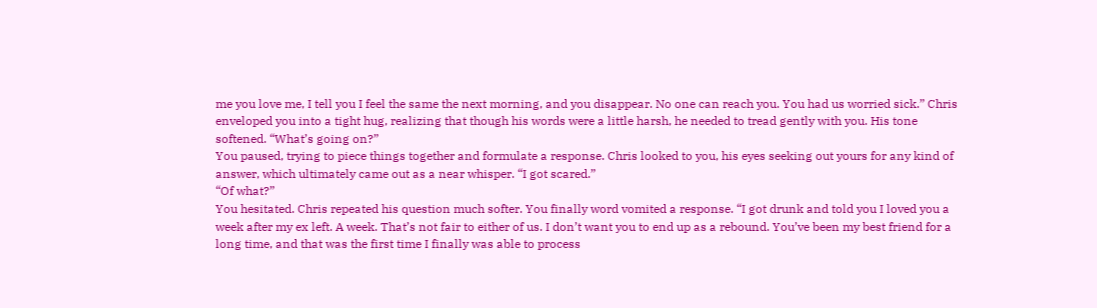me you love me, I tell you I feel the same the next morning, and you disappear. No one can reach you. You had us worried sick.” Chris enveloped you into a tight hug, realizing that though his words were a little harsh, he needed to tread gently with you. His tone softened. “What’s going on?”
You paused, trying to piece things together and formulate a response. Chris looked to you, his eyes seeking out yours for any kind of answer, which ultimately came out as a near whisper. “I got scared.”
“Of what?”
You hesitated. Chris repeated his question much softer. You finally word vomited a response. “I got drunk and told you I loved you a week after my ex left. A week. That’s not fair to either of us. I don’t want you to end up as a rebound. You’ve been my best friend for a long time, and that was the first time I finally was able to process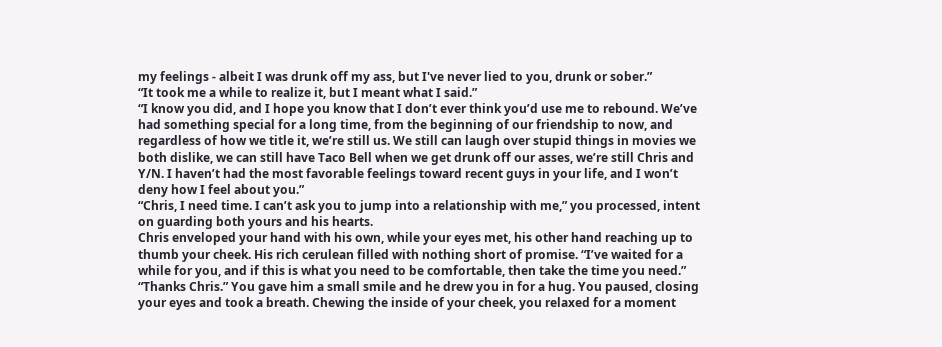my feelings - albeit I was drunk off my ass, but I've never lied to you, drunk or sober.”
“It took me a while to realize it, but I meant what I said.”
“I know you did, and I hope you know that I don’t ever think you’d use me to rebound. We’ve had something special for a long time, from the beginning of our friendship to now, and regardless of how we title it, we’re still us. We still can laugh over stupid things in movies we both dislike, we can still have Taco Bell when we get drunk off our asses, we’re still Chris and Y/N. I haven’t had the most favorable feelings toward recent guys in your life, and I won’t deny how I feel about you.”
“Chris, I need time. I can’t ask you to jump into a relationship with me,” you processed, intent on guarding both yours and his hearts.
Chris enveloped your hand with his own, while your eyes met, his other hand reaching up to thumb your cheek. His rich cerulean filled with nothing short of promise. “I’ve waited for a while for you, and if this is what you need to be comfortable, then take the time you need.”
“Thanks Chris.” You gave him a small smile and he drew you in for a hug. You paused, closing your eyes and took a breath. Chewing the inside of your cheek, you relaxed for a moment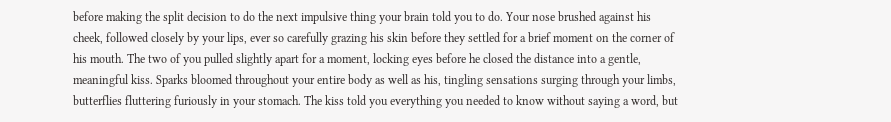before making the split decision to do the next impulsive thing your brain told you to do. Your nose brushed against his cheek, followed closely by your lips, ever so carefully grazing his skin before they settled for a brief moment on the corner of his mouth. The two of you pulled slightly apart for a moment, locking eyes before he closed the distance into a gentle, meaningful kiss. Sparks bloomed throughout your entire body as well as his, tingling sensations surging through your limbs, butterflies fluttering furiously in your stomach. The kiss told you everything you needed to know without saying a word, but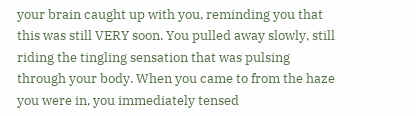your brain caught up with you, reminding you that this was still VERY soon. You pulled away slowly, still riding the tingling sensation that was pulsing through your body. When you came to from the haze you were in, you immediately tensed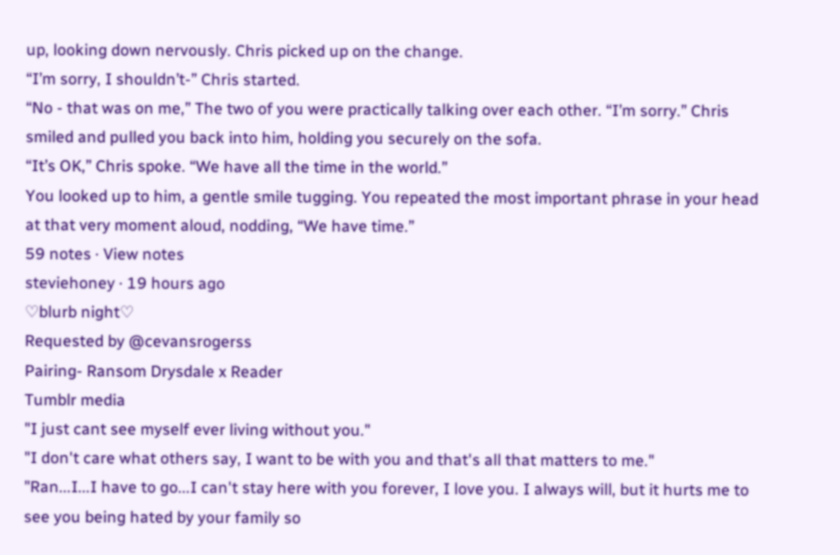up, looking down nervously. Chris picked up on the change.
“I’m sorry, I shouldn’t-” Chris started.
“No - that was on me,” The two of you were practically talking over each other. “I’m sorry.” Chris smiled and pulled you back into him, holding you securely on the sofa.
“It’s OK,” Chris spoke. “We have all the time in the world.”
You looked up to him, a gentle smile tugging. You repeated the most important phrase in your head at that very moment aloud, nodding, “We have time.”
59 notes · View notes
steviehoney · 19 hours ago
♡blurb night♡
Requested by @cevansrogerss
Pairing- Ransom Drysdale x Reader
Tumblr media
"I just cant see myself ever living without you."
"I don't care what others say, I want to be with you and that's all that matters to me."
"Ran...I...I have to go...I can't stay here with you forever, I love you. I always will, but it hurts me to see you being hated by your family so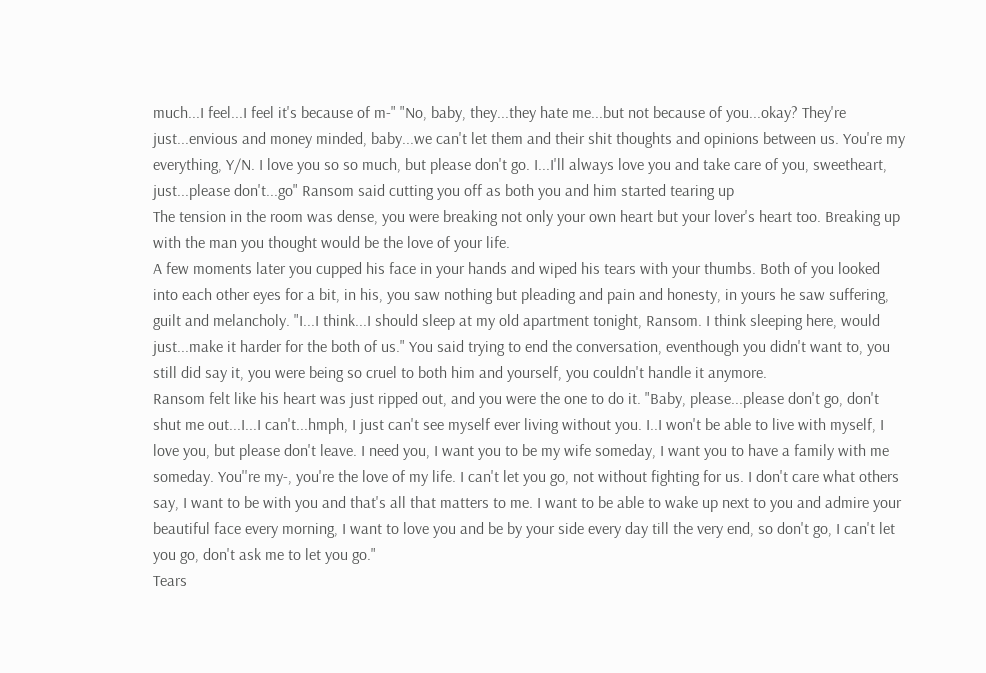much...I feel...I feel it's because of m-" "No, baby, they...they hate me...but not because of you...okay? They're just...envious and money minded, baby...we can't let them and their shit thoughts and opinions between us. You're my everything, Y/N. I love you so so much, but please don't go. I...I'll always love you and take care of you, sweetheart, just...please don't...go" Ransom said cutting you off as both you and him started tearing up
The tension in the room was dense, you were breaking not only your own heart but your lover's heart too. Breaking up with the man you thought would be the love of your life.
A few moments later you cupped his face in your hands and wiped his tears with your thumbs. Both of you looked into each other eyes for a bit, in his, you saw nothing but pleading and pain and honesty, in yours he saw suffering, guilt and melancholy. "I...I think...I should sleep at my old apartment tonight, Ransom. I think sleeping here, would just...make it harder for the both of us." You said trying to end the conversation, eventhough you didn't want to, you still did say it, you were being so cruel to both him and yourself, you couldn't handle it anymore.
Ransom felt like his heart was just ripped out, and you were the one to do it. "Baby, please...please don't go, don't shut me out...I...I can't...hmph, I just can't see myself ever living without you. I..I won't be able to live with myself, I love you, but please don't leave. I need you, I want you to be my wife someday, I want you to have a family with me someday. You''re my-, you're the love of my life. I can't let you go, not without fighting for us. I don't care what others say, I want to be with you and that's all that matters to me. I want to be able to wake up next to you and admire your beautiful face every morning, I want to love you and be by your side every day till the very end, so don't go, I can't let you go, don't ask me to let you go."
Tears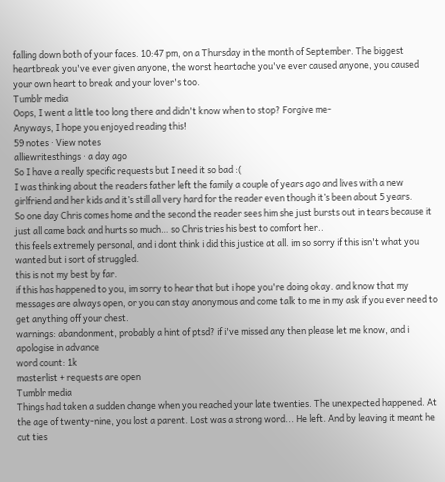falling down both of your faces. 10:47 pm, on a Thursday in the month of September. The biggest heartbreak you've ever given anyone, the worst heartache you've ever caused anyone, you caused your own heart to break and your lover's too.
Tumblr media
Oops, I went a little too long there and didn't know when to stop? Forgive me-
Anyways, I hope you enjoyed reading this!
59 notes · View notes
alliewritesthings · a day ago
So I have a really specific requests but I need it so bad :(
I was thinking about the readers father left the family a couple of years ago and lives with a new girlfriend and her kids and it’s still all very hard for the reader even though it’s been about 5 years.
So one day Chris comes home and the second the reader sees him she just bursts out in tears because it just all came back and hurts so much… so Chris tries his best to comfort her..
this feels extremely personal, and i dont think i did this justice at all. im so sorry if this isn't what you wanted but i sort of struggled.
this is not my best by far.
if this has happened to you, im sorry to hear that but i hope you're doing okay. and know that my messages are always open, or you can stay anonymous and come talk to me in my ask if you ever need to get anything off your chest.
warnings: abandonment, probably a hint of ptsd? if i've missed any then please let me know, and i apologise in advance
word count: 1k
masterlist + requests are open
Tumblr media
Things had taken a sudden change when you reached your late twenties. The unexpected happened. At the age of twenty-nine, you lost a parent. Lost was a strong word... He left. And by leaving it meant he cut ties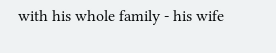with his whole family - his wife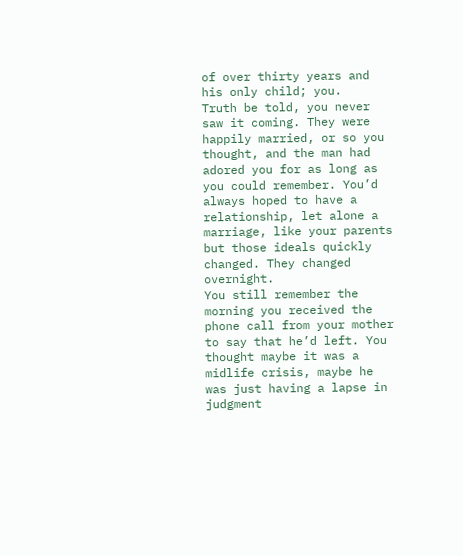of over thirty years and his only child; you.
Truth be told, you never saw it coming. They were happily married, or so you thought, and the man had adored you for as long as you could remember. You’d always hoped to have a relationship, let alone a marriage, like your parents but those ideals quickly changed. They changed overnight.
You still remember the morning you received the phone call from your mother to say that he’d left. You thought maybe it was a midlife crisis, maybe he was just having a lapse in judgment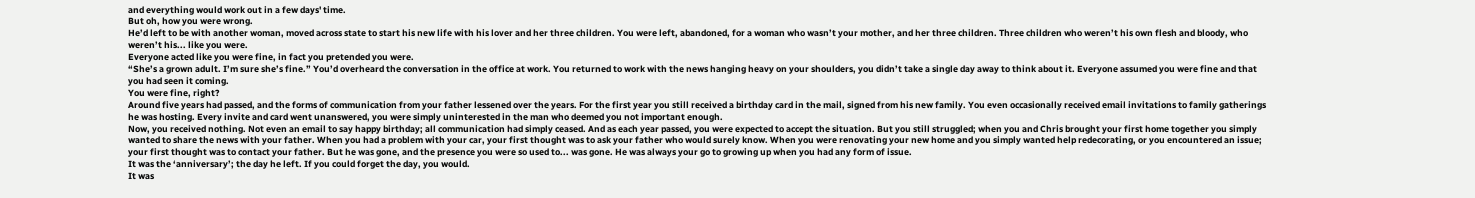and everything would work out in a few days' time.
But oh, how you were wrong.
He’d left to be with another woman, moved across state to start his new life with his lover and her three children. You were left, abandoned, for a woman who wasn’t your mother, and her three children. Three children who weren’t his own flesh and bloody, who weren’t his... like you were.
Everyone acted like you were fine, in fact you pretended you were.
“She’s a grown adult. I’m sure she’s fine.” You’d overheard the conversation in the office at work. You returned to work with the news hanging heavy on your shoulders, you didn’t take a single day away to think about it. Everyone assumed you were fine and that you had seen it coming.
You were fine, right?
Around five years had passed, and the forms of communication from your father lessened over the years. For the first year you still received a birthday card in the mail, signed from his new family. You even occasionally received email invitations to family gatherings he was hosting. Every invite and card went unanswered, you were simply uninterested in the man who deemed you not important enough.
Now, you received nothing. Not even an email to say happy birthday; all communication had simply ceased. And as each year passed, you were expected to accept the situation. But you still struggled; when you and Chris brought your first home together you simply wanted to share the news with your father. When you had a problem with your car, your first thought was to ask your father who would surely know. When you were renovating your new home and you simply wanted help redecorating, or you encountered an issue; your first thought was to contact your father. But he was gone, and the presence you were so used to... was gone. He was always your go to growing up when you had any form of issue.
It was the ‘anniversary’; the day he left. If you could forget the day, you would.
It was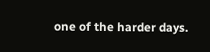one of the harder days.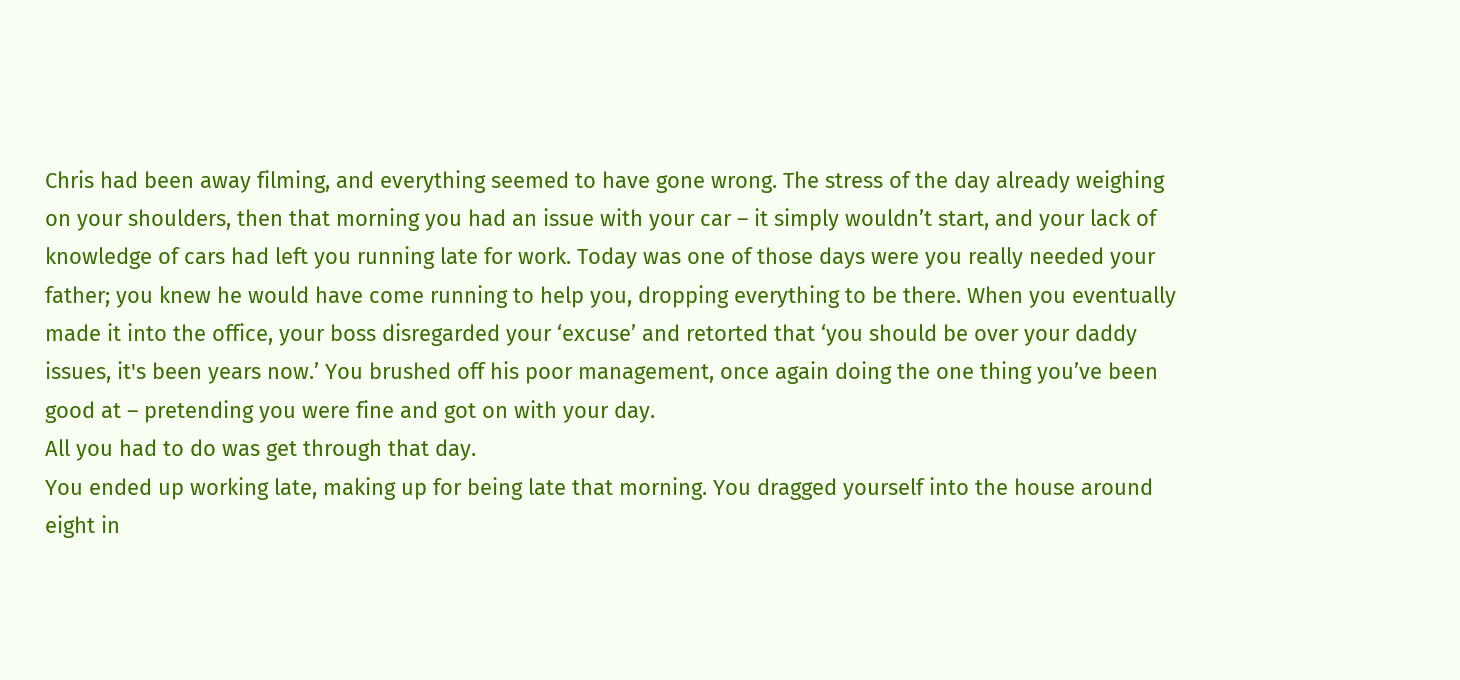Chris had been away filming, and everything seemed to have gone wrong. The stress of the day already weighing on your shoulders, then that morning you had an issue with your car – it simply wouldn’t start, and your lack of knowledge of cars had left you running late for work. Today was one of those days were you really needed your father; you knew he would have come running to help you, dropping everything to be there. When you eventually made it into the office, your boss disregarded your ‘excuse’ and retorted that ‘you should be over your daddy issues, it's been years now.’ You brushed off his poor management, once again doing the one thing you’ve been good at – pretending you were fine and got on with your day.
All you had to do was get through that day.
You ended up working late, making up for being late that morning. You dragged yourself into the house around eight in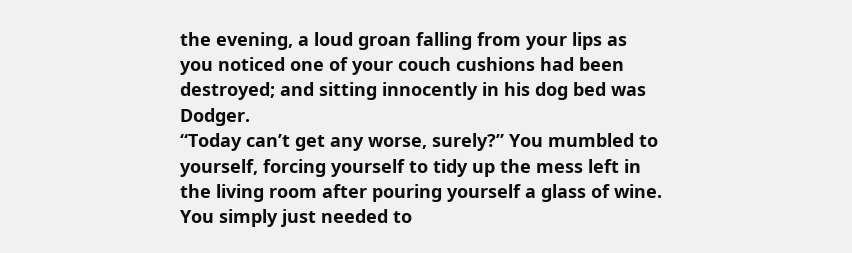the evening, a loud groan falling from your lips as you noticed one of your couch cushions had been destroyed; and sitting innocently in his dog bed was Dodger.
“Today can’t get any worse, surely?” You mumbled to yourself, forcing yourself to tidy up the mess left in the living room after pouring yourself a glass of wine. You simply just needed to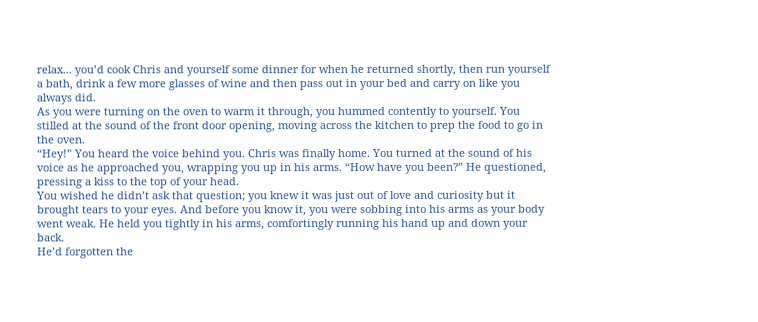relax... you’d cook Chris and yourself some dinner for when he returned shortly, then run yourself a bath, drink a few more glasses of wine and then pass out in your bed and carry on like you always did.
As you were turning on the oven to warm it through, you hummed contently to yourself. You stilled at the sound of the front door opening, moving across the kitchen to prep the food to go in the oven.
“Hey!” You heard the voice behind you. Chris was finally home. You turned at the sound of his voice as he approached you, wrapping you up in his arms. “How have you been?” He questioned, pressing a kiss to the top of your head.
You wished he didn’t ask that question; you knew it was just out of love and curiosity but it brought tears to your eyes. And before you know it, you were sobbing into his arms as your body went weak. He held you tightly in his arms, comfortingly running his hand up and down your back.
He’d forgotten the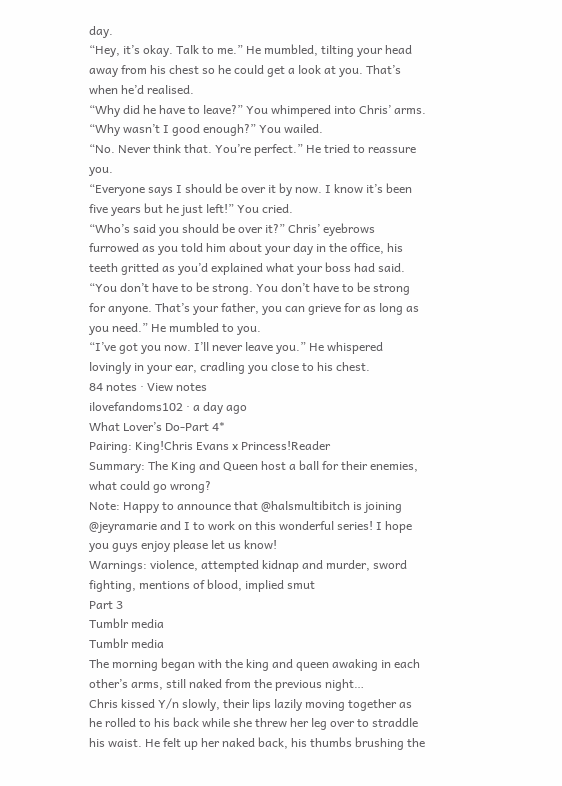day.
“Hey, it’s okay. Talk to me.” He mumbled, tilting your head away from his chest so he could get a look at you. That’s when he’d realised.
“Why did he have to leave?” You whimpered into Chris’ arms. “Why wasn’t I good enough?” You wailed.
“No. Never think that. You’re perfect.” He tried to reassure you.
“Everyone says I should be over it by now. I know it’s been five years but he just left!” You cried.
“Who’s said you should be over it?” Chris’ eyebrows furrowed as you told him about your day in the office, his teeth gritted as you’d explained what your boss had said. “You don’t have to be strong. You don’t have to be strong for anyone. That’s your father, you can grieve for as long as you need.” He mumbled to you.
“I’ve got you now. I’ll never leave you.” He whispered lovingly in your ear, cradling you close to his chest.
84 notes · View notes
ilovefandoms102 · a day ago
What Lover’s Do-Part 4*
Pairing: King!Chris Evans x Princess!Reader
Summary: The King and Queen host a ball for their enemies, what could go wrong?
Note: Happy to announce that @halsmultibitch is joining @jeyramarie and I to work on this wonderful series! I hope you guys enjoy please let us know!
Warnings: violence, attempted kidnap and murder, sword fighting, mentions of blood, implied smut
Part 3
Tumblr media
Tumblr media
The morning began with the king and queen awaking in each other’s arms, still naked from the previous night…
Chris kissed Y/n slowly, their lips lazily moving together as he rolled to his back while she threw her leg over to straddle his waist. He felt up her naked back, his thumbs brushing the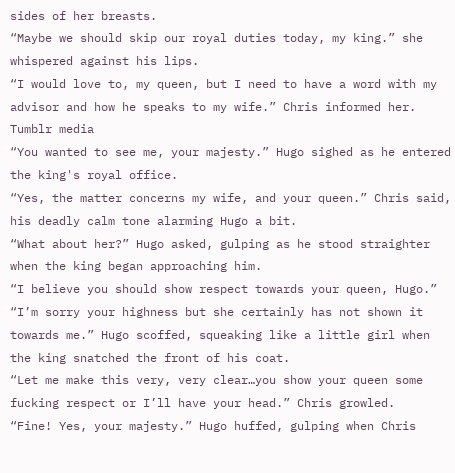sides of her breasts.
“Maybe we should skip our royal duties today, my king.” she whispered against his lips.
“I would love to, my queen, but I need to have a word with my advisor and how he speaks to my wife.” Chris informed her.
Tumblr media
“You wanted to see me, your majesty.” Hugo sighed as he entered the king's royal office.
“Yes, the matter concerns my wife, and your queen.” Chris said, his deadly calm tone alarming Hugo a bit.
“What about her?” Hugo asked, gulping as he stood straighter when the king began approaching him.
“I believe you should show respect towards your queen, Hugo.”
“I’m sorry your highness but she certainly has not shown it towards me.” Hugo scoffed, squeaking like a little girl when the king snatched the front of his coat.
“Let me make this very, very clear…you show your queen some fucking respect or I’ll have your head.” Chris growled.
“Fine! Yes, your majesty.” Hugo huffed, gulping when Chris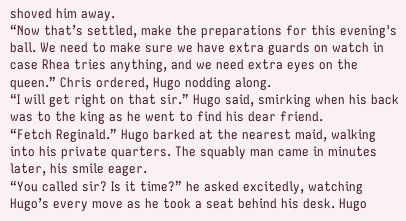shoved him away.
“Now that’s settled, make the preparations for this evening's ball. We need to make sure we have extra guards on watch in case Rhea tries anything, and we need extra eyes on the queen.” Chris ordered, Hugo nodding along.
“I will get right on that sir.” Hugo said, smirking when his back was to the king as he went to find his dear friend.
“Fetch Reginald.” Hugo barked at the nearest maid, walking into his private quarters. The squably man came in minutes later, his smile eager.
“You called sir? Is it time?” he asked excitedly, watching Hugo’s every move as he took a seat behind his desk. Hugo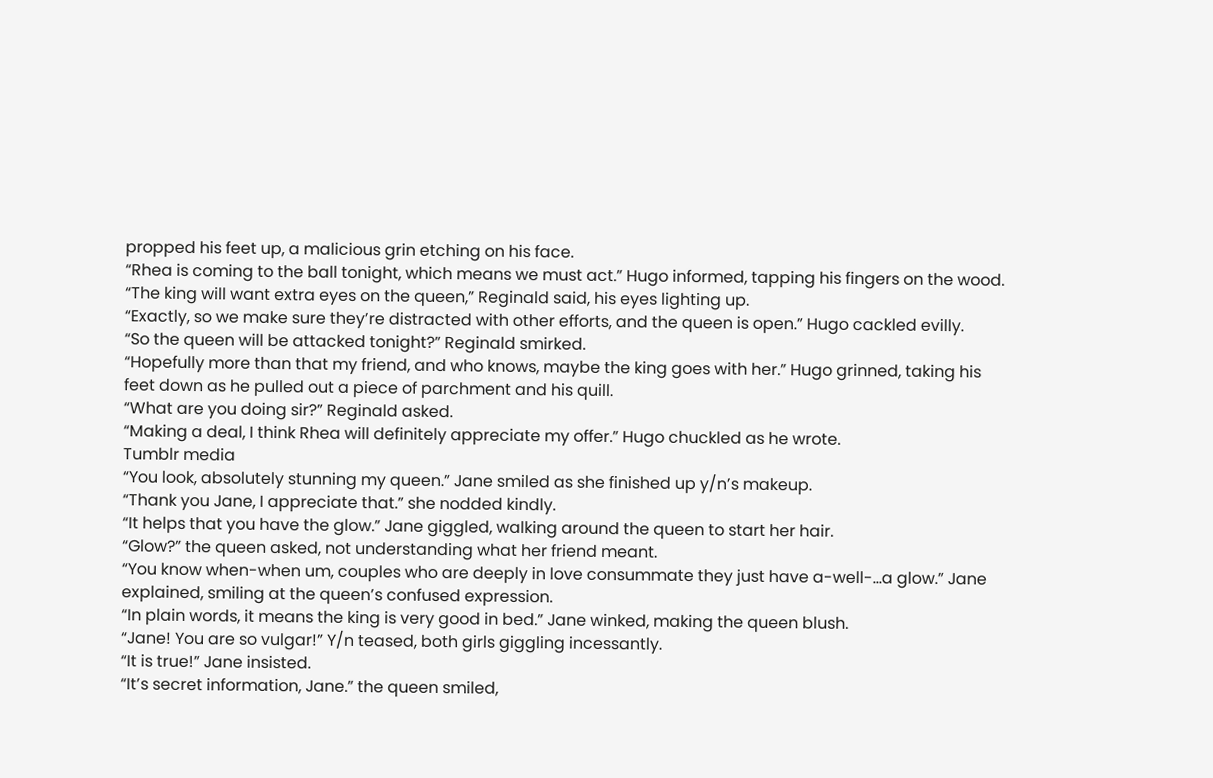propped his feet up, a malicious grin etching on his face.
“Rhea is coming to the ball tonight, which means we must act.” Hugo informed, tapping his fingers on the wood.
“The king will want extra eyes on the queen,” Reginald said, his eyes lighting up.
“Exactly, so we make sure they’re distracted with other efforts, and the queen is open.” Hugo cackled evilly.
“So the queen will be attacked tonight?” Reginald smirked.
“Hopefully more than that my friend, and who knows, maybe the king goes with her.” Hugo grinned, taking his feet down as he pulled out a piece of parchment and his quill.
“What are you doing sir?” Reginald asked.
“Making a deal, I think Rhea will definitely appreciate my offer.” Hugo chuckled as he wrote.
Tumblr media
“You look, absolutely stunning my queen.” Jane smiled as she finished up y/n’s makeup.
“Thank you Jane, I appreciate that.” she nodded kindly.
“It helps that you have the glow.” Jane giggled, walking around the queen to start her hair.
“Glow?” the queen asked, not understanding what her friend meant.
“You know when-when um, couples who are deeply in love consummate they just have a-well-…a glow.” Jane explained, smiling at the queen’s confused expression.
“In plain words, it means the king is very good in bed.” Jane winked, making the queen blush.
“Jane! You are so vulgar!” Y/n teased, both girls giggling incessantly.
“It is true!” Jane insisted.
“It’s secret information, Jane.” the queen smiled,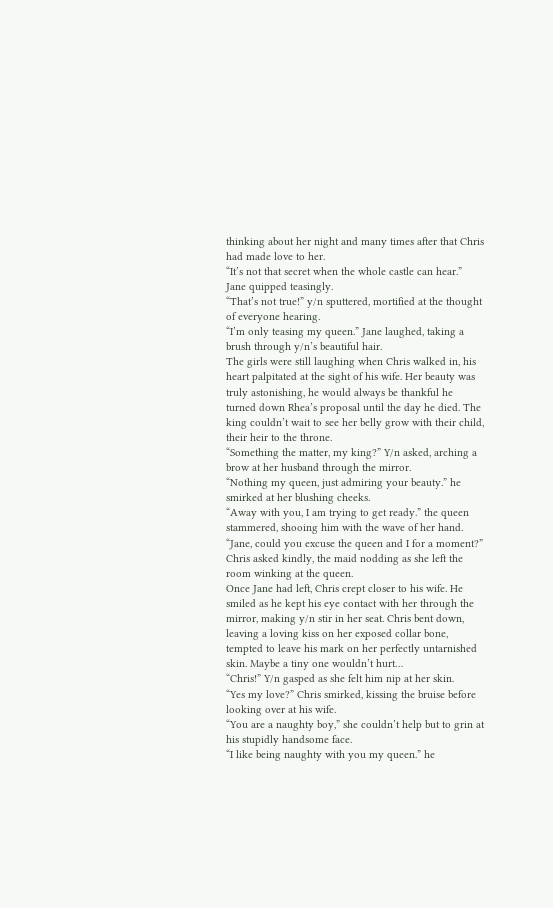thinking about her night and many times after that Chris had made love to her.
“It’s not that secret when the whole castle can hear.” Jane quipped teasingly.
“That’s not true!” y/n sputtered, mortified at the thought of everyone hearing.
“I’m only teasing my queen.” Jane laughed, taking a brush through y/n’s beautiful hair.
The girls were still laughing when Chris walked in, his heart palpitated at the sight of his wife. Her beauty was truly astonishing, he would always be thankful he turned down Rhea’s proposal until the day he died. The king couldn’t wait to see her belly grow with their child, their heir to the throne.
“Something the matter, my king?” Y/n asked, arching a brow at her husband through the mirror.
“Nothing my queen, just admiring your beauty.” he smirked at her blushing cheeks.
“Away with you, I am trying to get ready.” the queen stammered, shooing him with the wave of her hand.
“Jane, could you excuse the queen and I for a moment?” Chris asked kindly, the maid nodding as she left the room winking at the queen.
Once Jane had left, Chris crept closer to his wife. He smiled as he kept his eye contact with her through the mirror, making y/n stir in her seat. Chris bent down, leaving a loving kiss on her exposed collar bone, tempted to leave his mark on her perfectly untarnished skin. Maybe a tiny one wouldn’t hurt…
“Chris!” Y/n gasped as she felt him nip at her skin.
“Yes my love?” Chris smirked, kissing the bruise before looking over at his wife.
“You are a naughty boy,” she couldn’t help but to grin at his stupidly handsome face.
“I like being naughty with you my queen.” he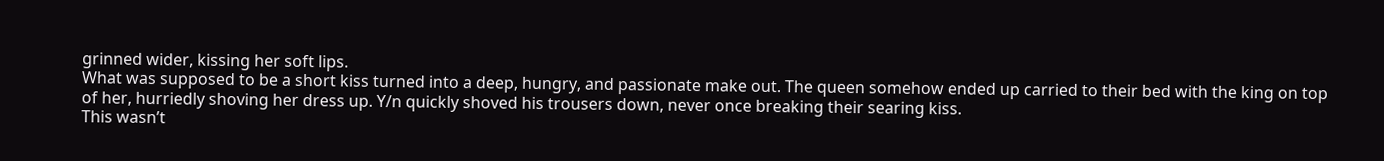grinned wider, kissing her soft lips.
What was supposed to be a short kiss turned into a deep, hungry, and passionate make out. The queen somehow ended up carried to their bed with the king on top of her, hurriedly shoving her dress up. Y/n quickly shoved his trousers down, never once breaking their searing kiss.
This wasn’t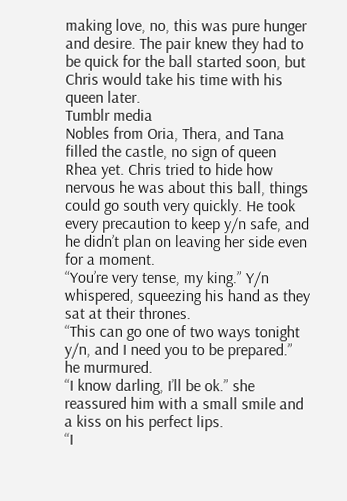making love, no, this was pure hunger and desire. The pair knew they had to be quick for the ball started soon, but Chris would take his time with his queen later.
Tumblr media
Nobles from Oria, Thera, and Tana filled the castle, no sign of queen Rhea yet. Chris tried to hide how nervous he was about this ball, things could go south very quickly. He took every precaution to keep y/n safe, and he didn’t plan on leaving her side even for a moment.
“You’re very tense, my king.” Y/n whispered, squeezing his hand as they sat at their thrones.
“This can go one of two ways tonight y/n, and I need you to be prepared.” he murmured.
“I know darling, I’ll be ok.” she reassured him with a small smile and a kiss on his perfect lips.
“I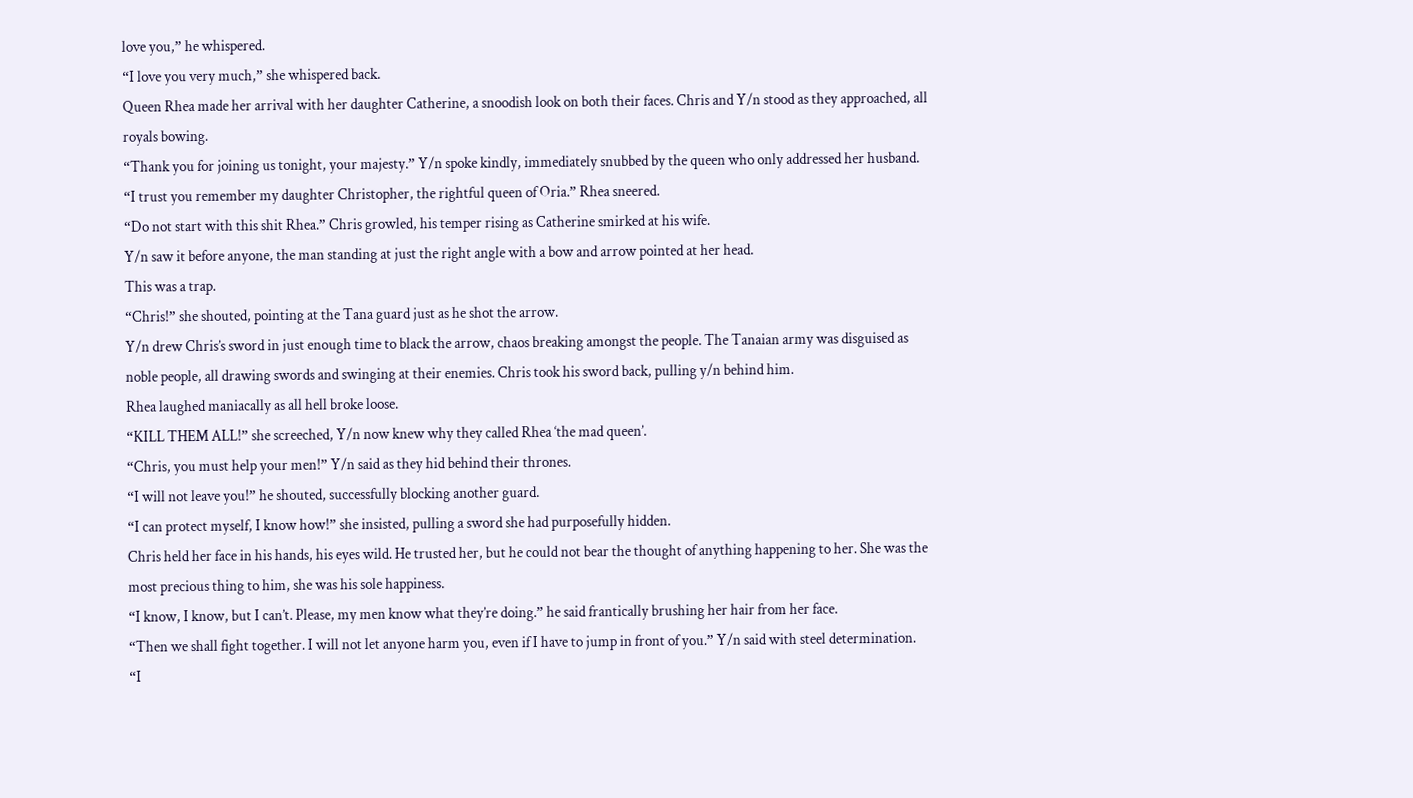love you,” he whispered.
“I love you very much,” she whispered back.
Queen Rhea made her arrival with her daughter Catherine, a snoodish look on both their faces. Chris and Y/n stood as they approached, all royals bowing.
“Thank you for joining us tonight, your majesty.” Y/n spoke kindly, immediately snubbed by the queen who only addressed her husband.
“I trust you remember my daughter Christopher, the rightful queen of Oria.” Rhea sneered.
“Do not start with this shit Rhea.” Chris growled, his temper rising as Catherine smirked at his wife.
Y/n saw it before anyone, the man standing at just the right angle with a bow and arrow pointed at her head.
This was a trap.
“Chris!” she shouted, pointing at the Tana guard just as he shot the arrow.
Y/n drew Chris’s sword in just enough time to black the arrow, chaos breaking amongst the people. The Tanaian army was disguised as noble people, all drawing swords and swinging at their enemies. Chris took his sword back, pulling y/n behind him.
Rhea laughed maniacally as all hell broke loose.
“KILL THEM ALL!” she screeched, Y/n now knew why they called Rhea ‘the mad queen’.
“Chris, you must help your men!” Y/n said as they hid behind their thrones.
“I will not leave you!” he shouted, successfully blocking another guard.
“I can protect myself, I know how!” she insisted, pulling a sword she had purposefully hidden.
Chris held her face in his hands, his eyes wild. He trusted her, but he could not bear the thought of anything happening to her. She was the most precious thing to him, she was his sole happiness.
“I know, I know, but I can’t. Please, my men know what they’re doing.” he said frantically brushing her hair from her face.
“Then we shall fight together. I will not let anyone harm you, even if I have to jump in front of you.” Y/n said with steel determination.
“I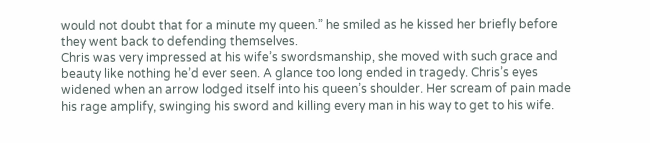would not doubt that for a minute my queen.” he smiled as he kissed her briefly before they went back to defending themselves.
Chris was very impressed at his wife’s swordsmanship, she moved with such grace and beauty like nothing he’d ever seen. A glance too long ended in tragedy. Chris’s eyes widened when an arrow lodged itself into his queen’s shoulder. Her scream of pain made his rage amplify, swinging his sword and killing every man in his way to get to his wife.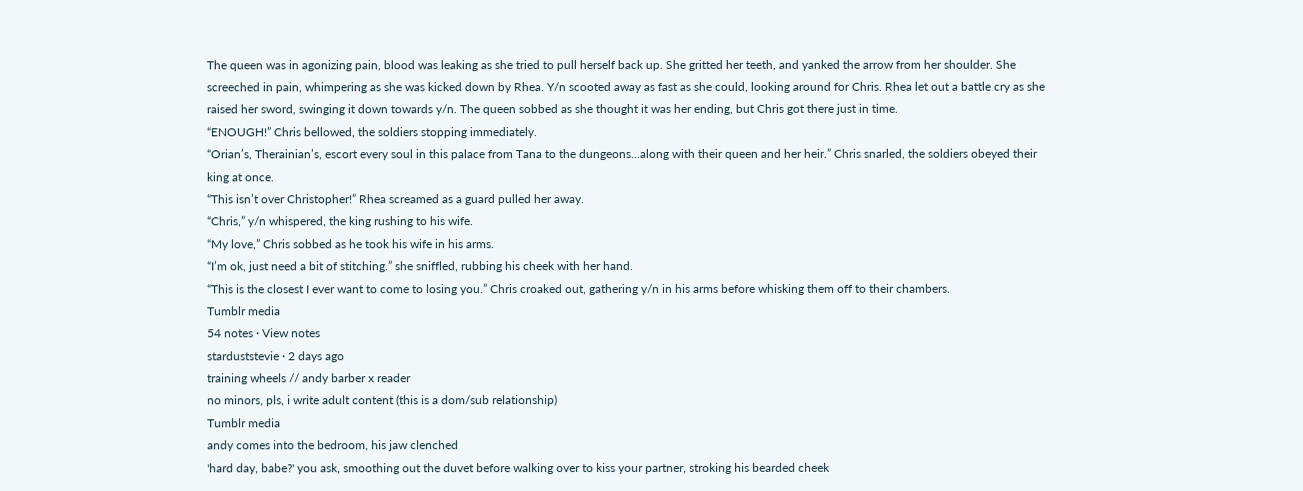The queen was in agonizing pain, blood was leaking as she tried to pull herself back up. She gritted her teeth, and yanked the arrow from her shoulder. She screeched in pain, whimpering as she was kicked down by Rhea. Y/n scooted away as fast as she could, looking around for Chris. Rhea let out a battle cry as she raised her sword, swinging it down towards y/n. The queen sobbed as she thought it was her ending, but Chris got there just in time.
“ENOUGH!” Chris bellowed, the soldiers stopping immediately.
“Orian’s, Therainian’s, escort every soul in this palace from Tana to the dungeons…along with their queen and her heir.” Chris snarled, the soldiers obeyed their king at once.
“This isn’t over Christopher!” Rhea screamed as a guard pulled her away.
“Chris,” y/n whispered, the king rushing to his wife.
“My love,” Chris sobbed as he took his wife in his arms.
“I’m ok, just need a bit of stitching.” she sniffled, rubbing his cheek with her hand.
“This is the closest I ever want to come to losing you.” Chris croaked out, gathering y/n in his arms before whisking them off to their chambers.
Tumblr media
54 notes · View notes
starduststevie · 2 days ago
training wheels // andy barber x reader
no minors, pls, i write adult content (this is a dom/sub relationship)
Tumblr media
andy comes into the bedroom, his jaw clenched
'hard day, babe?' you ask, smoothing out the duvet before walking over to kiss your partner, stroking his bearded cheek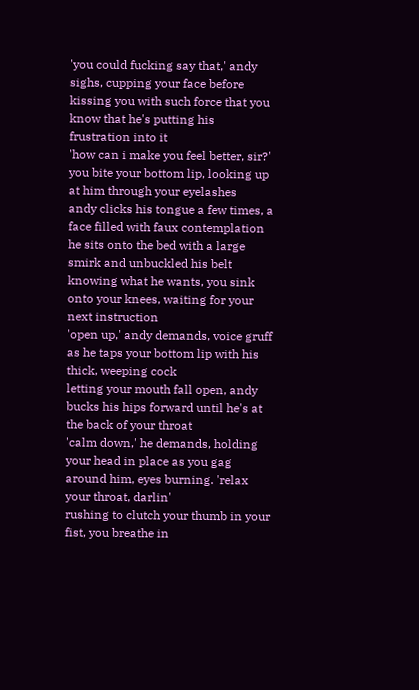'you could fucking say that,' andy sighs, cupping your face before kissing you with such force that you know that he's putting his frustration into it
'how can i make you feel better, sir?' you bite your bottom lip, looking up at him through your eyelashes
andy clicks his tongue a few times, a face filled with faux contemplation
he sits onto the bed with a large smirk and unbuckled his belt
knowing what he wants, you sink onto your knees, waiting for your next instruction
'open up,' andy demands, voice gruff as he taps your bottom lip with his thick, weeping cock
letting your mouth fall open, andy bucks his hips forward until he's at the back of your throat
'calm down,' he demands, holding your head in place as you gag around him, eyes burning. 'relax your throat, darlin'
rushing to clutch your thumb in your fist, you breathe in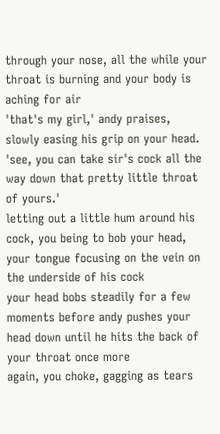through your nose, all the while your throat is burning and your body is aching for air
'that's my girl,' andy praises, slowly easing his grip on your head. 'see, you can take sir's cock all the way down that pretty little throat of yours.'
letting out a little hum around his cock, you being to bob your head, your tongue focusing on the vein on the underside of his cock
your head bobs steadily for a few moments before andy pushes your head down until he hits the back of your throat once more
again, you choke, gagging as tears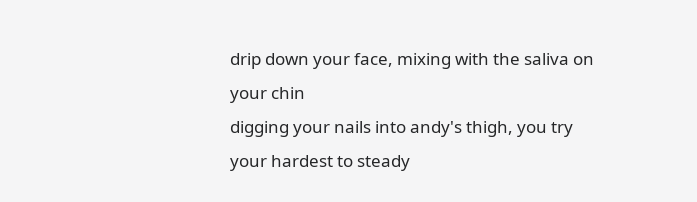drip down your face, mixing with the saliva on your chin
digging your nails into andy's thigh, you try your hardest to steady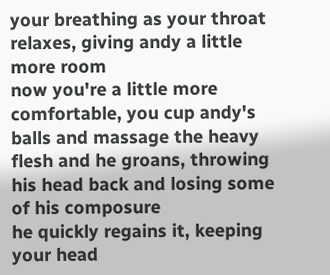your breathing as your throat relaxes, giving andy a little more room
now you're a little more comfortable, you cup andy's balls and massage the heavy flesh and he groans, throwing his head back and losing some of his composure
he quickly regains it, keeping your head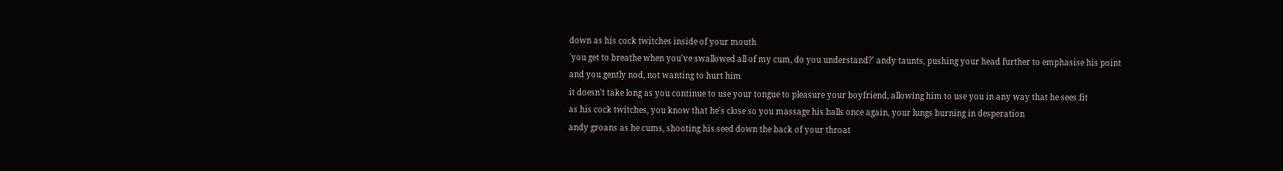down as his cock twitches inside of your mouth
'you get to breathe when you've swallowed all of my cum, do you understand?' andy taunts, pushing your head further to emphasise his point and you gently nod, not wanting to hurt him
it doesn't take long as you continue to use your tongue to pleasure your boyfriend, allowing him to use you in any way that he sees fit
as his cock twitches, you know that he's close so you massage his balls once again, your lungs burning in desperation
andy groans as he cums, shooting his seed down the back of your throat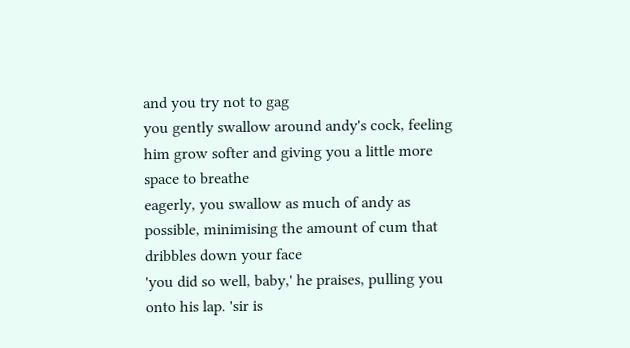and you try not to gag
you gently swallow around andy's cock, feeling him grow softer and giving you a little more space to breathe
eagerly, you swallow as much of andy as possible, minimising the amount of cum that dribbles down your face
'you did so well, baby,' he praises, pulling you onto his lap. 'sir is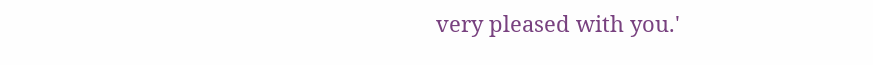very pleased with you.'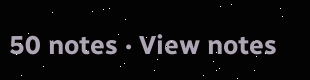50 notes · View notes